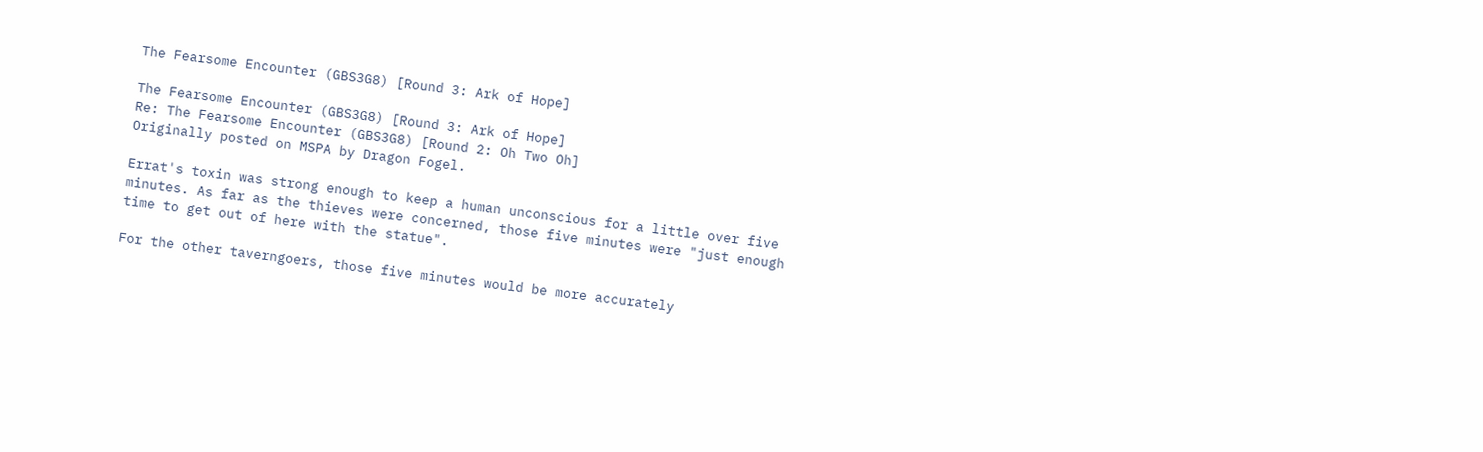The Fearsome Encounter (GBS3G8) [Round 3: Ark of Hope]

The Fearsome Encounter (GBS3G8) [Round 3: Ark of Hope]
Re: The Fearsome Encounter (GBS3G8) [Round 2: Oh Two Oh]
Originally posted on MSPA by Dragon Fogel.

Errat's toxin was strong enough to keep a human unconscious for a little over five minutes. As far as the thieves were concerned, those five minutes were "just enough time to get out of here with the statue".

For the other taverngoers, those five minutes would be more accurately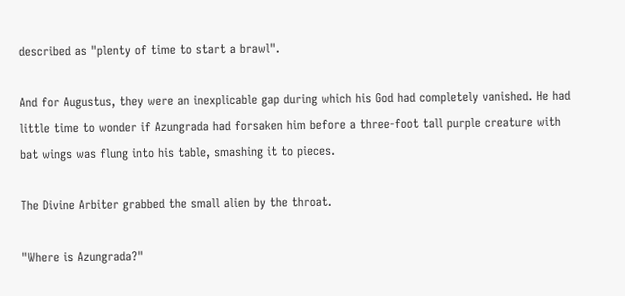described as "plenty of time to start a brawl".

And for Augustus, they were an inexplicable gap during which his God had completely vanished. He had little time to wonder if Azungrada had forsaken him before a three-foot tall purple creature with bat wings was flung into his table, smashing it to pieces.

The Divine Arbiter grabbed the small alien by the throat.

"Where is Azungrada?"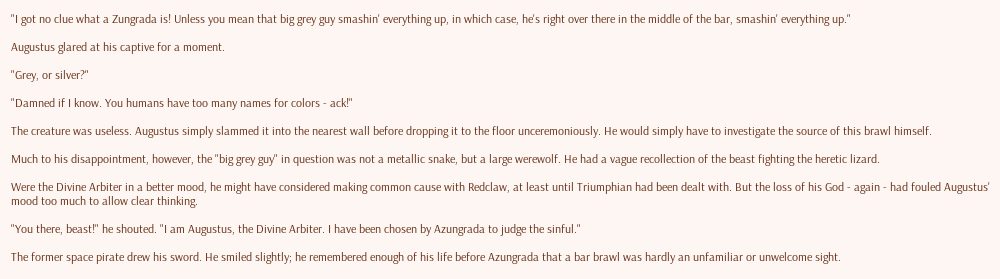"I got no clue what a Zungrada is! Unless you mean that big grey guy smashin' everything up, in which case, he's right over there in the middle of the bar, smashin' everything up."

Augustus glared at his captive for a moment.

"Grey, or silver?"

"Damned if I know. You humans have too many names for colors - ack!"

The creature was useless. Augustus simply slammed it into the nearest wall before dropping it to the floor unceremoniously. He would simply have to investigate the source of this brawl himself.

Much to his disappointment, however, the "big grey guy" in question was not a metallic snake, but a large werewolf. He had a vague recollection of the beast fighting the heretic lizard.

Were the Divine Arbiter in a better mood, he might have considered making common cause with Redclaw, at least until Triumphian had been dealt with. But the loss of his God - again - had fouled Augustus' mood too much to allow clear thinking.

"You there, beast!" he shouted. "I am Augustus, the Divine Arbiter. I have been chosen by Azungrada to judge the sinful."

The former space pirate drew his sword. He smiled slightly; he remembered enough of his life before Azungrada that a bar brawl was hardly an unfamiliar or unwelcome sight.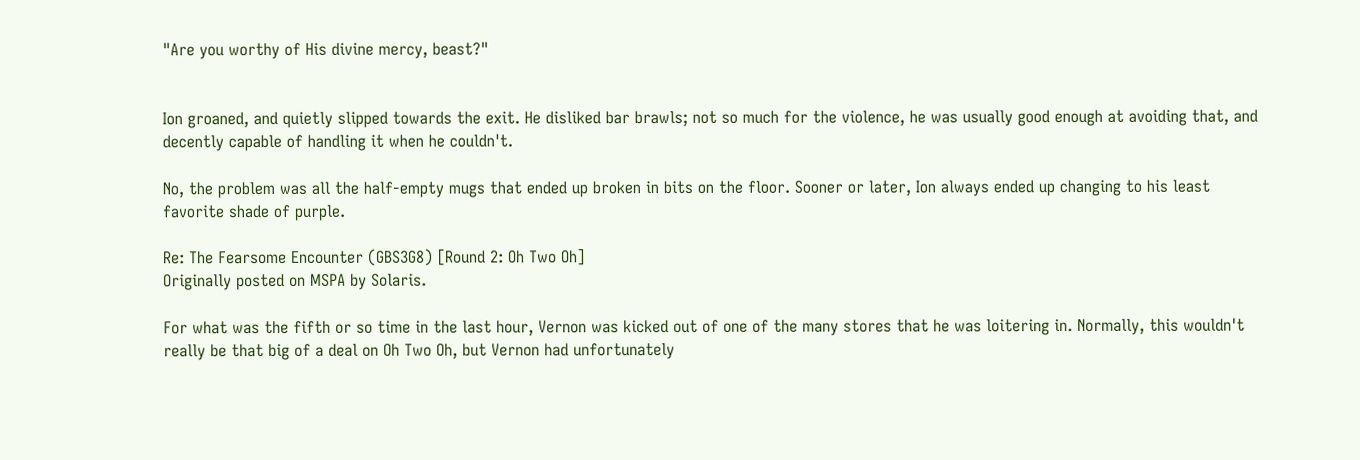"Are you worthy of His divine mercy, beast?"


Ion groaned, and quietly slipped towards the exit. He disliked bar brawls; not so much for the violence, he was usually good enough at avoiding that, and decently capable of handling it when he couldn't.

No, the problem was all the half-empty mugs that ended up broken in bits on the floor. Sooner or later, Ion always ended up changing to his least favorite shade of purple.

Re: The Fearsome Encounter (GBS3G8) [Round 2: Oh Two Oh]
Originally posted on MSPA by Solaris.

For what was the fifth or so time in the last hour, Vernon was kicked out of one of the many stores that he was loitering in. Normally, this wouldn't really be that big of a deal on Oh Two Oh, but Vernon had unfortunately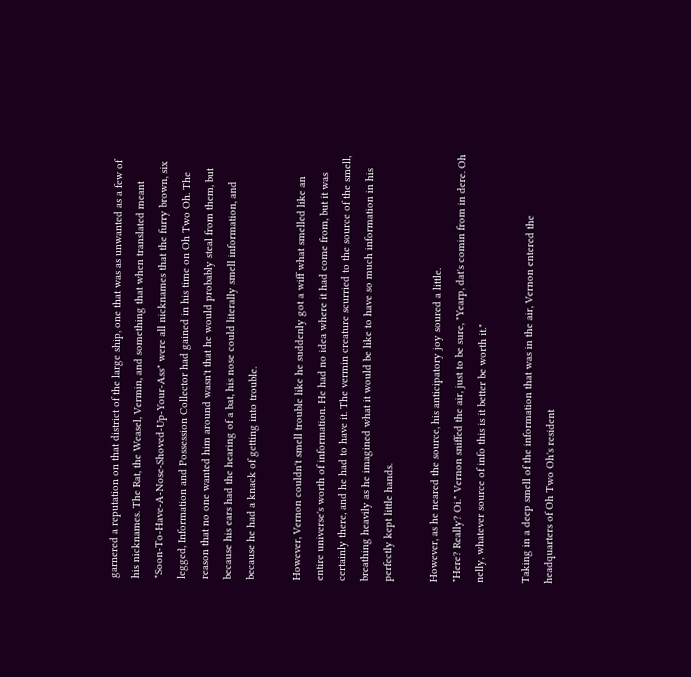garnered a reputation on that district of the large ship, one that was as unwanted as a few of his nicknames. The Rat, the Weasel, Vermin, and something that when translated meant "Soon-To-Have-A-Nose-Shoved-Up-Your-Ass" were all nicknames that the furry brown, six legged, Information and Possession Collector had gained in his time on Oh Two Oh. The reason that no one wanted him around wasn't that he would probably steal from them, but because his ears had the hearing of a bat, his nose could literally smell information, and because he had a knack of getting into trouble.

However, Vernon couldn't smell trouble like he suddenly got a wiff what smelled like an entire universe's worth of information. He had no idea where it had come from, but it was certainly there, and he had to have it. The vermin creature scurried to the source of the smell, breathing heavily as he imagined what it would be like to have so much information in his perfectly kept little hands.

However, as he neared the source, his anticipatory joy soured a little.
"Here? Really? Oi." Vernon sniffed the air, just to be sure, "Yearp, dat's comin from in dere. Oh nelly, whatever source of info this is it better be worth it."

Taking in a deep smell of the information that was in the air, Vernon entered the headquarters of Oh Two Oh's resident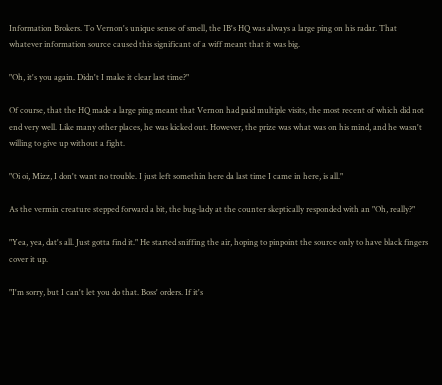Information Brokers. To Vernon's unique sense of smell, the IB's HQ was always a large ping on his radar. That whatever information source caused this significant of a wiff meant that it was big.

"Oh, it's you again. Didn't I make it clear last time?"

Of course, that the HQ made a large ping meant that Vernon had paid multiple visits, the most recent of which did not end very well. Like many other places, he was kicked out. However, the prize was what was on his mind, and he wasn't willing to give up without a fight.

"Oi oi, Mizz, I don't want no trouble. I just left somethin here da last time I came in here, is all."

As the vermin creature stepped forward a bit, the bug-lady at the counter skeptically responded with an "Oh, really?"

"Yea, yea, dat's all. Just gotta find it." He started sniffing the air, hoping to pinpoint the source only to have black fingers cover it up.

"I'm sorry, but I can't let you do that. Boss' orders. If it's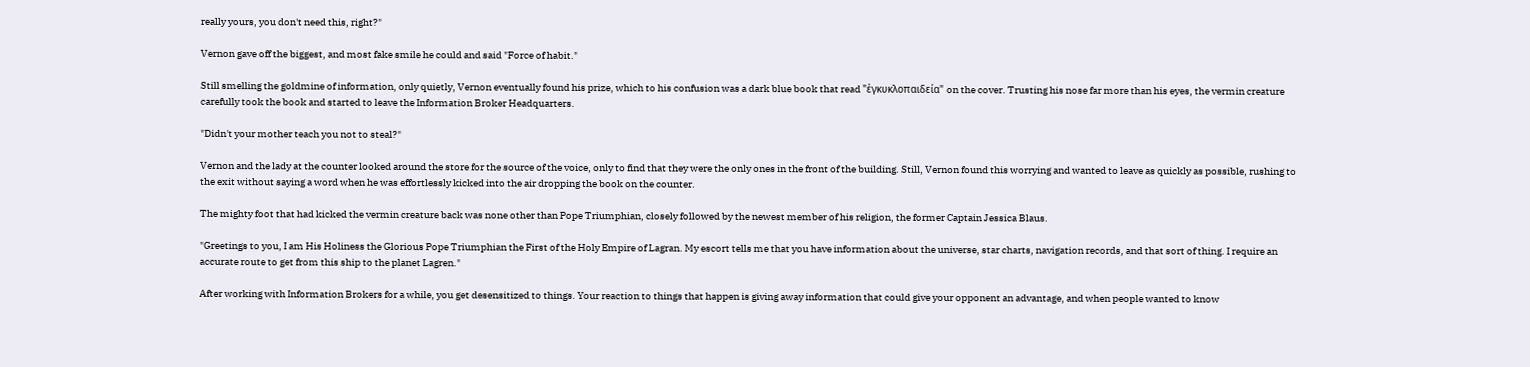really yours, you don't need this, right?"

Vernon gave off the biggest, and most fake smile he could and said "Force of habit."

Still smelling the goldmine of information, only quietly, Vernon eventually found his prize, which to his confusion was a dark blue book that read "ἐγκυκλοπαιδεία" on the cover. Trusting his nose far more than his eyes, the vermin creature carefully took the book and started to leave the Information Broker Headquarters.

"Didn't your mother teach you not to steal?"

Vernon and the lady at the counter looked around the store for the source of the voice, only to find that they were the only ones in the front of the building. Still, Vernon found this worrying and wanted to leave as quickly as possible, rushing to the exit without saying a word when he was effortlessly kicked into the air dropping the book on the counter.

The mighty foot that had kicked the vermin creature back was none other than Pope Triumphian, closely followed by the newest member of his religion, the former Captain Jessica Blaus.

"Greetings to you, I am His Holiness the Glorious Pope Triumphian the First of the Holy Empire of Lagran. My escort tells me that you have information about the universe, star charts, navigation records, and that sort of thing. I require an accurate route to get from this ship to the planet Lagren."

After working with Information Brokers for a while, you get desensitized to things. Your reaction to things that happen is giving away information that could give your opponent an advantage, and when people wanted to know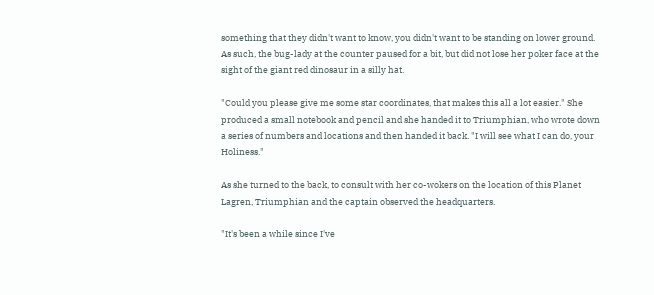something that they didn't want to know, you didn't want to be standing on lower ground. As such, the bug-lady at the counter paused for a bit, but did not lose her poker face at the sight of the giant red dinosaur in a silly hat.

"Could you please give me some star coordinates, that makes this all a lot easier." She produced a small notebook and pencil and she handed it to Triumphian, who wrote down a series of numbers and locations and then handed it back. "I will see what I can do, your Holiness."

As she turned to the back, to consult with her co-wokers on the location of this Planet Lagren, Triumphian and the captain observed the headquarters.

"It's been a while since I've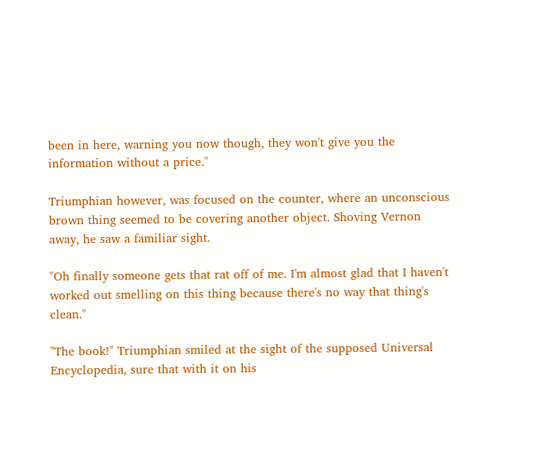been in here, warning you now though, they won't give you the information without a price."

Triumphian however, was focused on the counter, where an unconscious brown thing seemed to be covering another object. Shoving Vernon away, he saw a familiar sight.

"Oh finally someone gets that rat off of me. I'm almost glad that I haven't worked out smelling on this thing because there's no way that thing's clean."

"The book!" Triumphian smiled at the sight of the supposed Universal Encyclopedia, sure that with it on his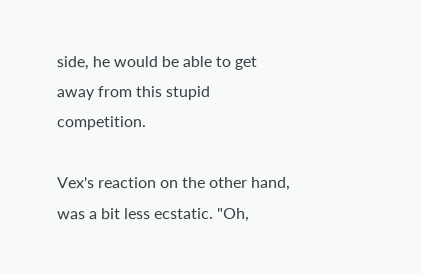side, he would be able to get away from this stupid competition.

Vex's reaction on the other hand, was a bit less ecstatic. "Oh,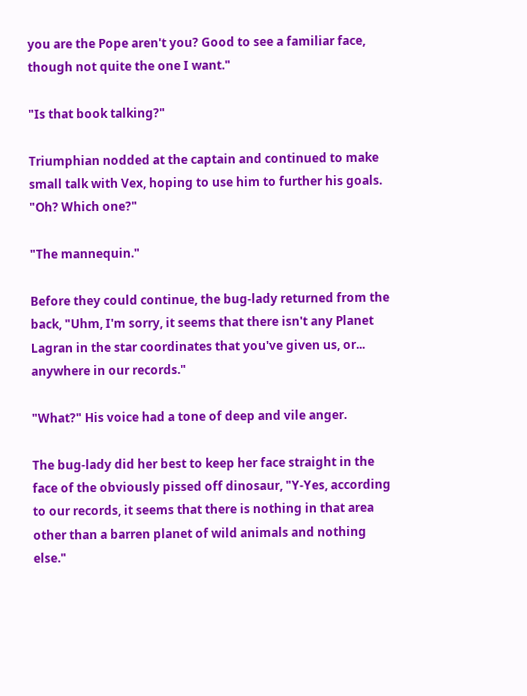you are the Pope aren't you? Good to see a familiar face, though not quite the one I want."

"Is that book talking?"

Triumphian nodded at the captain and continued to make small talk with Vex, hoping to use him to further his goals. "Oh? Which one?"

"The mannequin."

Before they could continue, the bug-lady returned from the back, "Uhm, I'm sorry, it seems that there isn't any Planet Lagran in the star coordinates that you've given us, or... anywhere in our records."

"What?" His voice had a tone of deep and vile anger.

The bug-lady did her best to keep her face straight in the face of the obviously pissed off dinosaur, "Y-Yes, according to our records, it seems that there is nothing in that area other than a barren planet of wild animals and nothing else."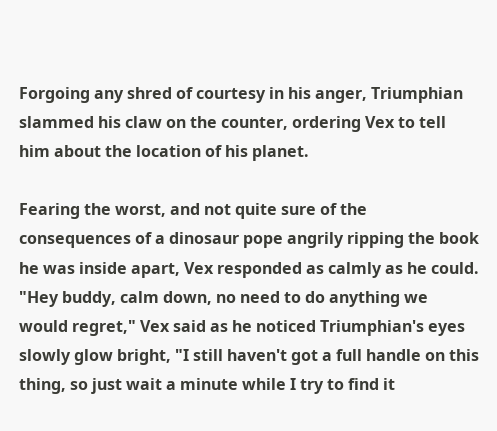Forgoing any shred of courtesy in his anger, Triumphian slammed his claw on the counter, ordering Vex to tell him about the location of his planet.

Fearing the worst, and not quite sure of the consequences of a dinosaur pope angrily ripping the book he was inside apart, Vex responded as calmly as he could. "Hey buddy, calm down, no need to do anything we would regret," Vex said as he noticed Triumphian's eyes slowly glow bright, "I still haven't got a full handle on this thing, so just wait a minute while I try to find it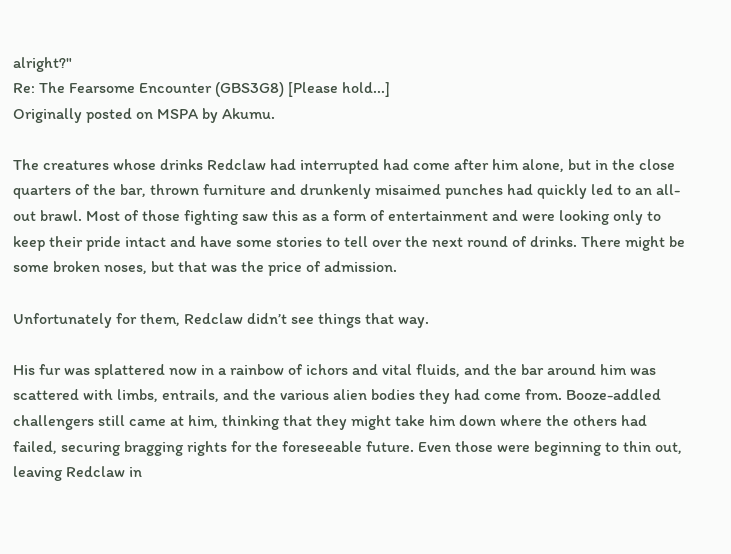alright?"
Re: The Fearsome Encounter (GBS3G8) [Please hold...]
Originally posted on MSPA by Akumu.

The creatures whose drinks Redclaw had interrupted had come after him alone, but in the close quarters of the bar, thrown furniture and drunkenly misaimed punches had quickly led to an all-out brawl. Most of those fighting saw this as a form of entertainment and were looking only to keep their pride intact and have some stories to tell over the next round of drinks. There might be some broken noses, but that was the price of admission.

Unfortunately for them, Redclaw didn’t see things that way.

His fur was splattered now in a rainbow of ichors and vital fluids, and the bar around him was scattered with limbs, entrails, and the various alien bodies they had come from. Booze-addled challengers still came at him, thinking that they might take him down where the others had failed, securing bragging rights for the foreseeable future. Even those were beginning to thin out, leaving Redclaw in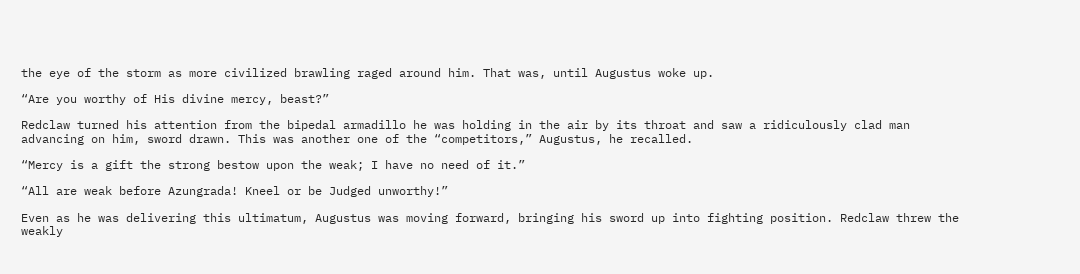the eye of the storm as more civilized brawling raged around him. That was, until Augustus woke up.

“Are you worthy of His divine mercy, beast?”

Redclaw turned his attention from the bipedal armadillo he was holding in the air by its throat and saw a ridiculously clad man advancing on him, sword drawn. This was another one of the “competitors,” Augustus, he recalled.

“Mercy is a gift the strong bestow upon the weak; I have no need of it.”

“All are weak before Azungrada! Kneel or be Judged unworthy!”

Even as he was delivering this ultimatum, Augustus was moving forward, bringing his sword up into fighting position. Redclaw threw the weakly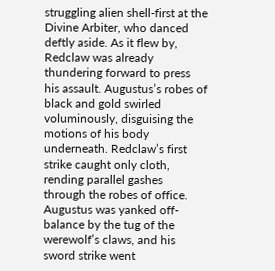struggling alien shell-first at the Divine Arbiter, who danced deftly aside. As it flew by, Redclaw was already thundering forward to press his assault. Augustus’s robes of black and gold swirled voluminously, disguising the motions of his body underneath. Redclaw’s first strike caught only cloth, rending parallel gashes through the robes of office. Augustus was yanked off-balance by the tug of the werewolf’s claws, and his sword strike went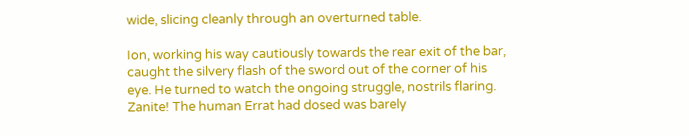wide, slicing cleanly through an overturned table.

Ion, working his way cautiously towards the rear exit of the bar, caught the silvery flash of the sword out of the corner of his eye. He turned to watch the ongoing struggle, nostrils flaring. Zanite! The human Errat had dosed was barely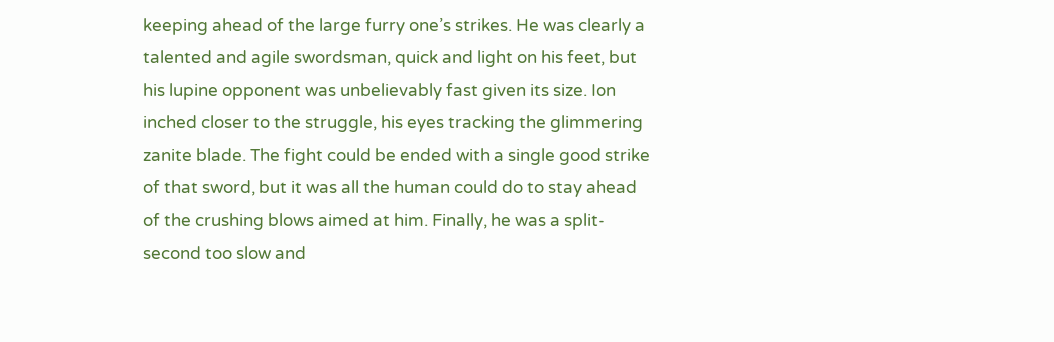keeping ahead of the large furry one’s strikes. He was clearly a talented and agile swordsman, quick and light on his feet, but his lupine opponent was unbelievably fast given its size. Ion inched closer to the struggle, his eyes tracking the glimmering zanite blade. The fight could be ended with a single good strike of that sword, but it was all the human could do to stay ahead of the crushing blows aimed at him. Finally, he was a split-second too slow and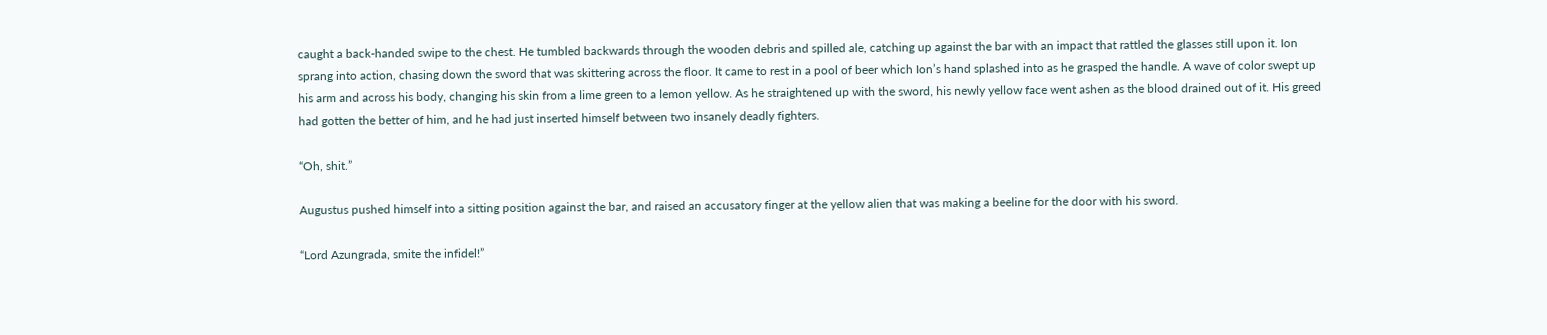caught a back-handed swipe to the chest. He tumbled backwards through the wooden debris and spilled ale, catching up against the bar with an impact that rattled the glasses still upon it. Ion sprang into action, chasing down the sword that was skittering across the floor. It came to rest in a pool of beer which Ion’s hand splashed into as he grasped the handle. A wave of color swept up his arm and across his body, changing his skin from a lime green to a lemon yellow. As he straightened up with the sword, his newly yellow face went ashen as the blood drained out of it. His greed had gotten the better of him, and he had just inserted himself between two insanely deadly fighters.

“Oh, shit.”

Augustus pushed himself into a sitting position against the bar, and raised an accusatory finger at the yellow alien that was making a beeline for the door with his sword.

“Lord Azungrada, smite the infidel!”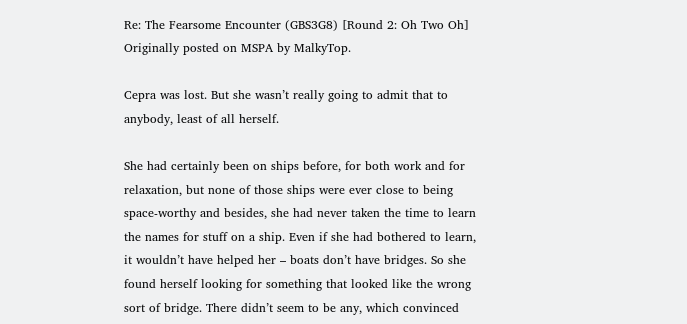Re: The Fearsome Encounter (GBS3G8) [Round 2: Oh Two Oh]
Originally posted on MSPA by MalkyTop.

Cepra was lost. But she wasn’t really going to admit that to anybody, least of all herself.

She had certainly been on ships before, for both work and for relaxation, but none of those ships were ever close to being space-worthy and besides, she had never taken the time to learn the names for stuff on a ship. Even if she had bothered to learn, it wouldn’t have helped her – boats don’t have bridges. So she found herself looking for something that looked like the wrong sort of bridge. There didn’t seem to be any, which convinced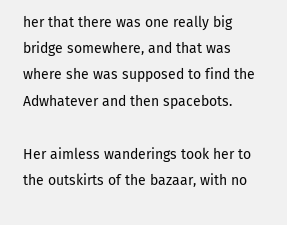her that there was one really big bridge somewhere, and that was where she was supposed to find the Adwhatever and then spacebots.

Her aimless wanderings took her to the outskirts of the bazaar, with no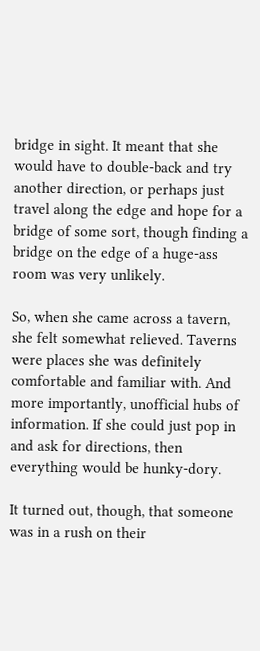bridge in sight. It meant that she would have to double-back and try another direction, or perhaps just travel along the edge and hope for a bridge of some sort, though finding a bridge on the edge of a huge-ass room was very unlikely.

So, when she came across a tavern, she felt somewhat relieved. Taverns were places she was definitely comfortable and familiar with. And more importantly, unofficial hubs of information. If she could just pop in and ask for directions, then everything would be hunky-dory.

It turned out, though, that someone was in a rush on their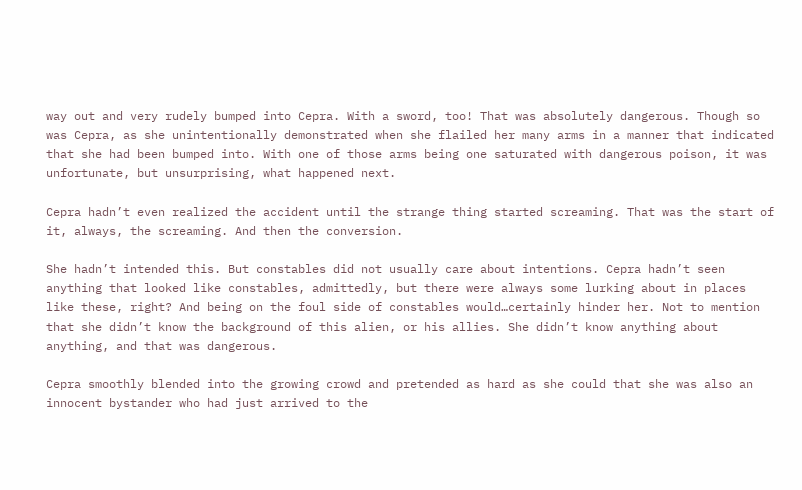way out and very rudely bumped into Cepra. With a sword, too! That was absolutely dangerous. Though so was Cepra, as she unintentionally demonstrated when she flailed her many arms in a manner that indicated that she had been bumped into. With one of those arms being one saturated with dangerous poison, it was unfortunate, but unsurprising, what happened next.

Cepra hadn’t even realized the accident until the strange thing started screaming. That was the start of it, always, the screaming. And then the conversion.

She hadn’t intended this. But constables did not usually care about intentions. Cepra hadn’t seen anything that looked like constables, admittedly, but there were always some lurking about in places like these, right? And being on the foul side of constables would…certainly hinder her. Not to mention that she didn’t know the background of this alien, or his allies. She didn’t know anything about anything, and that was dangerous.

Cepra smoothly blended into the growing crowd and pretended as hard as she could that she was also an innocent bystander who had just arrived to the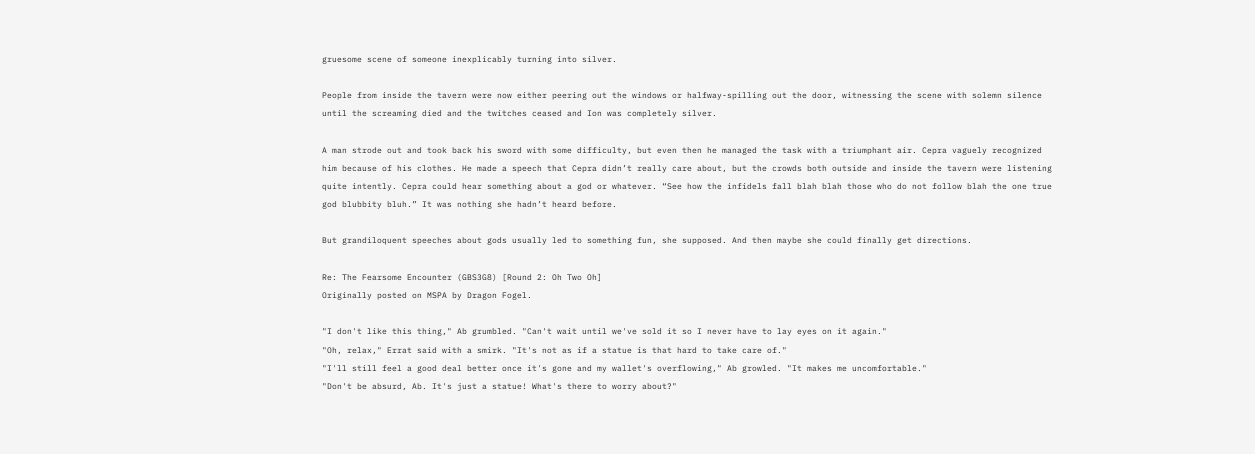gruesome scene of someone inexplicably turning into silver.

People from inside the tavern were now either peering out the windows or halfway-spilling out the door, witnessing the scene with solemn silence until the screaming died and the twitches ceased and Ion was completely silver.

A man strode out and took back his sword with some difficulty, but even then he managed the task with a triumphant air. Cepra vaguely recognized him because of his clothes. He made a speech that Cepra didn’t really care about, but the crowds both outside and inside the tavern were listening quite intently. Cepra could hear something about a god or whatever. “See how the infidels fall blah blah those who do not follow blah the one true god blubbity bluh.” It was nothing she hadn’t heard before.

But grandiloquent speeches about gods usually led to something fun, she supposed. And then maybe she could finally get directions.

Re: The Fearsome Encounter (GBS3G8) [Round 2: Oh Two Oh]
Originally posted on MSPA by Dragon Fogel.

"I don't like this thing," Ab grumbled. "Can't wait until we've sold it so I never have to lay eyes on it again."
"Oh, relax," Errat said with a smirk. "It's not as if a statue is that hard to take care of."
"I'll still feel a good deal better once it's gone and my wallet's overflowing," Ab growled. "It makes me uncomfortable."
"Don't be absurd, Ab. It's just a statue! What's there to worry about?"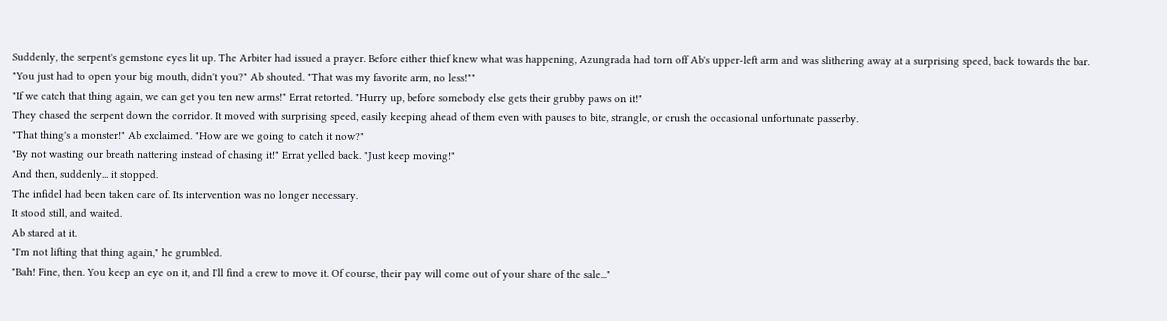Suddenly, the serpent's gemstone eyes lit up. The Arbiter had issued a prayer. Before either thief knew what was happening, Azungrada had torn off Ab's upper-left arm and was slithering away at a surprising speed, back towards the bar.
"You just had to open your big mouth, didn't you?" Ab shouted. "That was my favorite arm, no less!""
"If we catch that thing again, we can get you ten new arms!" Errat retorted. "Hurry up, before somebody else gets their grubby paws on it!"
They chased the serpent down the corridor. It moved with surprising speed, easily keeping ahead of them even with pauses to bite, strangle, or crush the occasional unfortunate passerby.
"That thing's a monster!" Ab exclaimed. "How are we going to catch it now?"
"By not wasting our breath nattering instead of chasing it!" Errat yelled back. "Just keep moving!"
And then, suddenly... it stopped.
The infidel had been taken care of. Its intervention was no longer necessary.
It stood still, and waited.
Ab stared at it.
"I'm not lifting that thing again," he grumbled.
"Bah! Fine, then. You keep an eye on it, and I'll find a crew to move it. Of course, their pay will come out of your share of the sale..."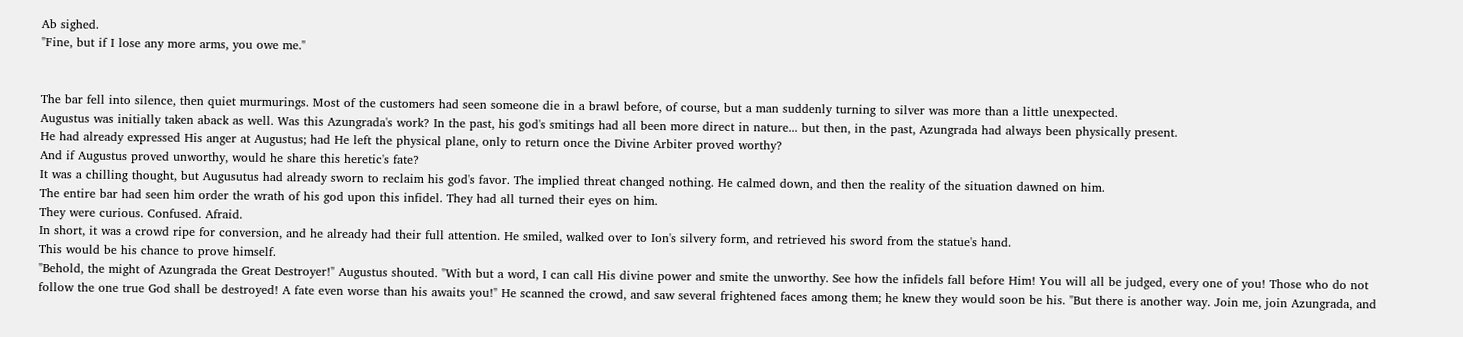Ab sighed.
"Fine, but if I lose any more arms, you owe me."


The bar fell into silence, then quiet murmurings. Most of the customers had seen someone die in a brawl before, of course, but a man suddenly turning to silver was more than a little unexpected.
Augustus was initially taken aback as well. Was this Azungrada's work? In the past, his god's smitings had all been more direct in nature... but then, in the past, Azungrada had always been physically present.
He had already expressed His anger at Augustus; had He left the physical plane, only to return once the Divine Arbiter proved worthy?
And if Augustus proved unworthy, would he share this heretic's fate?
It was a chilling thought, but Augusutus had already sworn to reclaim his god's favor. The implied threat changed nothing. He calmed down, and then the reality of the situation dawned on him.
The entire bar had seen him order the wrath of his god upon this infidel. They had all turned their eyes on him.
They were curious. Confused. Afraid.
In short, it was a crowd ripe for conversion, and he already had their full attention. He smiled, walked over to Ion's silvery form, and retrieved his sword from the statue's hand.
This would be his chance to prove himself.
"Behold, the might of Azungrada the Great Destroyer!" Augustus shouted. "With but a word, I can call His divine power and smite the unworthy. See how the infidels fall before Him! You will all be judged, every one of you! Those who do not follow the one true God shall be destroyed! A fate even worse than his awaits you!" He scanned the crowd, and saw several frightened faces among them; he knew they would soon be his. "But there is another way. Join me, join Azungrada, and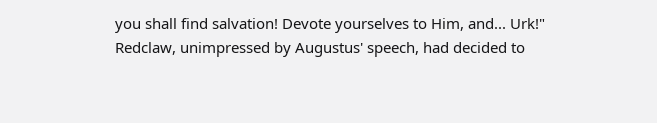you shall find salvation! Devote yourselves to Him, and... Urk!"
Redclaw, unimpressed by Augustus' speech, had decided to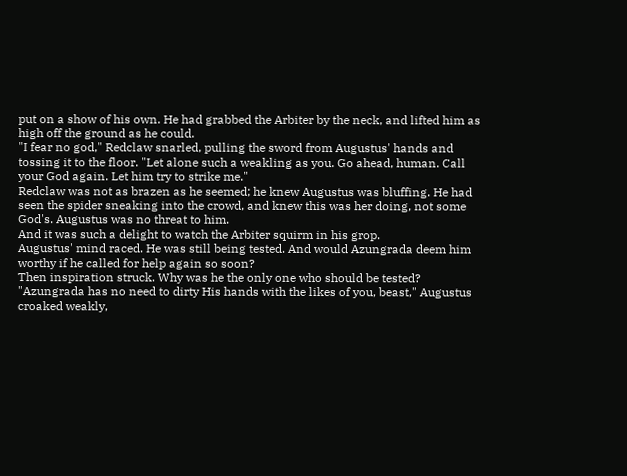put on a show of his own. He had grabbed the Arbiter by the neck, and lifted him as high off the ground as he could.
"I fear no god," Redclaw snarled, pulling the sword from Augustus' hands and tossing it to the floor. "Let alone such a weakling as you. Go ahead, human. Call your God again. Let him try to strike me."
Redclaw was not as brazen as he seemed; he knew Augustus was bluffing. He had seen the spider sneaking into the crowd, and knew this was her doing, not some God's. Augustus was no threat to him.
And it was such a delight to watch the Arbiter squirm in his grop.
Augustus' mind raced. He was still being tested. And would Azungrada deem him worthy if he called for help again so soon?
Then inspiration struck. Why was he the only one who should be tested?
"Azungrada has no need to dirty His hands with the likes of you, beast," Augustus croaked weakly,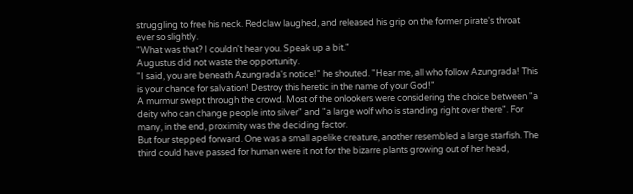struggling to free his neck. Redclaw laughed, and released his grip on the former pirate's throat ever so slightly.
"What was that? I couldn't hear you. Speak up a bit."
Augustus did not waste the opportunity.
"I said, you are beneath Azungrada's notice!" he shouted. "Hear me, all who follow Azungrada! This is your chance for salvation! Destroy this heretic in the name of your God!"
A murmur swept through the crowd. Most of the onlookers were considering the choice between "a deity who can change people into silver" and "a large wolf who is standing right over there". For many, in the end, proximity was the deciding factor.
But four stepped forward. One was a small apelike creature, another resembled a large starfish. The third could have passed for human were it not for the bizarre plants growing out of her head,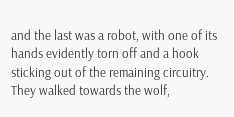and the last was a robot, with one of its hands evidently torn off and a hook sticking out of the remaining circuitry. They walked towards the wolf,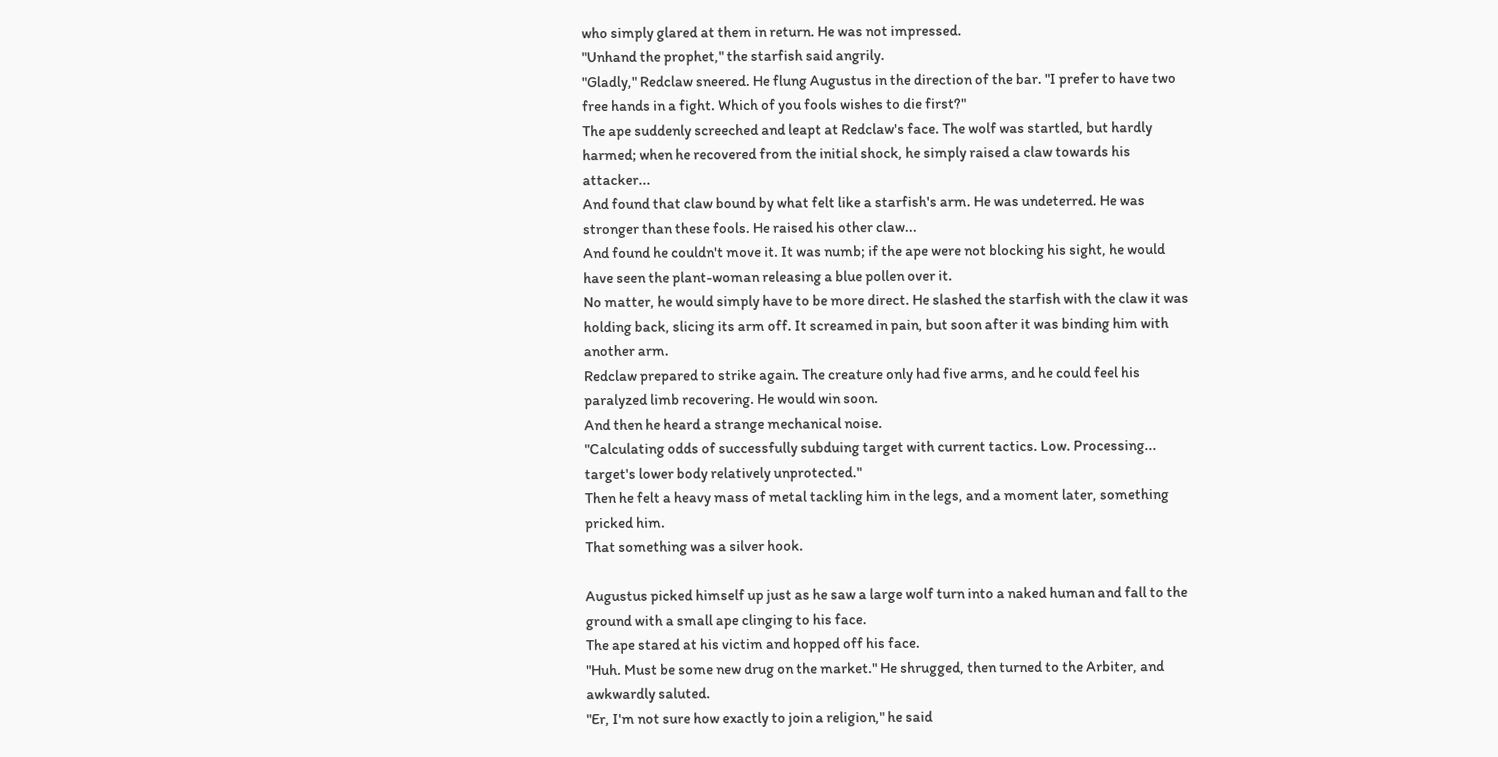who simply glared at them in return. He was not impressed.
"Unhand the prophet," the starfish said angrily.
"Gladly," Redclaw sneered. He flung Augustus in the direction of the bar. "I prefer to have two free hands in a fight. Which of you fools wishes to die first?"
The ape suddenly screeched and leapt at Redclaw's face. The wolf was startled, but hardly harmed; when he recovered from the initial shock, he simply raised a claw towards his attacker...
And found that claw bound by what felt like a starfish's arm. He was undeterred. He was stronger than these fools. He raised his other claw...
And found he couldn't move it. It was numb; if the ape were not blocking his sight, he would have seen the plant-woman releasing a blue pollen over it.
No matter, he would simply have to be more direct. He slashed the starfish with the claw it was holding back, slicing its arm off. It screamed in pain, but soon after it was binding him with another arm.
Redclaw prepared to strike again. The creature only had five arms, and he could feel his paralyzed limb recovering. He would win soon.
And then he heard a strange mechanical noise.
"Calculating odds of successfully subduing target with current tactics. Low. Processing... target's lower body relatively unprotected."
Then he felt a heavy mass of metal tackling him in the legs, and a moment later, something pricked him.
That something was a silver hook.

Augustus picked himself up just as he saw a large wolf turn into a naked human and fall to the ground with a small ape clinging to his face.
The ape stared at his victim and hopped off his face.
"Huh. Must be some new drug on the market." He shrugged, then turned to the Arbiter, and awkwardly saluted.
"Er, I'm not sure how exactly to join a religion," he said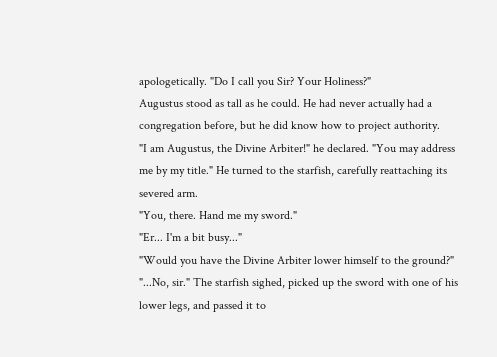apologetically. "Do I call you Sir? Your Holiness?"
Augustus stood as tall as he could. He had never actually had a congregation before, but he did know how to project authority.
"I am Augustus, the Divine Arbiter!" he declared. "You may address me by my title." He turned to the starfish, carefully reattaching its severed arm.
"You, there. Hand me my sword."
"Er... I'm a bit busy..."
"Would you have the Divine Arbiter lower himself to the ground?"
"...No, sir." The starfish sighed, picked up the sword with one of his lower legs, and passed it to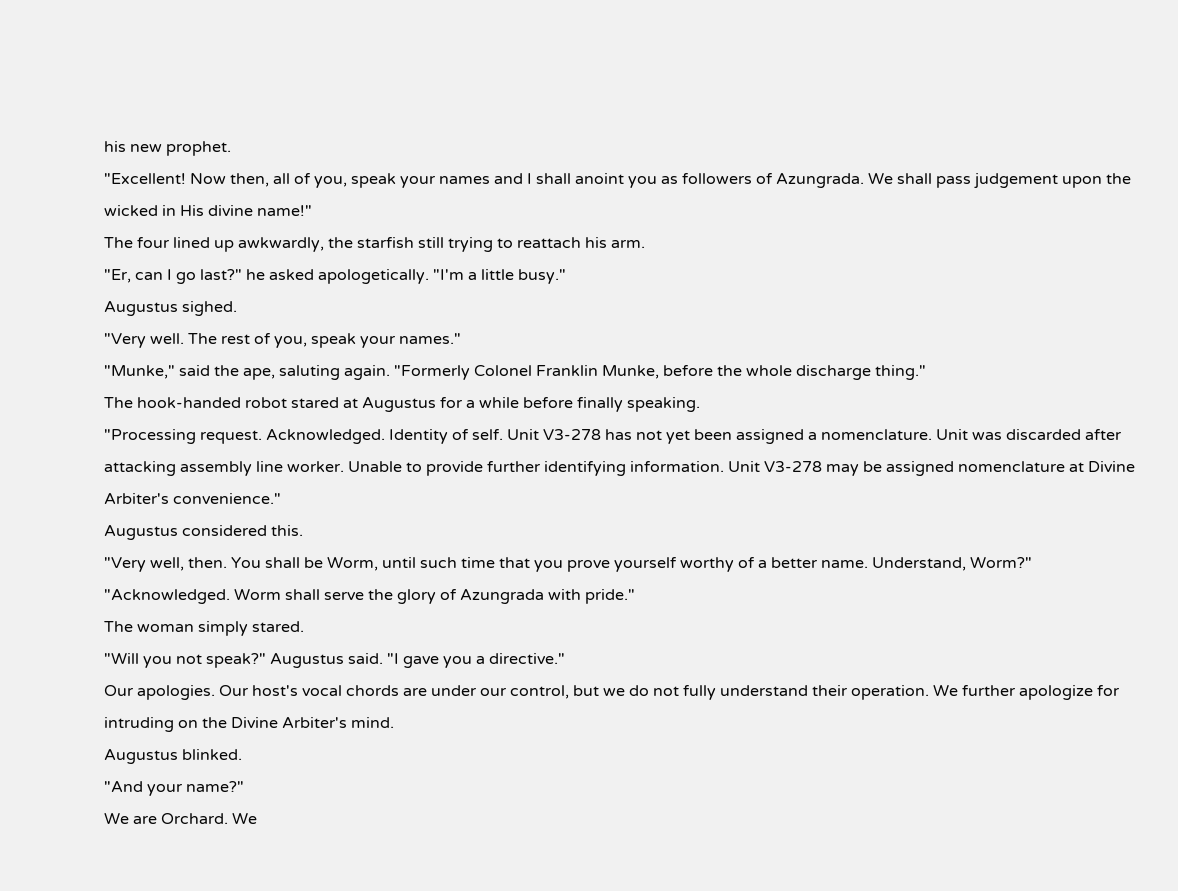his new prophet.
"Excellent! Now then, all of you, speak your names and I shall anoint you as followers of Azungrada. We shall pass judgement upon the wicked in His divine name!"
The four lined up awkwardly, the starfish still trying to reattach his arm.
"Er, can I go last?" he asked apologetically. "I'm a little busy."
Augustus sighed.
"Very well. The rest of you, speak your names."
"Munke," said the ape, saluting again. "Formerly Colonel Franklin Munke, before the whole discharge thing."
The hook-handed robot stared at Augustus for a while before finally speaking.
"Processing request. Acknowledged. Identity of self. Unit V3-278 has not yet been assigned a nomenclature. Unit was discarded after attacking assembly line worker. Unable to provide further identifying information. Unit V3-278 may be assigned nomenclature at Divine Arbiter's convenience."
Augustus considered this.
"Very well, then. You shall be Worm, until such time that you prove yourself worthy of a better name. Understand, Worm?"
"Acknowledged. Worm shall serve the glory of Azungrada with pride."
The woman simply stared.
"Will you not speak?" Augustus said. "I gave you a directive."
Our apologies. Our host's vocal chords are under our control, but we do not fully understand their operation. We further apologize for intruding on the Divine Arbiter's mind.
Augustus blinked.
"And your name?"
We are Orchard. We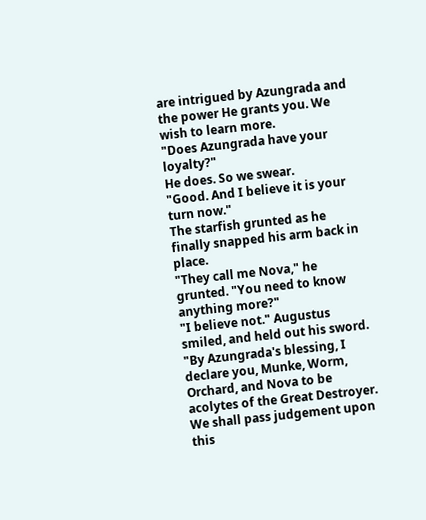are intrigued by Azungrada and the power He grants you. We wish to learn more.
"Does Azungrada have your loyalty?"
He does. So we swear.
"Good. And I believe it is your turn now."
The starfish grunted as he finally snapped his arm back in place.
"They call me Nova," he grunted. "You need to know anything more?"
"I believe not." Augustus smiled, and held out his sword.
"By Azungrada's blessing, I declare you, Munke, Worm, Orchard, and Nova to be acolytes of the Great Destroyer. We shall pass judgement upon this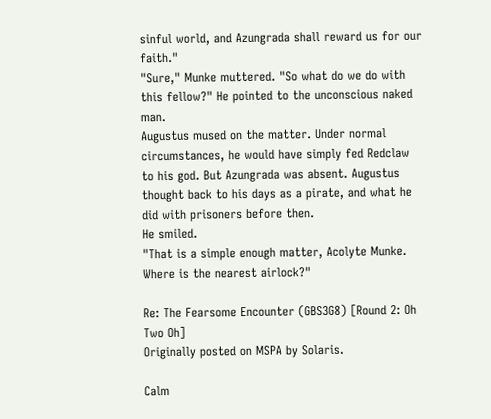sinful world, and Azungrada shall reward us for our faith."
"Sure," Munke muttered. "So what do we do with this fellow?" He pointed to the unconscious naked man.
Augustus mused on the matter. Under normal circumstances, he would have simply fed Redclaw to his god. But Azungrada was absent. Augustus thought back to his days as a pirate, and what he did with prisoners before then.
He smiled.
"That is a simple enough matter, Acolyte Munke. Where is the nearest airlock?"

Re: The Fearsome Encounter (GBS3G8) [Round 2: Oh Two Oh]
Originally posted on MSPA by Solaris.

Calm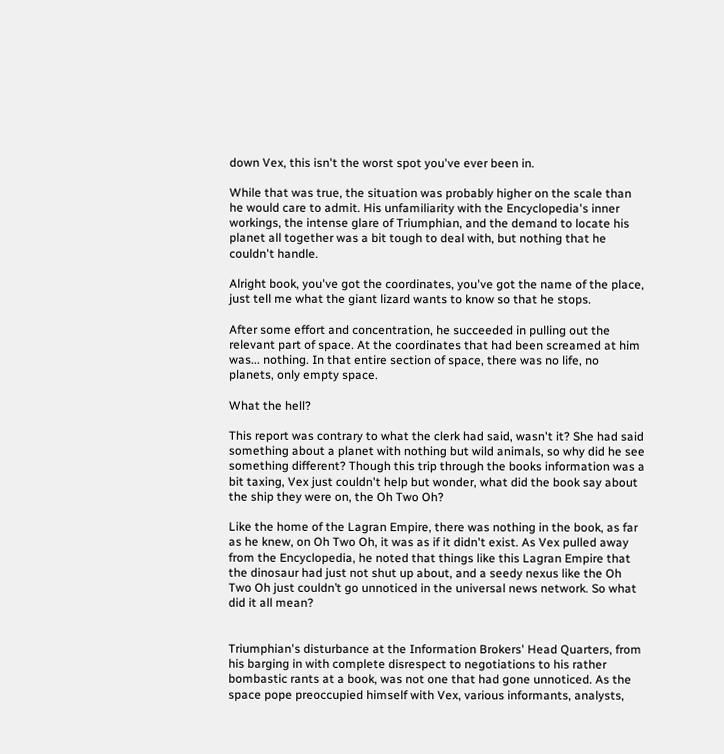down Vex, this isn't the worst spot you've ever been in.

While that was true, the situation was probably higher on the scale than he would care to admit. His unfamiliarity with the Encyclopedia's inner workings, the intense glare of Triumphian, and the demand to locate his planet all together was a bit tough to deal with, but nothing that he couldn't handle.

Alright book, you've got the coordinates, you've got the name of the place, just tell me what the giant lizard wants to know so that he stops.

After some effort and concentration, he succeeded in pulling out the relevant part of space. At the coordinates that had been screamed at him was... nothing. In that entire section of space, there was no life, no planets, only empty space.

What the hell?

This report was contrary to what the clerk had said, wasn't it? She had said something about a planet with nothing but wild animals, so why did he see something different? Though this trip through the books information was a bit taxing, Vex just couldn't help but wonder, what did the book say about the ship they were on, the Oh Two Oh?

Like the home of the Lagran Empire, there was nothing in the book, as far as he knew, on Oh Two Oh, it was as if it didn't exist. As Vex pulled away from the Encyclopedia, he noted that things like this Lagran Empire that the dinosaur had just not shut up about, and a seedy nexus like the Oh Two Oh just couldn’t go unnoticed in the universal news network. So what did it all mean?


Triumphian's disturbance at the Information Brokers' Head Quarters, from his barging in with complete disrespect to negotiations to his rather bombastic rants at a book, was not one that had gone unnoticed. As the space pope preoccupied himself with Vex, various informants, analysts,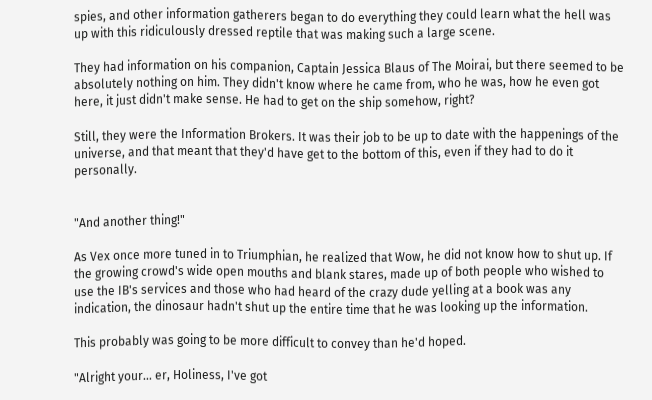spies, and other information gatherers began to do everything they could learn what the hell was up with this ridiculously dressed reptile that was making such a large scene.

They had information on his companion, Captain Jessica Blaus of The Moirai, but there seemed to be absolutely nothing on him. They didn't know where he came from, who he was, how he even got here, it just didn't make sense. He had to get on the ship somehow, right?

Still, they were the Information Brokers. It was their job to be up to date with the happenings of the universe, and that meant that they'd have get to the bottom of this, even if they had to do it personally.


"And another thing!"

As Vex once more tuned in to Triumphian, he realized that Wow, he did not know how to shut up. If the growing crowd's wide open mouths and blank stares, made up of both people who wished to use the IB's services and those who had heard of the crazy dude yelling at a book was any indication, the dinosaur hadn't shut up the entire time that he was looking up the information.

This probably was going to be more difficult to convey than he'd hoped.

"Alright your... er, Holiness, I've got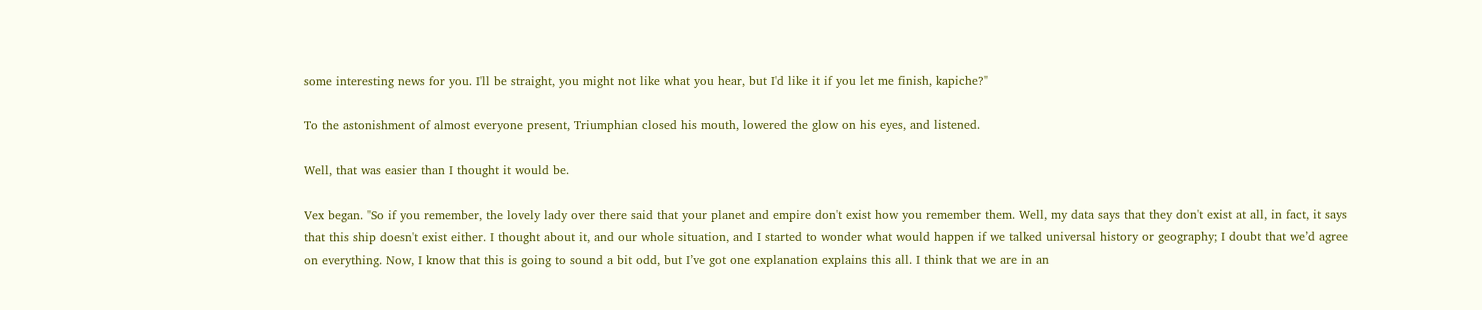some interesting news for you. I'll be straight, you might not like what you hear, but I'd like it if you let me finish, kapiche?"

To the astonishment of almost everyone present, Triumphian closed his mouth, lowered the glow on his eyes, and listened.

Well, that was easier than I thought it would be.

Vex began. "So if you remember, the lovely lady over there said that your planet and empire don't exist how you remember them. Well, my data says that they don't exist at all, in fact, it says that this ship doesn't exist either. I thought about it, and our whole situation, and I started to wonder what would happen if we talked universal history or geography; I doubt that we’d agree on everything. Now, I know that this is going to sound a bit odd, but I’ve got one explanation explains this all. I think that we are in an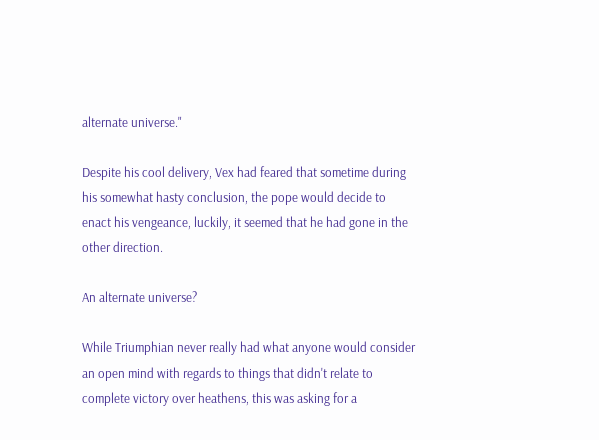alternate universe."

Despite his cool delivery, Vex had feared that sometime during his somewhat hasty conclusion, the pope would decide to enact his vengeance, luckily, it seemed that he had gone in the other direction.

An alternate universe?

While Triumphian never really had what anyone would consider an open mind with regards to things that didn't relate to complete victory over heathens, this was asking for a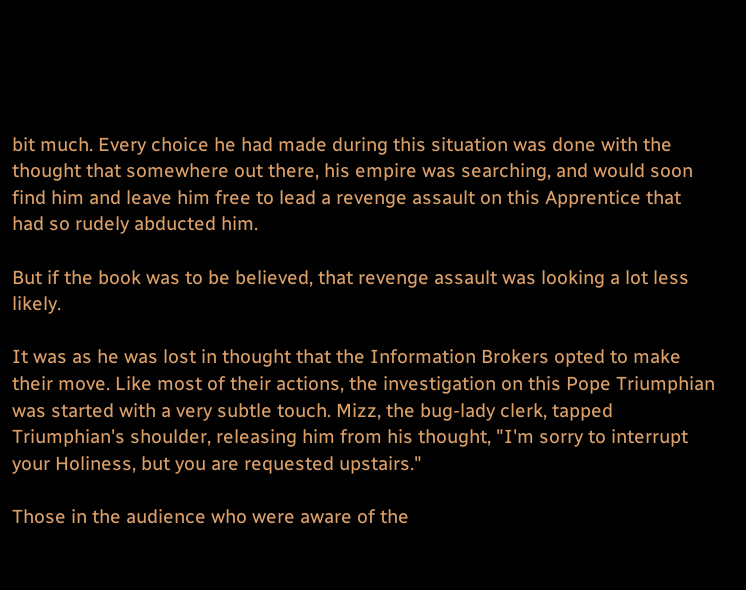bit much. Every choice he had made during this situation was done with the thought that somewhere out there, his empire was searching, and would soon find him and leave him free to lead a revenge assault on this Apprentice that had so rudely abducted him.

But if the book was to be believed, that revenge assault was looking a lot less likely.

It was as he was lost in thought that the Information Brokers opted to make their move. Like most of their actions, the investigation on this Pope Triumphian was started with a very subtle touch. Mizz, the bug-lady clerk, tapped Triumphian's shoulder, releasing him from his thought, "I'm sorry to interrupt your Holiness, but you are requested upstairs."

Those in the audience who were aware of the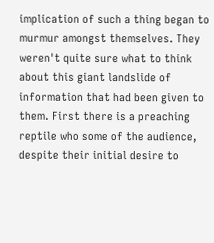implication of such a thing began to murmur amongst themselves. They weren't quite sure what to think about this giant landslide of information that had been given to them. First there is a preaching reptile who some of the audience, despite their initial desire to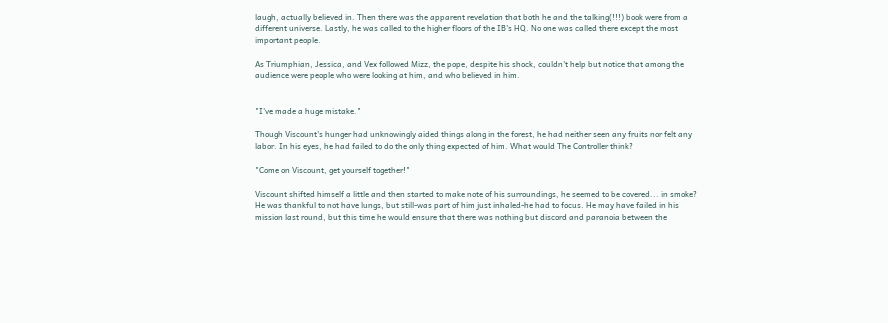laugh, actually believed in. Then there was the apparent revelation that both he and the talking(!!!) book were from a different universe. Lastly, he was called to the higher floors of the IB's HQ. No one was called there except the most important people.

As Triumphian, Jessica, and Vex followed Mizz, the pope, despite his shock, couldn't help but notice that among the audience were people who were looking at him, and who believed in him.


"I've made a huge mistake."

Though Viscount's hunger had unknowingly aided things along in the forest, he had neither seen any fruits nor felt any labor. In his eyes, he had failed to do the only thing expected of him. What would The Controller think?

"Come on Viscount, get yourself together!"

Viscount shifted himself a little and then started to make note of his surroundings, he seemed to be covered... in smoke? He was thankful to not have lungs, but still-was part of him just inhaled-he had to focus. He may have failed in his mission last round, but this time he would ensure that there was nothing but discord and paranoia between the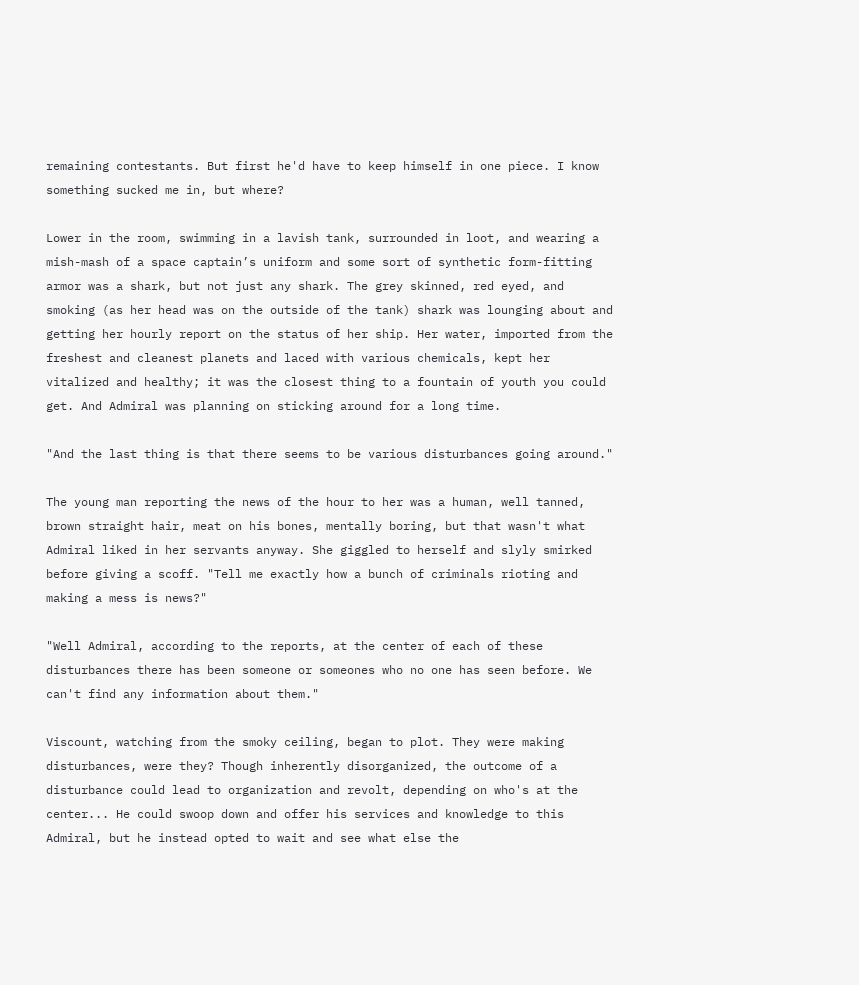remaining contestants. But first he'd have to keep himself in one piece. I know something sucked me in, but where?

Lower in the room, swimming in a lavish tank, surrounded in loot, and wearing a mish-mash of a space captain’s uniform and some sort of synthetic form-fitting armor was a shark, but not just any shark. The grey skinned, red eyed, and smoking (as her head was on the outside of the tank) shark was lounging about and getting her hourly report on the status of her ship. Her water, imported from the freshest and cleanest planets and laced with various chemicals, kept her vitalized and healthy; it was the closest thing to a fountain of youth you could get. And Admiral was planning on sticking around for a long time.

"And the last thing is that there seems to be various disturbances going around."

The young man reporting the news of the hour to her was a human, well tanned, brown straight hair, meat on his bones, mentally boring, but that wasn't what Admiral liked in her servants anyway. She giggled to herself and slyly smirked before giving a scoff. "Tell me exactly how a bunch of criminals rioting and making a mess is news?"

"Well Admiral, according to the reports, at the center of each of these disturbances there has been someone or someones who no one has seen before. We can't find any information about them."

Viscount, watching from the smoky ceiling, began to plot. They were making disturbances, were they? Though inherently disorganized, the outcome of a disturbance could lead to organization and revolt, depending on who's at the center... He could swoop down and offer his services and knowledge to this Admiral, but he instead opted to wait and see what else the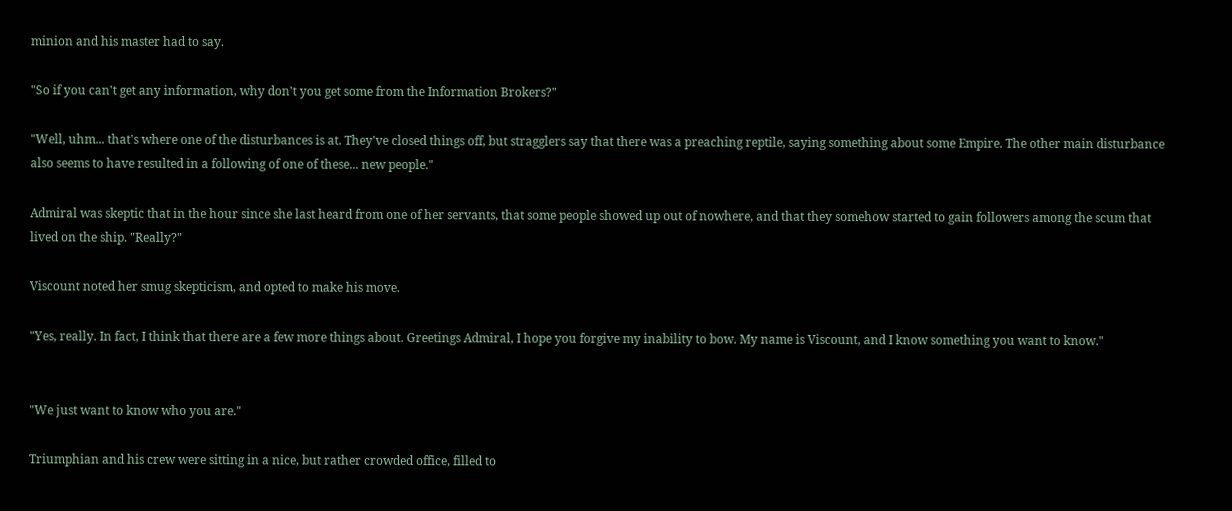minion and his master had to say.

"So if you can't get any information, why don't you get some from the Information Brokers?"

"Well, uhm... that's where one of the disturbances is at. They've closed things off, but stragglers say that there was a preaching reptile, saying something about some Empire. The other main disturbance also seems to have resulted in a following of one of these... new people."

Admiral was skeptic that in the hour since she last heard from one of her servants, that some people showed up out of nowhere, and that they somehow started to gain followers among the scum that lived on the ship. "Really?"

Viscount noted her smug skepticism, and opted to make his move.

"Yes, really. In fact, I think that there are a few more things about. Greetings Admiral, I hope you forgive my inability to bow. My name is Viscount, and I know something you want to know."


"We just want to know who you are."

Triumphian and his crew were sitting in a nice, but rather crowded office, filled to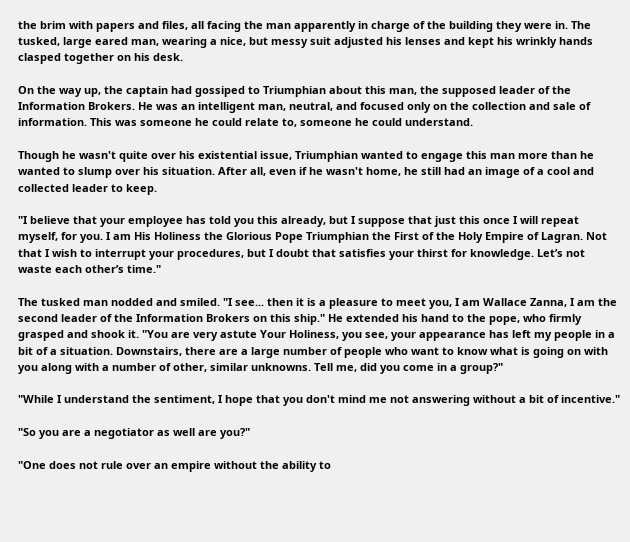the brim with papers and files, all facing the man apparently in charge of the building they were in. The tusked, large eared man, wearing a nice, but messy suit adjusted his lenses and kept his wrinkly hands clasped together on his desk.

On the way up, the captain had gossiped to Triumphian about this man, the supposed leader of the Information Brokers. He was an intelligent man, neutral, and focused only on the collection and sale of information. This was someone he could relate to, someone he could understand.

Though he wasn't quite over his existential issue, Triumphian wanted to engage this man more than he wanted to slump over his situation. After all, even if he wasn't home, he still had an image of a cool and collected leader to keep.

"I believe that your employee has told you this already, but I suppose that just this once I will repeat myself, for you. I am His Holiness the Glorious Pope Triumphian the First of the Holy Empire of Lagran. Not that I wish to interrupt your procedures, but I doubt that satisfies your thirst for knowledge. Let’s not waste each other’s time."

The tusked man nodded and smiled. "I see... then it is a pleasure to meet you, I am Wallace Zanna, I am the second leader of the Information Brokers on this ship." He extended his hand to the pope, who firmly grasped and shook it. "You are very astute Your Holiness, you see, your appearance has left my people in a bit of a situation. Downstairs, there are a large number of people who want to know what is going on with you along with a number of other, similar unknowns. Tell me, did you come in a group?"

"While I understand the sentiment, I hope that you don't mind me not answering without a bit of incentive."

"So you are a negotiator as well are you?"

"One does not rule over an empire without the ability to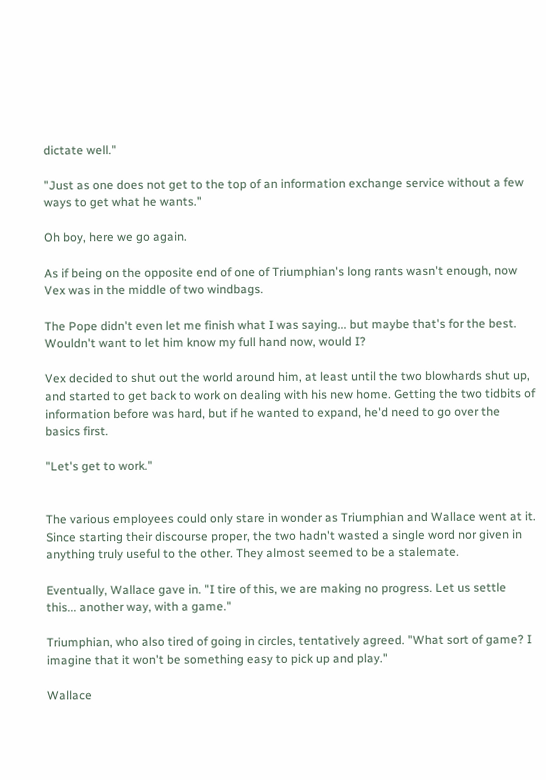dictate well."

"Just as one does not get to the top of an information exchange service without a few ways to get what he wants."

Oh boy, here we go again.

As if being on the opposite end of one of Triumphian's long rants wasn't enough, now Vex was in the middle of two windbags.

The Pope didn't even let me finish what I was saying... but maybe that's for the best. Wouldn't want to let him know my full hand now, would I?

Vex decided to shut out the world around him, at least until the two blowhards shut up, and started to get back to work on dealing with his new home. Getting the two tidbits of information before was hard, but if he wanted to expand, he'd need to go over the basics first.

"Let's get to work."


The various employees could only stare in wonder as Triumphian and Wallace went at it. Since starting their discourse proper, the two hadn't wasted a single word nor given in anything truly useful to the other. They almost seemed to be a stalemate.

Eventually, Wallace gave in. "I tire of this, we are making no progress. Let us settle this... another way, with a game."

Triumphian, who also tired of going in circles, tentatively agreed. "What sort of game? I imagine that it won't be something easy to pick up and play."

Wallace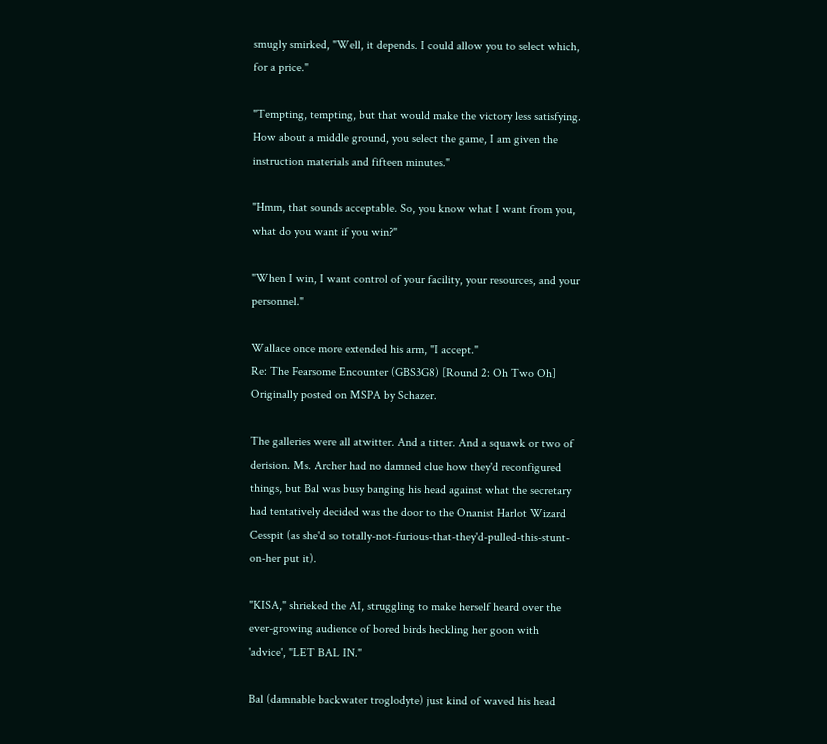smugly smirked, "Well, it depends. I could allow you to select which, for a price."

"Tempting, tempting, but that would make the victory less satisfying. How about a middle ground, you select the game, I am given the instruction materials and fifteen minutes."

"Hmm, that sounds acceptable. So, you know what I want from you, what do you want if you win?"

"When I win, I want control of your facility, your resources, and your personnel."

Wallace once more extended his arm, "I accept."
Re: The Fearsome Encounter (GBS3G8) [Round 2: Oh Two Oh]
Originally posted on MSPA by Schazer.

The galleries were all atwitter. And a titter. And a squawk or two of derision. Ms. Archer had no damned clue how they'd reconfigured things, but Bal was busy banging his head against what the secretary had tentatively decided was the door to the Onanist Harlot Wizard Cesspit (as she'd so totally-not-furious-that-they'd-pulled-this-stunt-on-her put it).

"KISA," shrieked the AI, struggling to make herself heard over the ever-growing audience of bored birds heckling her goon with 'advice', "LET BAL IN."

Bal (damnable backwater troglodyte) just kind of waved his head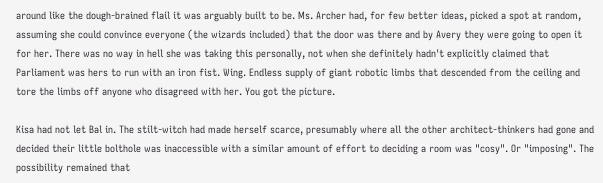around like the dough-brained flail it was arguably built to be. Ms. Archer had, for few better ideas, picked a spot at random, assuming she could convince everyone (the wizards included) that the door was there and by Avery they were going to open it for her. There was no way in hell she was taking this personally, not when she definitely hadn't explicitly claimed that Parliament was hers to run with an iron fist. Wing. Endless supply of giant robotic limbs that descended from the ceiling and tore the limbs off anyone who disagreed with her. You got the picture.

Kisa had not let Bal in. The stilt-witch had made herself scarce, presumably where all the other architect-thinkers had gone and decided their little bolthole was inaccessible with a similar amount of effort to deciding a room was "cosy". Or "imposing". The possibility remained that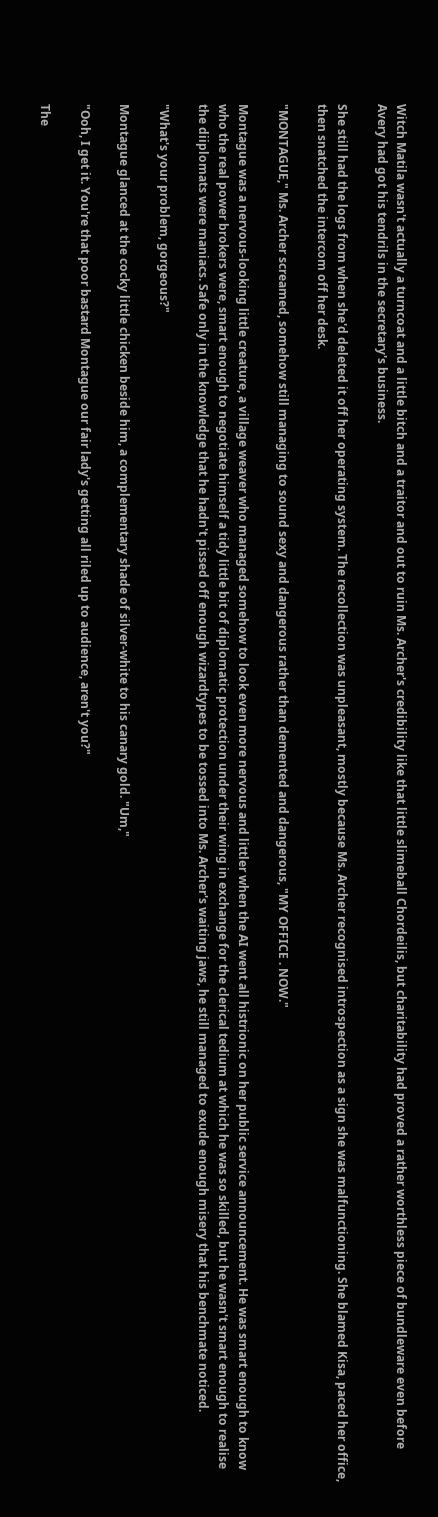Witch Matila wasn't actually a turncoat and a little bitch and a traitor and out to ruin Ms. Archer's credibility like that little slimeball Chordeilis, but charitability had proved a rather worthless piece of bundleware even before Avery had got his tendrils in the secretary's business.

She still had the logs from when she'd deleted it off her operating system. The recollection was unpleasant, mostly because Ms. Archer recognised introspection as a sign she was malfunctioning. She blamed Kisa, paced her office, then snatched the intercom off her desk.

"MONTAGUE," Ms. Archer screamed, somehow still managing to sound sexy and dangerous rather than demented and dangerous, "MY OFFICE . NOW."

Montague was a nervous-looking little creature, a village weaver who managed somehow to look even more nervous and littler when the AI went all histrionic on her public service announcement. He was smart enough to know who the real power brokers were, smart enough to negotiate himself a tidy little bit of diplomatic protection under their wing in exchange for the clerical tedium at which he was so skilled, but he wasn't smart enough to realise the diiplomats were maniacs. Safe only in the knowledge that he hadn't pissed off enough wizardtypes to be tossed into Ms. Archer's waiting jaws, he still managed to exude enough misery that his benchmate noticed.

"What's your problem, gorgeous?"

Montague glanced at the cocky little chicken beside him, a complementary shade of silver-white to his canary gold. "Um,"

"Ooh, I get it. You're that poor bastard Montague our fair lady's getting all riled up to audience, aren't you?"

The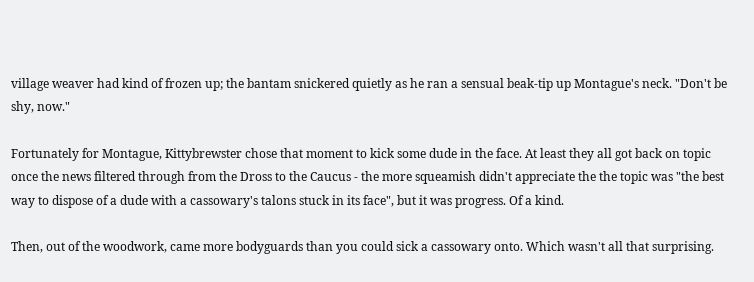village weaver had kind of frozen up; the bantam snickered quietly as he ran a sensual beak-tip up Montague's neck. "Don't be shy, now."

Fortunately for Montague, Kittybrewster chose that moment to kick some dude in the face. At least they all got back on topic once the news filtered through from the Dross to the Caucus - the more squeamish didn't appreciate the the topic was "the best way to dispose of a dude with a cassowary's talons stuck in its face", but it was progress. Of a kind.

Then, out of the woodwork, came more bodyguards than you could sick a cassowary onto. Which wasn't all that surprising.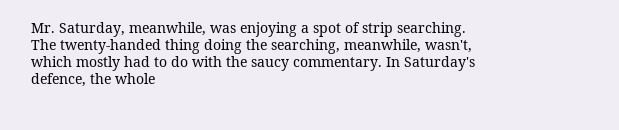Mr. Saturday, meanwhile, was enjoying a spot of strip searching. The twenty-handed thing doing the searching, meanwhile, wasn't, which mostly had to do with the saucy commentary. In Saturday's defence, the whole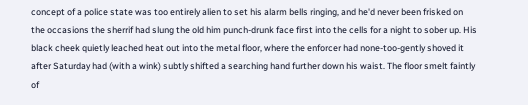concept of a police state was too entirely alien to set his alarm bells ringing, and he'd never been frisked on the occasions the sherrif had slung the old him punch-drunk face first into the cells for a night to sober up. His black cheek quietly leached heat out into the metal floor, where the enforcer had none-too-gently shoved it after Saturday had (with a wink) subtly shifted a searching hand further down his waist. The floor smelt faintly of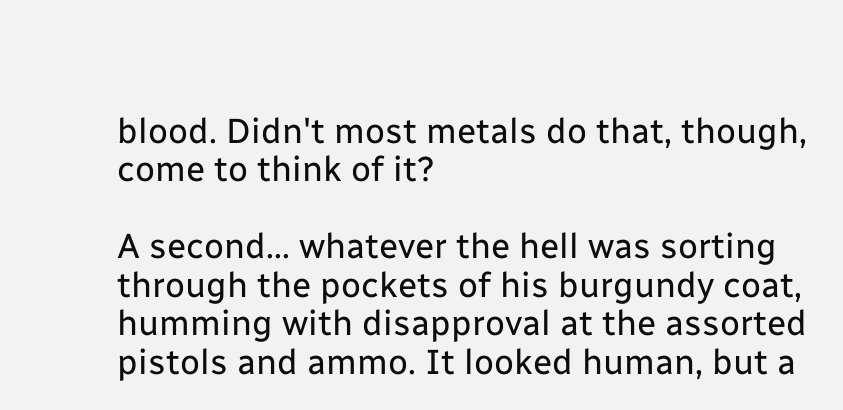blood. Didn't most metals do that, though, come to think of it?

A second... whatever the hell was sorting through the pockets of his burgundy coat, humming with disapproval at the assorted pistols and ammo. It looked human, but a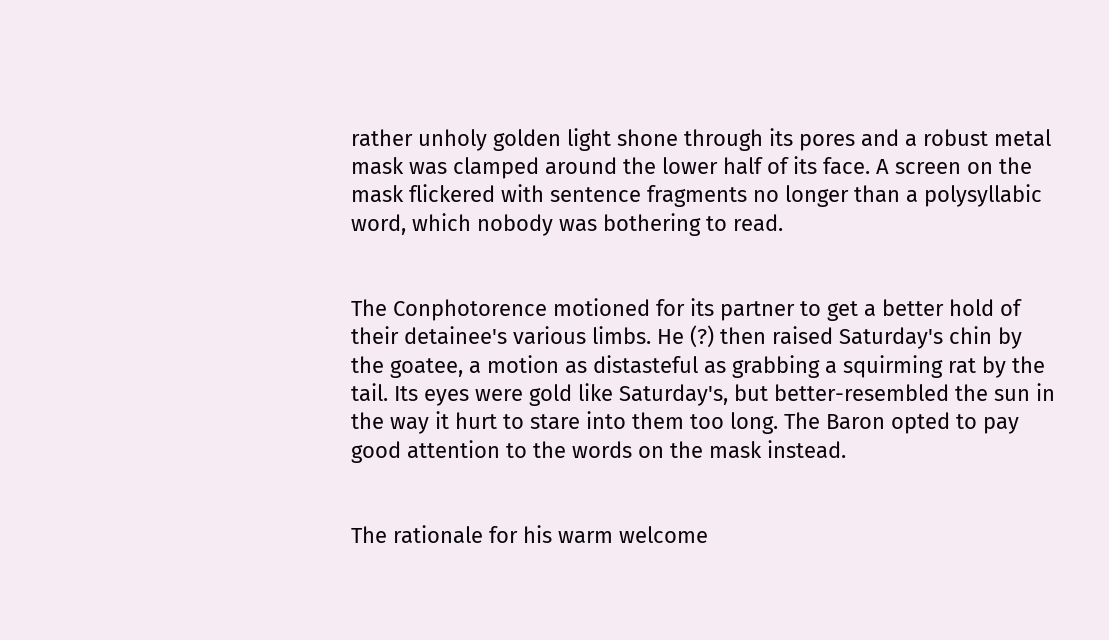rather unholy golden light shone through its pores and a robust metal mask was clamped around the lower half of its face. A screen on the mask flickered with sentence fragments no longer than a polysyllabic word, which nobody was bothering to read.


The Conphotorence motioned for its partner to get a better hold of their detainee's various limbs. He (?) then raised Saturday's chin by the goatee, a motion as distasteful as grabbing a squirming rat by the tail. Its eyes were gold like Saturday's, but better-resembled the sun in the way it hurt to stare into them too long. The Baron opted to pay good attention to the words on the mask instead.


The rationale for his warm welcome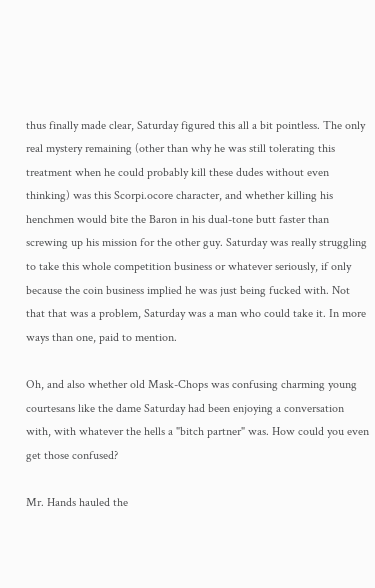thus finally made clear, Saturday figured this all a bit pointless. The only real mystery remaining (other than why he was still tolerating this treatment when he could probably kill these dudes without even thinking) was this Scorpi.ocore character, and whether killing his henchmen would bite the Baron in his dual-tone butt faster than screwing up his mission for the other guy. Saturday was really struggling to take this whole competition business or whatever seriously, if only because the coin business implied he was just being fucked with. Not that that was a problem, Saturday was a man who could take it. In more ways than one, paid to mention.

Oh, and also whether old Mask-Chops was confusing charming young courtesans like the dame Saturday had been enjoying a conversation with, with whatever the hells a "bitch partner" was. How could you even get those confused?

Mr. Hands hauled the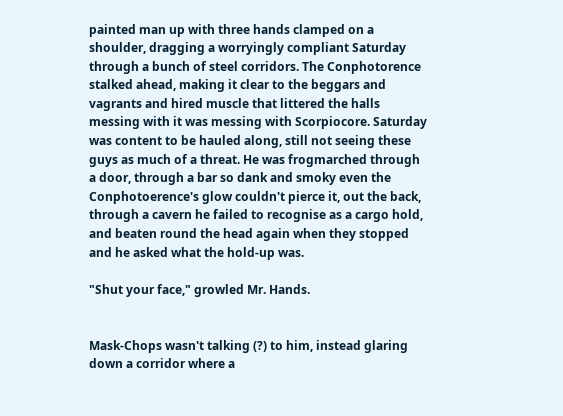painted man up with three hands clamped on a shoulder, dragging a worryingly compliant Saturday through a bunch of steel corridors. The Conphotorence stalked ahead, making it clear to the beggars and vagrants and hired muscle that littered the halls messing with it was messing with Scorpiocore. Saturday was content to be hauled along, still not seeing these guys as much of a threat. He was frogmarched through a door, through a bar so dank and smoky even the Conphotoerence's glow couldn't pierce it, out the back, through a cavern he failed to recognise as a cargo hold, and beaten round the head again when they stopped and he asked what the hold-up was.

"Shut your face," growled Mr. Hands.


Mask-Chops wasn't talking (?) to him, instead glaring down a corridor where a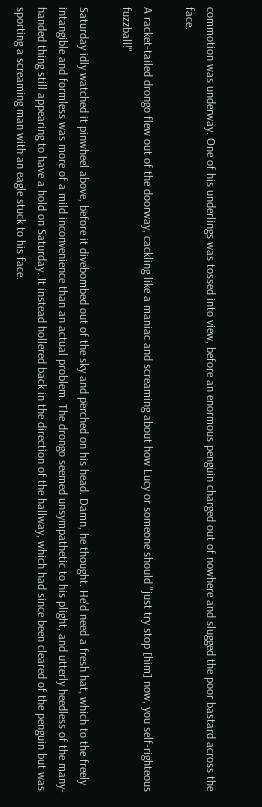commotion was underway. One of his underlings was tossed into view, before an enormous penguin charged out of nowhere and slugged the poor bastard across the face.

A racket-tailed drongo flew out of the doorway, cackling like a maniac and screaming about how Lucy or someone should "just try stop [him] now, you self-righteous fuzzball!"

Saturday idly watched it pinwheel above, before it divebombed out of the sky and perched on his head. Damn, he thought. He'd need a fresh hat, which to the freely intangible and formless was more of a mild inconvenience than an actual problem. The drongo seemed unsympathetic to his plight, and utterly heedless of the many-handed thing still appearing to have a hold on Saturday. It instead hollered back in the direction of the hallway, which had since been cleared of the penguin but was sporting a screaming man with an eagle stuck to his face.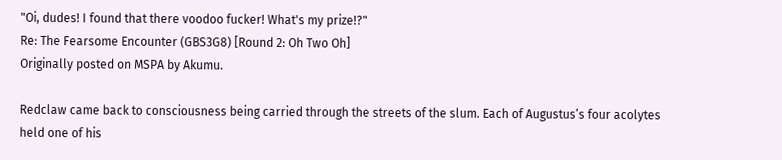"Oi, dudes! I found that there voodoo fucker! What's my prize!?"
Re: The Fearsome Encounter (GBS3G8) [Round 2: Oh Two Oh]
Originally posted on MSPA by Akumu.

Redclaw came back to consciousness being carried through the streets of the slum. Each of Augustus’s four acolytes held one of his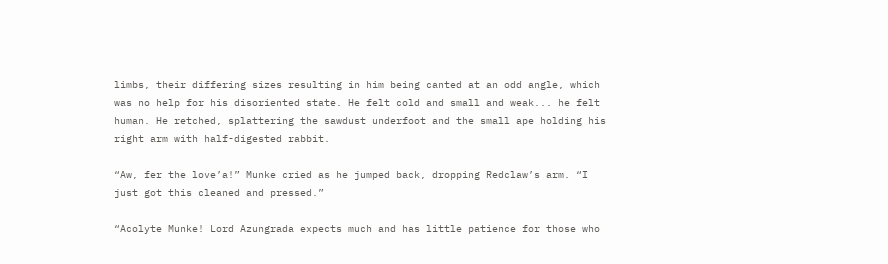limbs, their differing sizes resulting in him being canted at an odd angle, which was no help for his disoriented state. He felt cold and small and weak... he felt human. He retched, splattering the sawdust underfoot and the small ape holding his right arm with half-digested rabbit.

“Aw, fer the love’a!” Munke cried as he jumped back, dropping Redclaw’s arm. “I just got this cleaned and pressed.”

“Acolyte Munke! Lord Azungrada expects much and has little patience for those who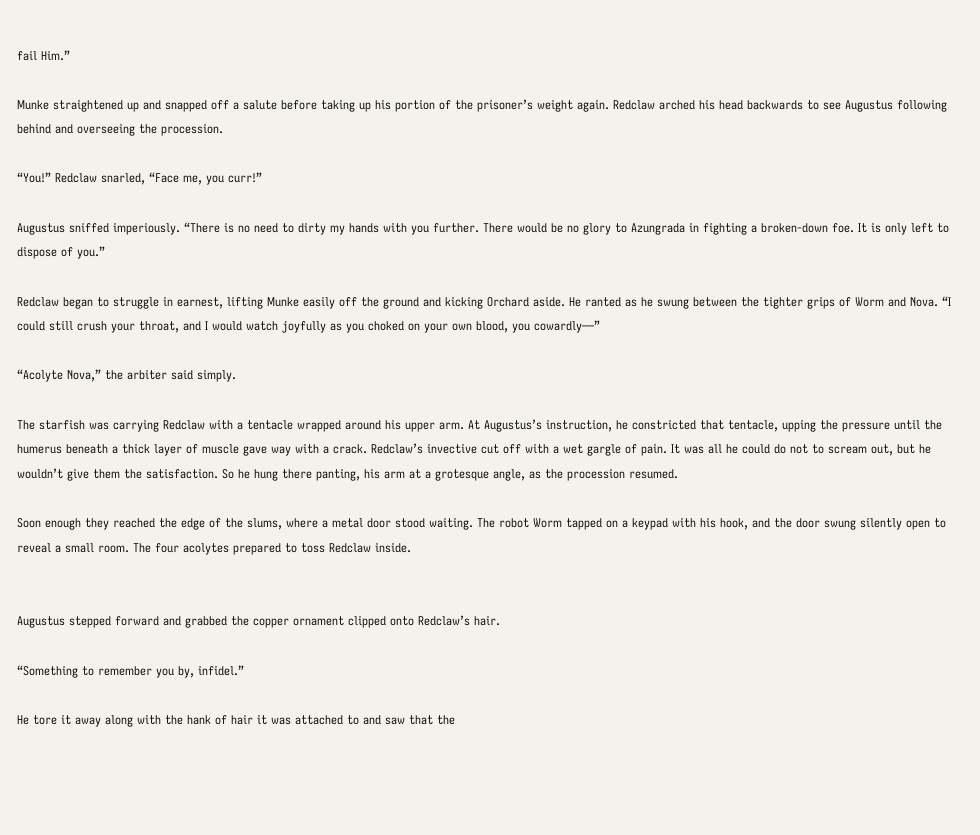fail Him.”

Munke straightened up and snapped off a salute before taking up his portion of the prisoner’s weight again. Redclaw arched his head backwards to see Augustus following behind and overseeing the procession.

“You!” Redclaw snarled, “Face me, you curr!”

Augustus sniffed imperiously. “There is no need to dirty my hands with you further. There would be no glory to Azungrada in fighting a broken-down foe. It is only left to dispose of you.”

Redclaw began to struggle in earnest, lifting Munke easily off the ground and kicking Orchard aside. He ranted as he swung between the tighter grips of Worm and Nova. “I could still crush your throat, and I would watch joyfully as you choked on your own blood, you cowardly—”

“Acolyte Nova,” the arbiter said simply.

The starfish was carrying Redclaw with a tentacle wrapped around his upper arm. At Augustus’s instruction, he constricted that tentacle, upping the pressure until the humerus beneath a thick layer of muscle gave way with a crack. Redclaw’s invective cut off with a wet gargle of pain. It was all he could do not to scream out, but he wouldn’t give them the satisfaction. So he hung there panting, his arm at a grotesque angle, as the procession resumed.

Soon enough they reached the edge of the slums, where a metal door stood waiting. The robot Worm tapped on a keypad with his hook, and the door swung silently open to reveal a small room. The four acolytes prepared to toss Redclaw inside.


Augustus stepped forward and grabbed the copper ornament clipped onto Redclaw’s hair.

“Something to remember you by, infidel.”

He tore it away along with the hank of hair it was attached to and saw that the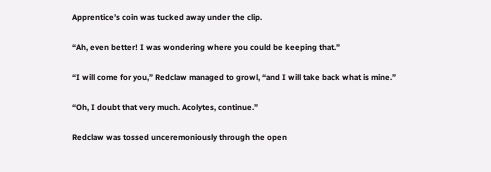Apprentice’s coin was tucked away under the clip.

“Ah, even better! I was wondering where you could be keeping that.”

“I will come for you,” Redclaw managed to growl, “and I will take back what is mine.”

“Oh, I doubt that very much. Acolytes, continue.”

Redclaw was tossed unceremoniously through the open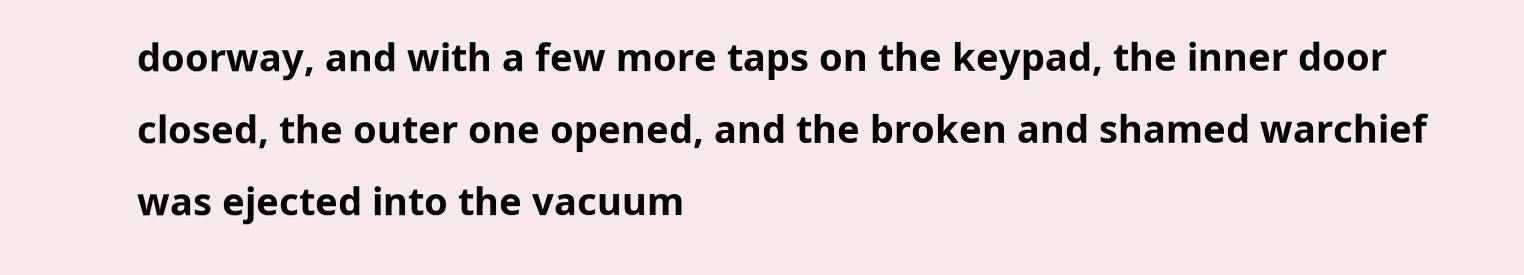doorway, and with a few more taps on the keypad, the inner door closed, the outer one opened, and the broken and shamed warchief was ejected into the vacuum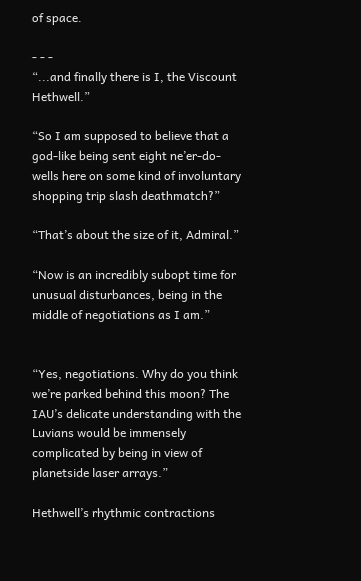of space.

- - -
“...and finally there is I, the Viscount Hethwell.”

“So I am supposed to believe that a god-like being sent eight ne’er-do-wells here on some kind of involuntary shopping trip slash deathmatch?”

“That’s about the size of it, Admiral.”

“Now is an incredibly subopt time for unusual disturbances, being in the middle of negotiations as I am.”


“Yes, negotiations. Why do you think we’re parked behind this moon? The IAU’s delicate understanding with the Luvians would be immensely complicated by being in view of planetside laser arrays.”

Hethwell’s rhythmic contractions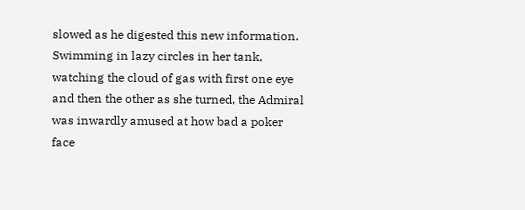slowed as he digested this new information. Swimming in lazy circles in her tank, watching the cloud of gas with first one eye and then the other as she turned, the Admiral was inwardly amused at how bad a poker face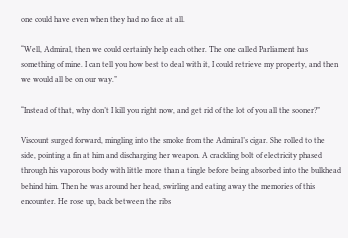one could have even when they had no face at all.

“Well, Admiral, then we could certainly help each other. The one called Parliament has something of mine. I can tell you how best to deal with it, I could retrieve my property, and then we would all be on our way.”

“Instead of that, why don’t I kill you right now, and get rid of the lot of you all the sooner?”

Viscount surged forward, mingling into the smoke from the Admiral’s cigar. She rolled to the side, pointing a fin at him and discharging her weapon. A crackling bolt of electricity phased through his vaporous body with little more than a tingle before being absorbed into the bulkhead behind him. Then he was around her head, swirling and eating away the memories of this encounter. He rose up, back between the ribs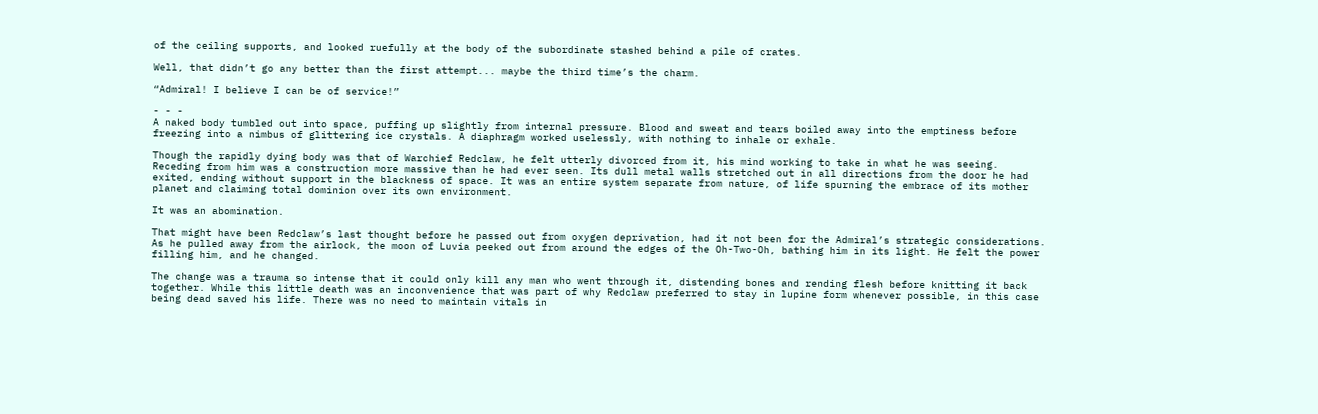of the ceiling supports, and looked ruefully at the body of the subordinate stashed behind a pile of crates.

Well, that didn’t go any better than the first attempt... maybe the third time’s the charm.

“Admiral! I believe I can be of service!”

- - -
A naked body tumbled out into space, puffing up slightly from internal pressure. Blood and sweat and tears boiled away into the emptiness before freezing into a nimbus of glittering ice crystals. A diaphragm worked uselessly, with nothing to inhale or exhale.

Though the rapidly dying body was that of Warchief Redclaw, he felt utterly divorced from it, his mind working to take in what he was seeing. Receding from him was a construction more massive than he had ever seen. Its dull metal walls stretched out in all directions from the door he had exited, ending without support in the blackness of space. It was an entire system separate from nature, of life spurning the embrace of its mother planet and claiming total dominion over its own environment.

It was an abomination.

That might have been Redclaw’s last thought before he passed out from oxygen deprivation, had it not been for the Admiral’s strategic considerations. As he pulled away from the airlock, the moon of Luvia peeked out from around the edges of the Oh-Two-Oh, bathing him in its light. He felt the power filling him, and he changed.

The change was a trauma so intense that it could only kill any man who went through it, distending bones and rending flesh before knitting it back together. While this little death was an inconvenience that was part of why Redclaw preferred to stay in lupine form whenever possible, in this case being dead saved his life. There was no need to maintain vitals in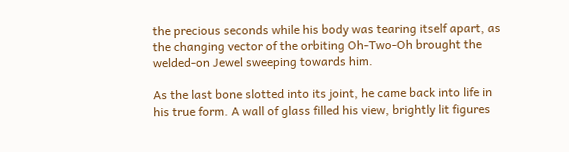the precious seconds while his body was tearing itself apart, as the changing vector of the orbiting Oh-Two-Oh brought the welded-on Jewel sweeping towards him.

As the last bone slotted into its joint, he came back into life in his true form. A wall of glass filled his view, brightly lit figures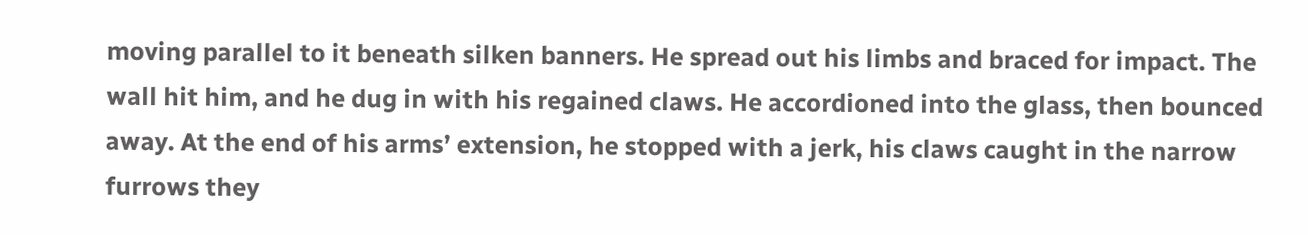moving parallel to it beneath silken banners. He spread out his limbs and braced for impact. The wall hit him, and he dug in with his regained claws. He accordioned into the glass, then bounced away. At the end of his arms’ extension, he stopped with a jerk, his claws caught in the narrow furrows they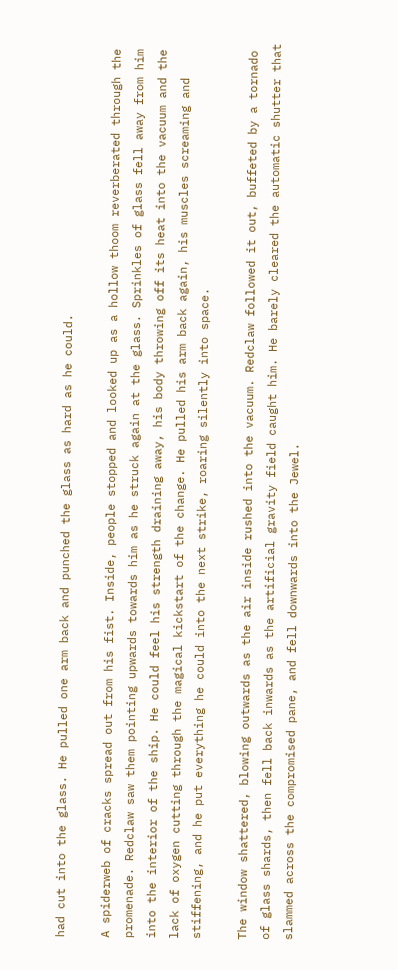had cut into the glass. He pulled one arm back and punched the glass as hard as he could.

A spiderweb of cracks spread out from his fist. Inside, people stopped and looked up as a hollow thoom reverberated through the promenade. Redclaw saw them pointing upwards towards him as he struck again at the glass. Sprinkles of glass fell away from him into the interior of the ship. He could feel his strength draining away, his body throwing off its heat into the vacuum and the lack of oxygen cutting through the magical kickstart of the change. He pulled his arm back again, his muscles screaming and stiffening, and he put everything he could into the next strike, roaring silently into space.

The window shattered, blowing outwards as the air inside rushed into the vacuum. Redclaw followed it out, buffeted by a tornado of glass shards, then fell back inwards as the artificial gravity field caught him. He barely cleared the automatic shutter that slammed across the compromised pane, and fell downwards into the Jewel.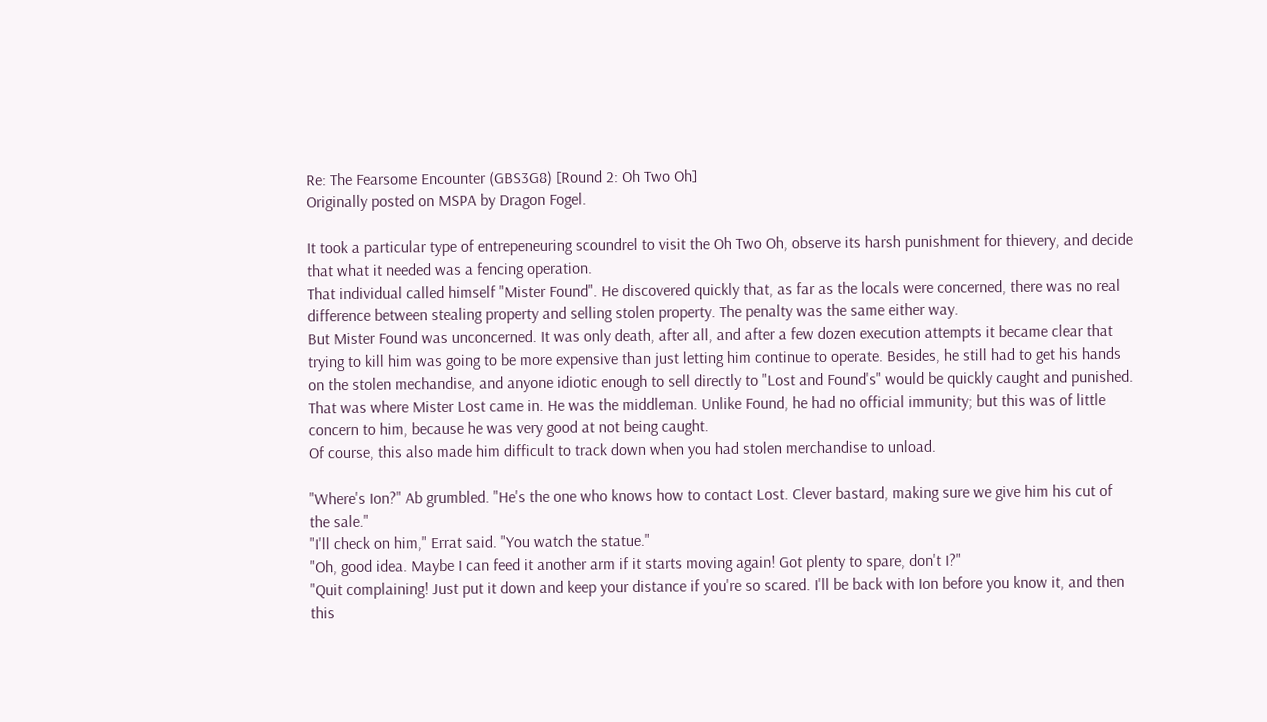Re: The Fearsome Encounter (GBS3G8) [Round 2: Oh Two Oh]
Originally posted on MSPA by Dragon Fogel.

It took a particular type of entrepeneuring scoundrel to visit the Oh Two Oh, observe its harsh punishment for thievery, and decide that what it needed was a fencing operation.
That individual called himself "Mister Found". He discovered quickly that, as far as the locals were concerned, there was no real difference between stealing property and selling stolen property. The penalty was the same either way.
But Mister Found was unconcerned. It was only death, after all, and after a few dozen execution attempts it became clear that trying to kill him was going to be more expensive than just letting him continue to operate. Besides, he still had to get his hands on the stolen mechandise, and anyone idiotic enough to sell directly to "Lost and Found's" would be quickly caught and punished.
That was where Mister Lost came in. He was the middleman. Unlike Found, he had no official immunity; but this was of little concern to him, because he was very good at not being caught.
Of course, this also made him difficult to track down when you had stolen merchandise to unload.

"Where's Ion?" Ab grumbled. "He's the one who knows how to contact Lost. Clever bastard, making sure we give him his cut of the sale."
"I'll check on him," Errat said. "You watch the statue."
"Oh, good idea. Maybe I can feed it another arm if it starts moving again! Got plenty to spare, don't I?"
"Quit complaining! Just put it down and keep your distance if you're so scared. I'll be back with Ion before you know it, and then this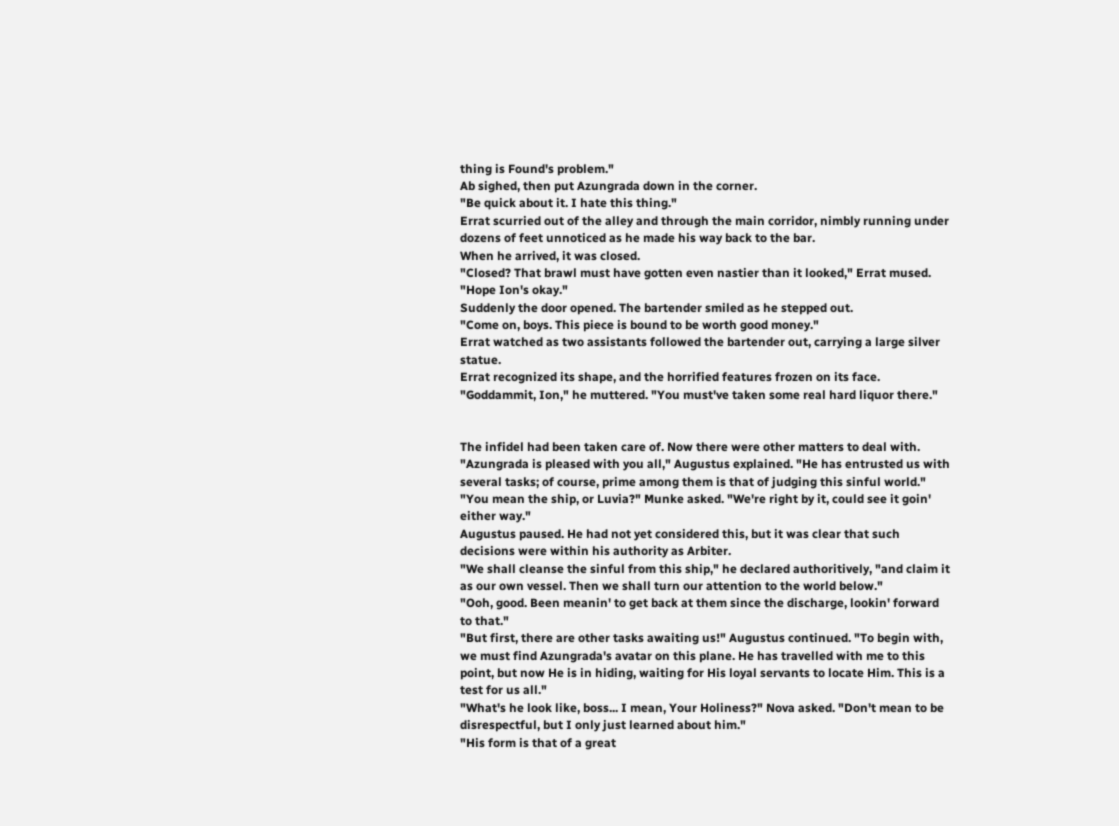thing is Found's problem."
Ab sighed, then put Azungrada down in the corner.
"Be quick about it. I hate this thing."
Errat scurried out of the alley and through the main corridor, nimbly running under dozens of feet unnoticed as he made his way back to the bar.
When he arrived, it was closed.
"Closed? That brawl must have gotten even nastier than it looked," Errat mused. "Hope Ion's okay."
Suddenly the door opened. The bartender smiled as he stepped out.
"Come on, boys. This piece is bound to be worth good money."
Errat watched as two assistants followed the bartender out, carrying a large silver statue.
Errat recognized its shape, and the horrified features frozen on its face.
"Goddammit, Ion," he muttered. "You must've taken some real hard liquor there."


The infidel had been taken care of. Now there were other matters to deal with.
"Azungrada is pleased with you all," Augustus explained. "He has entrusted us with several tasks; of course, prime among them is that of judging this sinful world."
"You mean the ship, or Luvia?" Munke asked. "We're right by it, could see it goin' either way."
Augustus paused. He had not yet considered this, but it was clear that such decisions were within his authority as Arbiter.
"We shall cleanse the sinful from this ship," he declared authoritively, "and claim it as our own vessel. Then we shall turn our attention to the world below."
"Ooh, good. Been meanin' to get back at them since the discharge, lookin' forward to that."
"But first, there are other tasks awaiting us!" Augustus continued. "To begin with, we must find Azungrada's avatar on this plane. He has travelled with me to this point, but now He is in hiding, waiting for His loyal servants to locate Him. This is a test for us all."
"What's he look like, boss... I mean, Your Holiness?" Nova asked. "Don't mean to be disrespectful, but I only just learned about him."
"His form is that of a great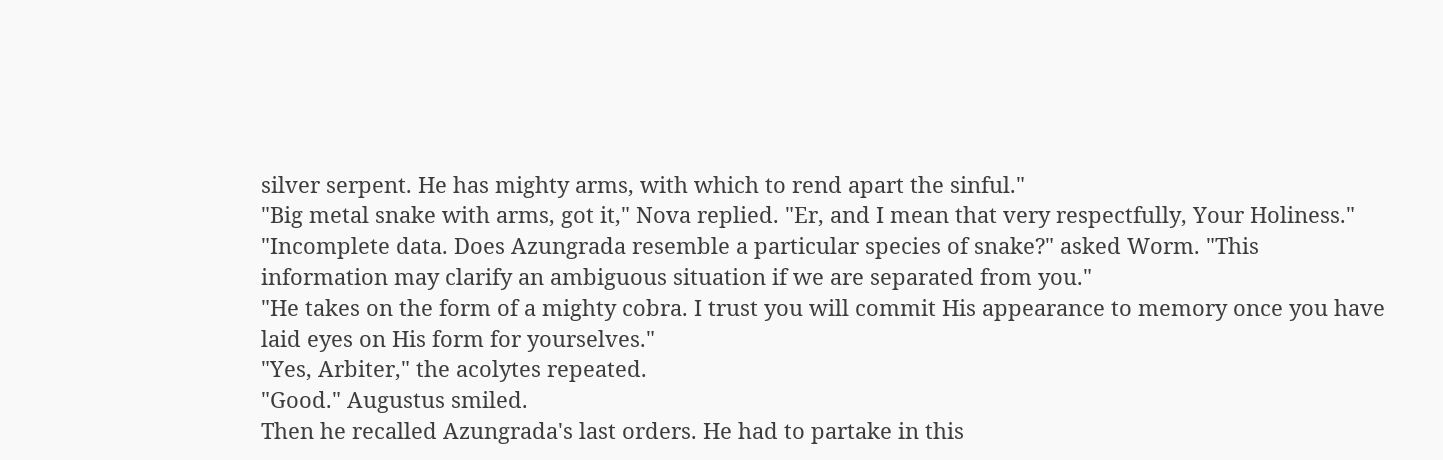silver serpent. He has mighty arms, with which to rend apart the sinful."
"Big metal snake with arms, got it," Nova replied. "Er, and I mean that very respectfully, Your Holiness."
"Incomplete data. Does Azungrada resemble a particular species of snake?" asked Worm. "This information may clarify an ambiguous situation if we are separated from you."
"He takes on the form of a mighty cobra. I trust you will commit His appearance to memory once you have laid eyes on His form for yourselves."
"Yes, Arbiter," the acolytes repeated.
"Good." Augustus smiled.
Then he recalled Azungrada's last orders. He had to partake in this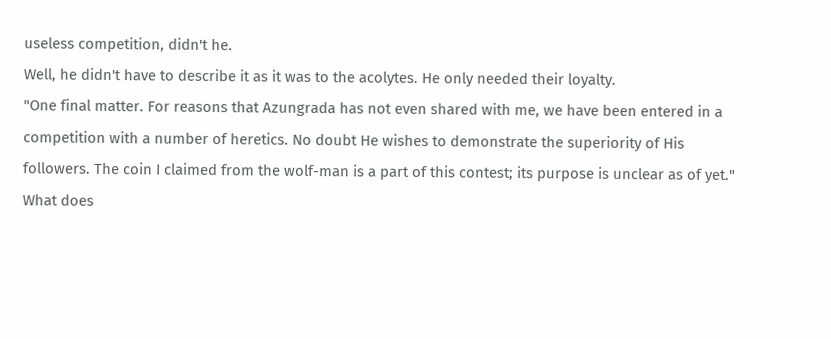useless competition, didn't he.
Well, he didn't have to describe it as it was to the acolytes. He only needed their loyalty.
"One final matter. For reasons that Azungrada has not even shared with me, we have been entered in a competition with a number of heretics. No doubt He wishes to demonstrate the superiority of His followers. The coin I claimed from the wolf-man is a part of this contest; its purpose is unclear as of yet."
What does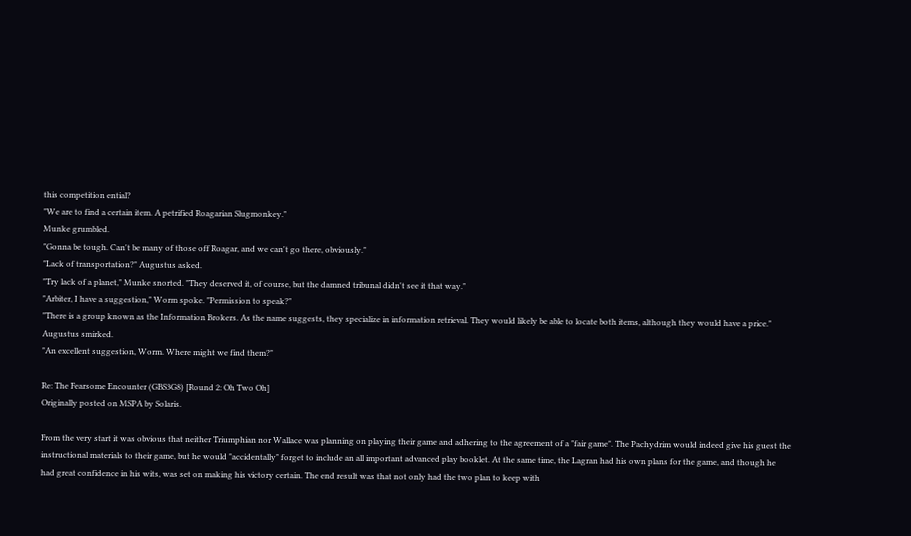this competition ential?
"We are to find a certain item. A petrified Roagarian Slugmonkey."
Munke grumbled.
"Gonna be tough. Can't be many of those off Roagar, and we can't go there, obviously."
"Lack of transportation?" Augustus asked.
"Try lack of a planet," Munke snorted. "They deserved it, of course, but the damned tribunal didn't see it that way."
"Arbiter, I have a suggestion," Worm spoke. "Permission to speak?"
"There is a group known as the Information Brokers. As the name suggests, they specialize in information retrieval. They would likely be able to locate both items, although they would have a price."
Augustus smirked.
"An excellent suggestion, Worm. Where might we find them?"

Re: The Fearsome Encounter (GBS3G8) [Round 2: Oh Two Oh]
Originally posted on MSPA by Solaris.

From the very start it was obvious that neither Triumphian nor Wallace was planning on playing their game and adhering to the agreement of a "fair game". The Pachydrim would indeed give his guest the instructional materials to their game, but he would "accidentally" forget to include an all important advanced play booklet. At the same time, the Lagran had his own plans for the game, and though he had great confidence in his wits, was set on making his victory certain. The end result was that not only had the two plan to keep with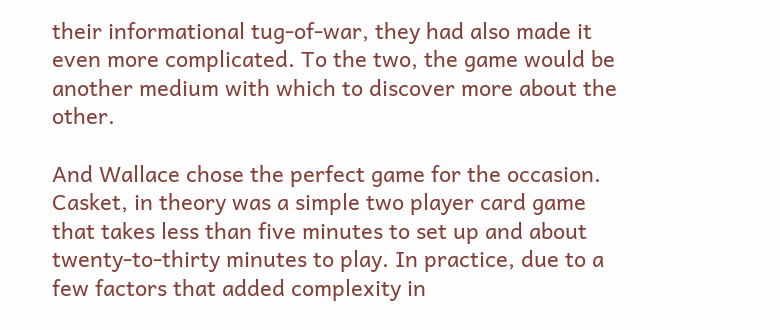their informational tug-of-war, they had also made it even more complicated. To the two, the game would be another medium with which to discover more about the other.

And Wallace chose the perfect game for the occasion. Casket, in theory was a simple two player card game that takes less than five minutes to set up and about twenty-to-thirty minutes to play. In practice, due to a few factors that added complexity in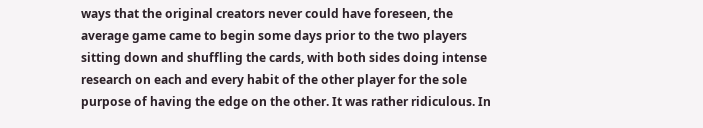ways that the original creators never could have foreseen, the average game came to begin some days prior to the two players sitting down and shuffling the cards, with both sides doing intense research on each and every habit of the other player for the sole purpose of having the edge on the other. It was rather ridiculous. In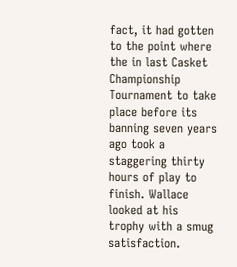fact, it had gotten to the point where the in last Casket Championship Tournament to take place before its banning seven years ago took a staggering thirty hours of play to finish. Wallace looked at his trophy with a smug satisfaction.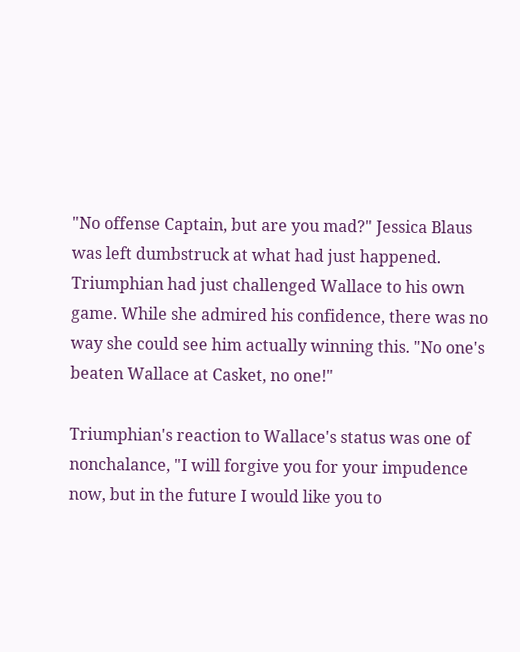"No offense Captain, but are you mad?" Jessica Blaus was left dumbstruck at what had just happened. Triumphian had just challenged Wallace to his own game. While she admired his confidence, there was no way she could see him actually winning this. "No one's beaten Wallace at Casket, no one!"

Triumphian's reaction to Wallace's status was one of nonchalance, "I will forgive you for your impudence now, but in the future I would like you to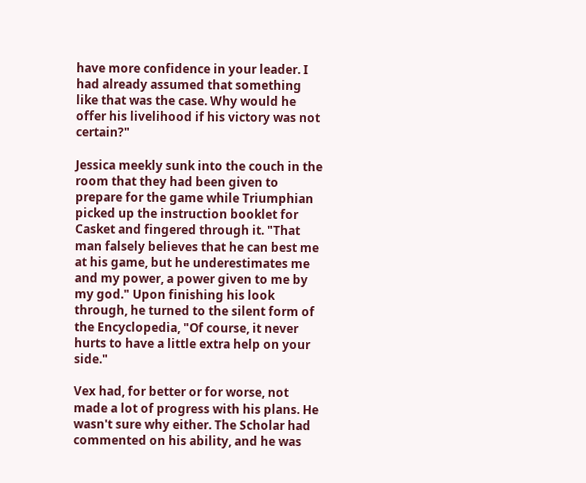have more confidence in your leader. I had already assumed that something like that was the case. Why would he offer his livelihood if his victory was not certain?"

Jessica meekly sunk into the couch in the room that they had been given to prepare for the game while Triumphian picked up the instruction booklet for Casket and fingered through it. "That man falsely believes that he can best me at his game, but he underestimates me and my power, a power given to me by my god." Upon finishing his look through, he turned to the silent form of the Encyclopedia, "Of course, it never hurts to have a little extra help on your side."

Vex had, for better or for worse, not made a lot of progress with his plans. He wasn't sure why either. The Scholar had commented on his ability, and he was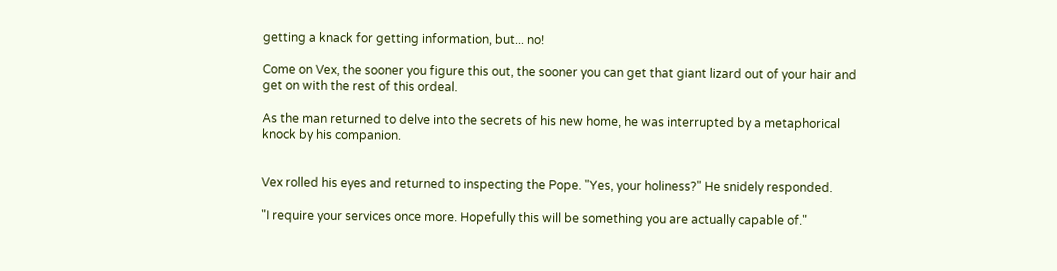getting a knack for getting information, but... no!

Come on Vex, the sooner you figure this out, the sooner you can get that giant lizard out of your hair and get on with the rest of this ordeal.

As the man returned to delve into the secrets of his new home, he was interrupted by a metaphorical knock by his companion.


Vex rolled his eyes and returned to inspecting the Pope. "Yes, your holiness?" He snidely responded.

"I require your services once more. Hopefully this will be something you are actually capable of."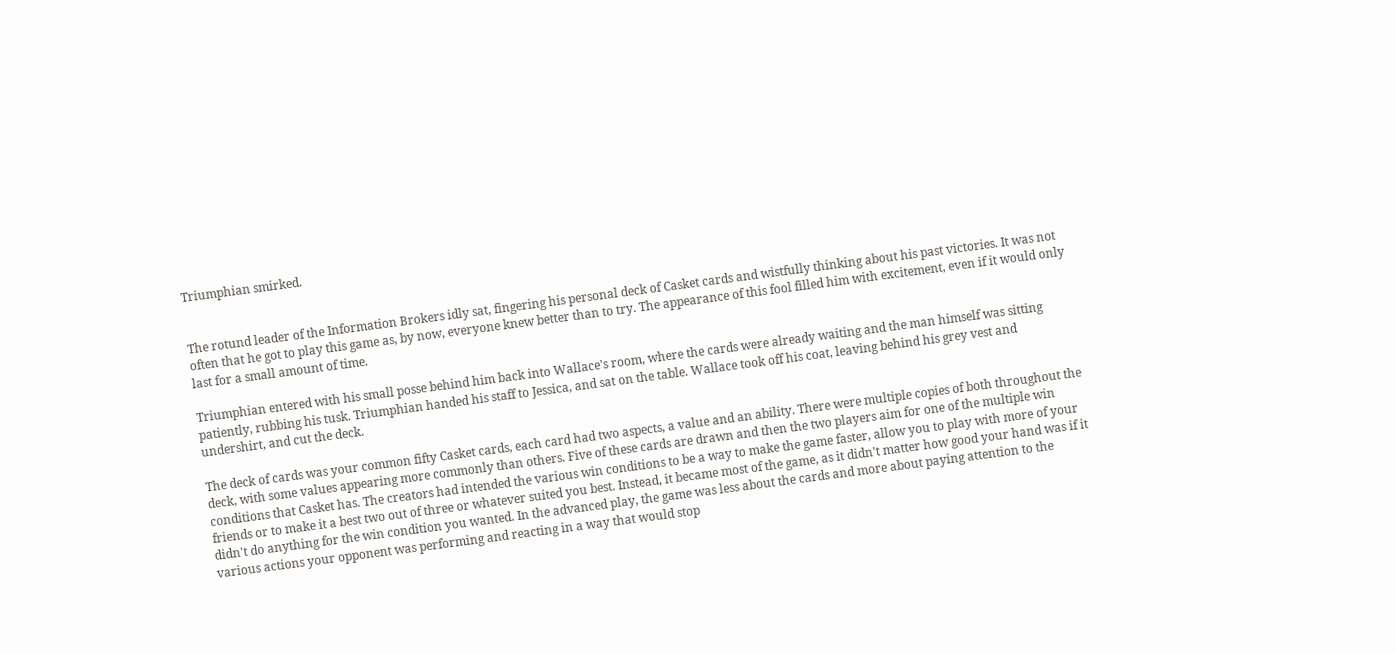Triumphian smirked.


The rotund leader of the Information Brokers idly sat, fingering his personal deck of Casket cards and wistfully thinking about his past victories. It was not often that he got to play this game as, by now, everyone knew better than to try. The appearance of this fool filled him with excitement, even if it would only last for a small amount of time.

Triumphian entered with his small posse behind him back into Wallace's room, where the cards were already waiting and the man himself was sitting patiently, rubbing his tusk. Triumphian handed his staff to Jessica, and sat on the table. Wallace took off his coat, leaving behind his grey vest and undershirt, and cut the deck.

The deck of cards was your common fifty Casket cards, each card had two aspects, a value and an ability. There were multiple copies of both throughout the deck, with some values appearing more commonly than others. Five of these cards are drawn and then the two players aim for one of the multiple win conditions that Casket has. The creators had intended the various win conditions to be a way to make the game faster, allow you to play with more of your friends or to make it a best two out of three or whatever suited you best. Instead, it became most of the game, as it didn't matter how good your hand was if it didn't do anything for the win condition you wanted. In the advanced play, the game was less about the cards and more about paying attention to the various actions your opponent was performing and reacting in a way that would stop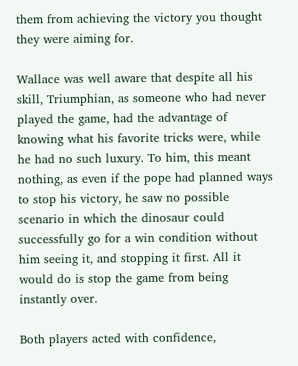them from achieving the victory you thought they were aiming for.

Wallace was well aware that despite all his skill, Triumphian, as someone who had never played the game, had the advantage of knowing what his favorite tricks were, while he had no such luxury. To him, this meant nothing, as even if the pope had planned ways to stop his victory, he saw no possible scenario in which the dinosaur could successfully go for a win condition without him seeing it, and stopping it first. All it would do is stop the game from being instantly over.

Both players acted with confidence,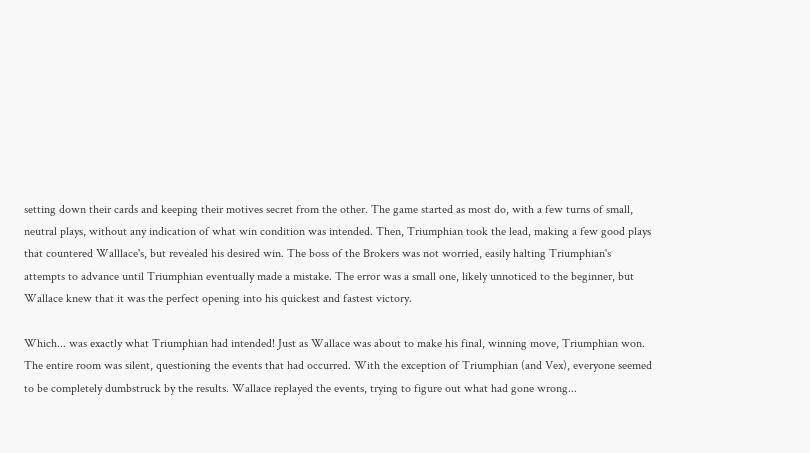setting down their cards and keeping their motives secret from the other. The game started as most do, with a few turns of small, neutral plays, without any indication of what win condition was intended. Then, Triumphian took the lead, making a few good plays that countered Walllace's, but revealed his desired win. The boss of the Brokers was not worried, easily halting Triumphian's attempts to advance until Triumphian eventually made a mistake. The error was a small one, likely unnoticed to the beginner, but Wallace knew that it was the perfect opening into his quickest and fastest victory.

Which... was exactly what Triumphian had intended! Just as Wallace was about to make his final, winning move, Triumphian won. The entire room was silent, questioning the events that had occurred. With the exception of Triumphian (and Vex), everyone seemed to be completely dumbstruck by the results. Wallace replayed the events, trying to figure out what had gone wrong...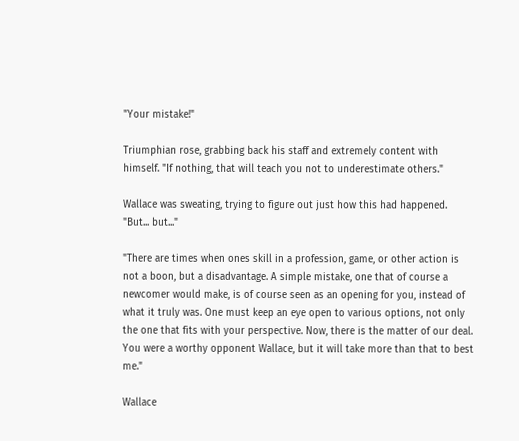"Your mistake!"

Triumphian rose, grabbing back his staff and extremely content with himself. "If nothing, that will teach you not to underestimate others."

Wallace was sweating, trying to figure out just how this had happened. "But... but..."

"There are times when ones skill in a profession, game, or other action is not a boon, but a disadvantage. A simple mistake, one that of course a newcomer would make, is of course seen as an opening for you, instead of what it truly was. One must keep an eye open to various options, not only the one that fits with your perspective. Now, there is the matter of our deal. You were a worthy opponent Wallace, but it will take more than that to best me."

Wallace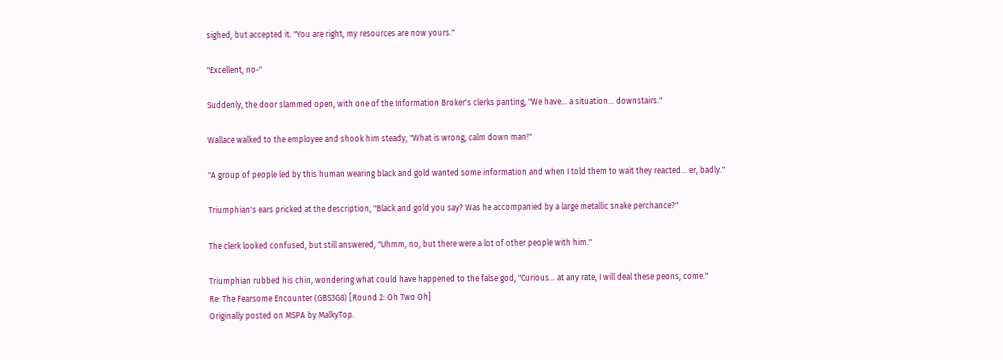sighed, but accepted it. "You are right, my resources are now yours."

"Excellent, no-"

Suddenly, the door slammed open, with one of the Information Broker's clerks panting, "We have... a situation... downstairs."

Wallace walked to the employee and shook him steady, "What is wrong, calm down man!"

"A group of people led by this human wearing black and gold wanted some information and when I told them to wait they reacted... er, badly."

Triumphian's ears pricked at the description, "Black and gold you say? Was he accompanied by a large metallic snake perchance?"

The clerk looked confused, but still answered, "Uhmm, no, but there were a lot of other people with him."

Triumphian rubbed his chin, wondering what could have happened to the false god, "Curious... at any rate, I will deal these peons, come."
Re: The Fearsome Encounter (GBS3G8) [Round 2: Oh Two Oh]
Originally posted on MSPA by MalkyTop.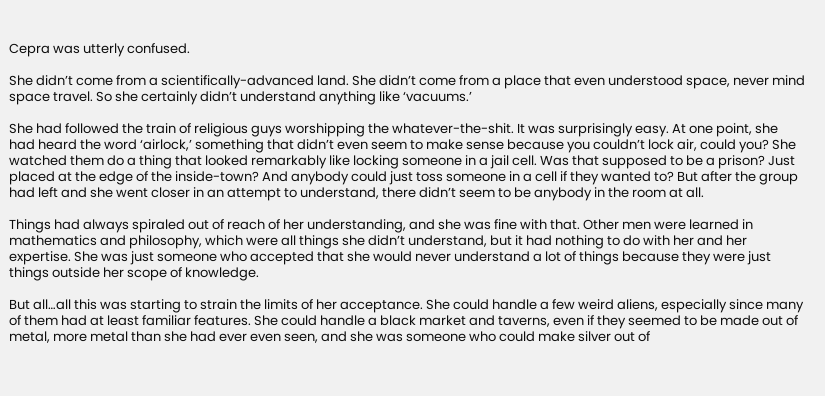Cepra was utterly confused.

She didn’t come from a scientifically-advanced land. She didn’t come from a place that even understood space, never mind space travel. So she certainly didn’t understand anything like ‘vacuums.’

She had followed the train of religious guys worshipping the whatever-the-shit. It was surprisingly easy. At one point, she had heard the word ‘airlock,’ something that didn’t even seem to make sense because you couldn’t lock air, could you? She watched them do a thing that looked remarkably like locking someone in a jail cell. Was that supposed to be a prison? Just placed at the edge of the inside-town? And anybody could just toss someone in a cell if they wanted to? But after the group had left and she went closer in an attempt to understand, there didn’t seem to be anybody in the room at all.

Things had always spiraled out of reach of her understanding, and she was fine with that. Other men were learned in mathematics and philosophy, which were all things she didn’t understand, but it had nothing to do with her and her expertise. She was just someone who accepted that she would never understand a lot of things because they were just things outside her scope of knowledge.

But all…all this was starting to strain the limits of her acceptance. She could handle a few weird aliens, especially since many of them had at least familiar features. She could handle a black market and taverns, even if they seemed to be made out of metal, more metal than she had ever even seen, and she was someone who could make silver out of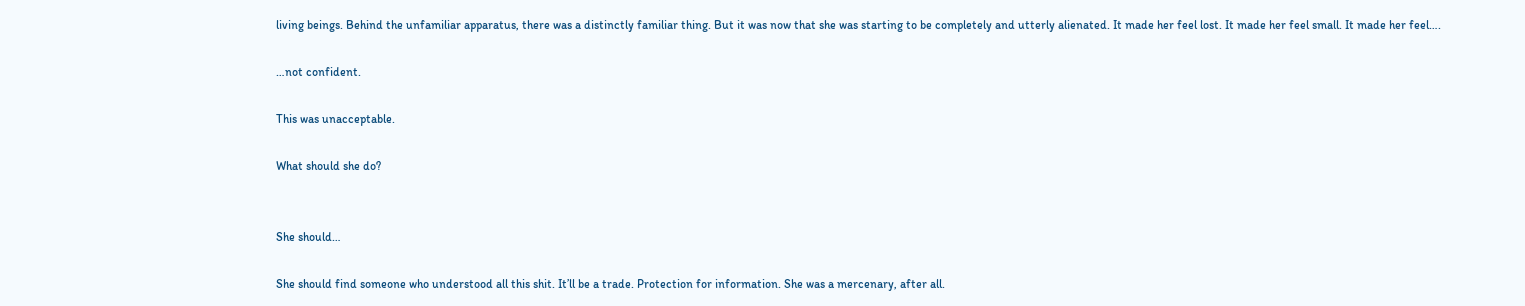living beings. Behind the unfamiliar apparatus, there was a distinctly familiar thing. But it was now that she was starting to be completely and utterly alienated. It made her feel lost. It made her feel small. It made her feel….

…not confident.

This was unacceptable.

What should she do?


She should…

She should find someone who understood all this shit. It’ll be a trade. Protection for information. She was a mercenary, after all.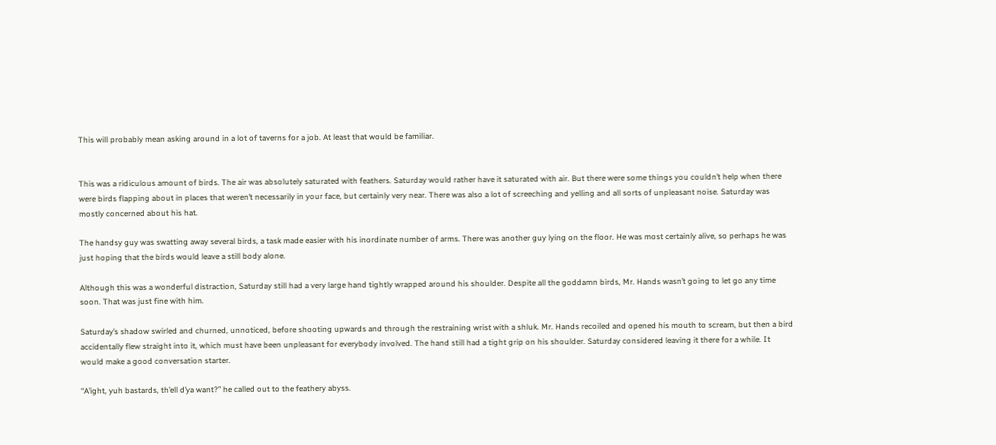This will probably mean asking around in a lot of taverns for a job. At least that would be familiar.


This was a ridiculous amount of birds. The air was absolutely saturated with feathers. Saturday would rather have it saturated with air. But there were some things you couldn’t help when there were birds flapping about in places that weren’t necessarily in your face, but certainly very near. There was also a lot of screeching and yelling and all sorts of unpleasant noise. Saturday was mostly concerned about his hat.

The handsy guy was swatting away several birds, a task made easier with his inordinate number of arms. There was another guy lying on the floor. He was most certainly alive, so perhaps he was just hoping that the birds would leave a still body alone.

Although this was a wonderful distraction, Saturday still had a very large hand tightly wrapped around his shoulder. Despite all the goddamn birds, Mr. Hands wasn’t going to let go any time soon. That was just fine with him.

Saturday’s shadow swirled and churned, unnoticed, before shooting upwards and through the restraining wrist with a shluk. Mr. Hands recoiled and opened his mouth to scream, but then a bird accidentally flew straight into it, which must have been unpleasant for everybody involved. The hand still had a tight grip on his shoulder. Saturday considered leaving it there for a while. It would make a good conversation starter.

“A’ight, yuh bastards, th’ell d’ya want?” he called out to the feathery abyss.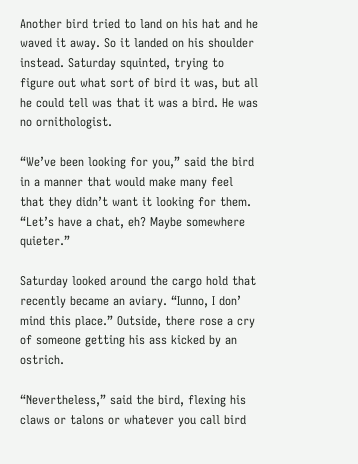Another bird tried to land on his hat and he waved it away. So it landed on his shoulder instead. Saturday squinted, trying to figure out what sort of bird it was, but all he could tell was that it was a bird. He was no ornithologist.

“We’ve been looking for you,” said the bird in a manner that would make many feel that they didn’t want it looking for them. “Let’s have a chat, eh? Maybe somewhere quieter.”

Saturday looked around the cargo hold that recently became an aviary. “Iunno, I don’ mind this place.” Outside, there rose a cry of someone getting his ass kicked by an ostrich.

“Nevertheless,” said the bird, flexing his claws or talons or whatever you call bird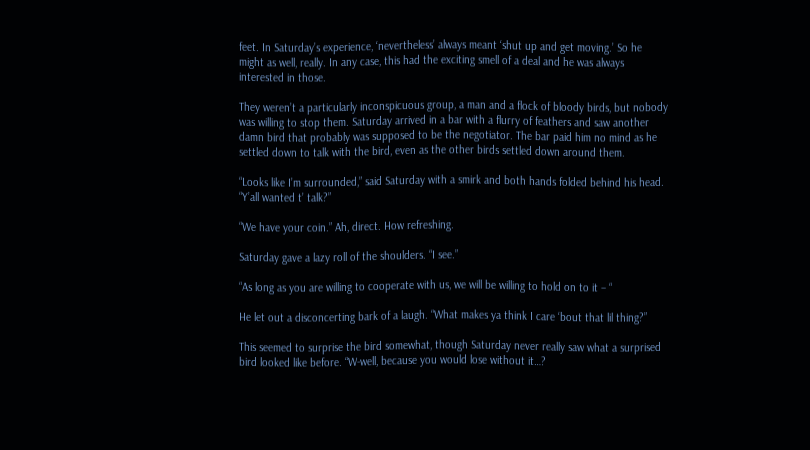feet. In Saturday’s experience, ‘nevertheless’ always meant ‘shut up and get moving.’ So he might as well, really. In any case, this had the exciting smell of a deal and he was always interested in those.

They weren’t a particularly inconspicuous group, a man and a flock of bloody birds, but nobody was willing to stop them. Saturday arrived in a bar with a flurry of feathers and saw another damn bird that probably was supposed to be the negotiator. The bar paid him no mind as he settled down to talk with the bird, even as the other birds settled down around them.

“Looks like I’m surrounded,” said Saturday with a smirk and both hands folded behind his head. “Y’all wanted t’ talk?”

“We have your coin.” Ah, direct. How refreshing.

Saturday gave a lazy roll of the shoulders. “I see.”

“As long as you are willing to cooperate with us, we will be willing to hold on to it – “

He let out a disconcerting bark of a laugh. “What makes ya think I care ‘bout that lil thing?”

This seemed to surprise the bird somewhat, though Saturday never really saw what a surprised bird looked like before. “W-well, because you would lose without it…?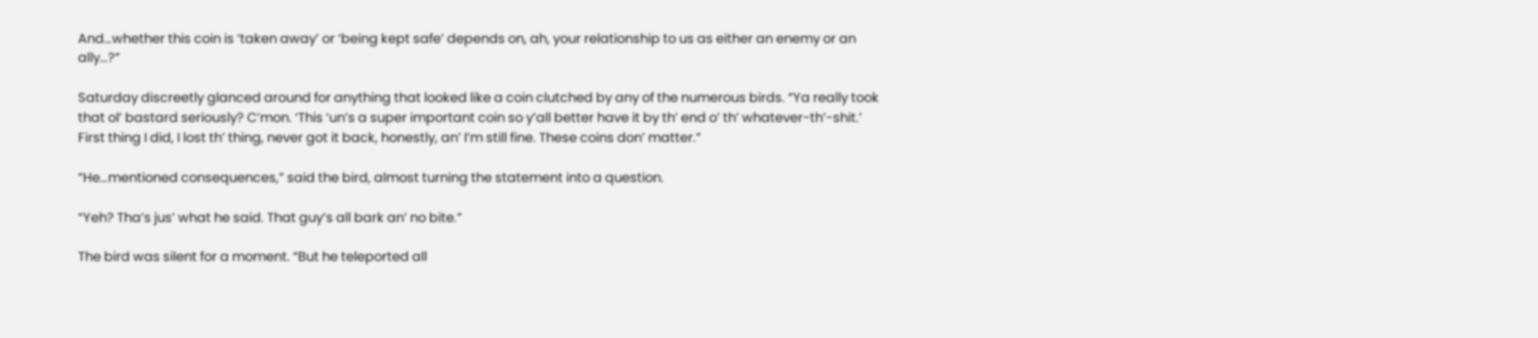And…whether this coin is ‘taken away’ or ‘being kept safe’ depends on, ah, your relationship to us as either an enemy or an ally…?”

Saturday discreetly glanced around for anything that looked like a coin clutched by any of the numerous birds. “Ya really took that ol’ bastard seriously? C’mon. ‘This ‘un’s a super important coin so y’all better have it by th’ end o’ th’ whatever-th’-shit.’ First thing I did, I lost th’ thing, never got it back, honestly, an’ I’m still fine. These coins don’ matter.”

“He…mentioned consequences,” said the bird, almost turning the statement into a question.

“Yeh? Tha’s jus’ what he said. That guy’s all bark an’ no bite.”

The bird was silent for a moment. “But he teleported all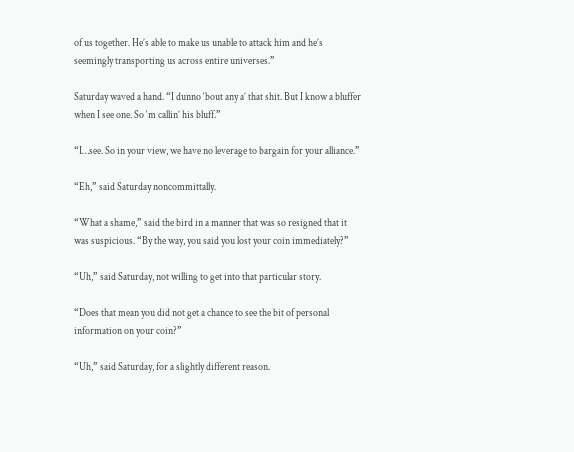of us together. He’s able to make us unable to attack him and he’s seemingly transporting us across entire universes.”

Saturday waved a hand. “I dunno ‘bout any a’ that shit. But I know a bluffer when I see one. So ‘m callin’ his bluff.”

“I…see. So in your view, we have no leverage to bargain for your alliance.”

“Eh,” said Saturday noncommittally.

“What a shame,” said the bird in a manner that was so resigned that it was suspicious. “By the way, you said you lost your coin immediately?”

“Uh,” said Saturday, not willing to get into that particular story.

“Does that mean you did not get a chance to see the bit of personal information on your coin?”

“Uh,” said Saturday, for a slightly different reason.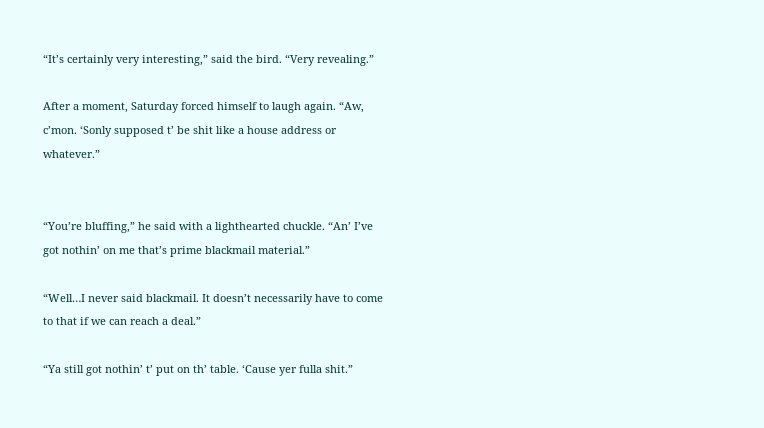“It’s certainly very interesting,” said the bird. “Very revealing.”

After a moment, Saturday forced himself to laugh again. “Aw, c’mon. ‘Sonly supposed t’ be shit like a house address or whatever.”


“You’re bluffing,” he said with a lighthearted chuckle. “An’ I’ve got nothin’ on me that’s prime blackmail material.”

“Well…I never said blackmail. It doesn’t necessarily have to come to that if we can reach a deal.”

“Ya still got nothin’ t’ put on th’ table. ‘Cause yer fulla shit.”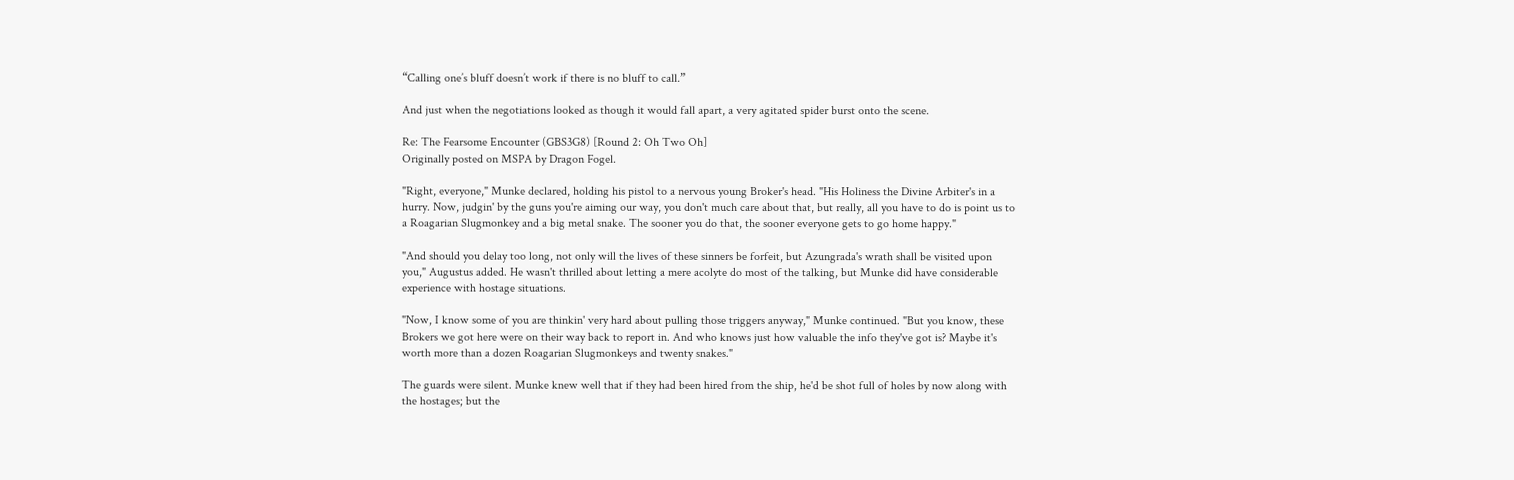“Calling one’s bluff doesn’t work if there is no bluff to call.”

And just when the negotiations looked as though it would fall apart, a very agitated spider burst onto the scene.

Re: The Fearsome Encounter (GBS3G8) [Round 2: Oh Two Oh]
Originally posted on MSPA by Dragon Fogel.

"Right, everyone," Munke declared, holding his pistol to a nervous young Broker's head. "His Holiness the Divine Arbiter's in a hurry. Now, judgin' by the guns you're aiming our way, you don't much care about that, but really, all you have to do is point us to a Roagarian Slugmonkey and a big metal snake. The sooner you do that, the sooner everyone gets to go home happy."

"And should you delay too long, not only will the lives of these sinners be forfeit, but Azungrada's wrath shall be visited upon you," Augustus added. He wasn't thrilled about letting a mere acolyte do most of the talking, but Munke did have considerable experience with hostage situations.

"Now, I know some of you are thinkin' very hard about pulling those triggers anyway," Munke continued. "But you know, these Brokers we got here were on their way back to report in. And who knows just how valuable the info they've got is? Maybe it's worth more than a dozen Roagarian Slugmonkeys and twenty snakes."

The guards were silent. Munke knew well that if they had been hired from the ship, he'd be shot full of holes by now along with the hostages; but the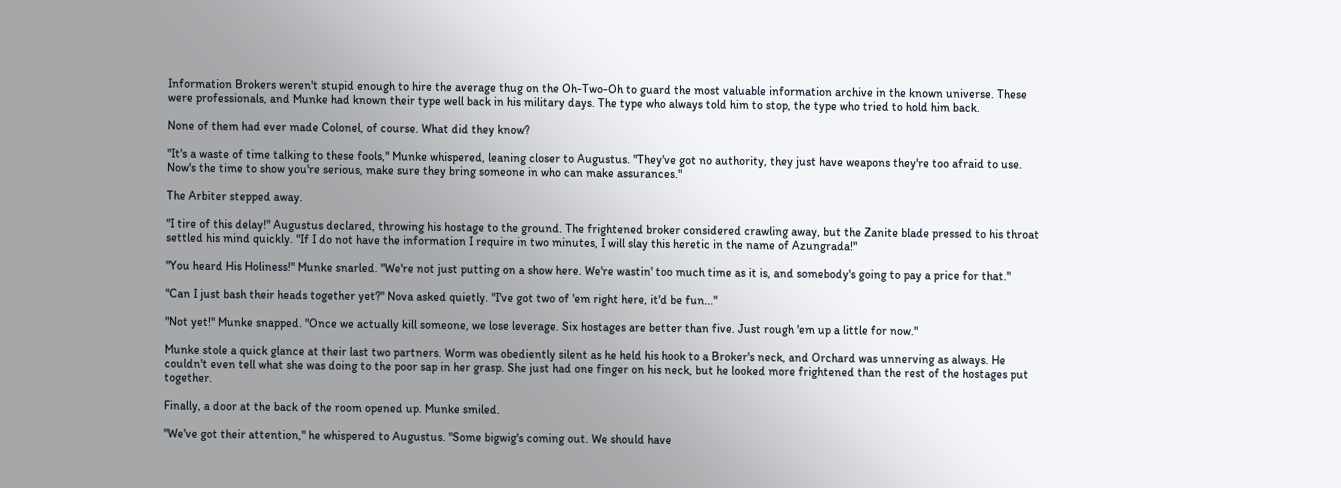Information Brokers weren't stupid enough to hire the average thug on the Oh-Two-Oh to guard the most valuable information archive in the known universe. These were professionals, and Munke had known their type well back in his military days. The type who always told him to stop, the type who tried to hold him back.

None of them had ever made Colonel, of course. What did they know?

"It's a waste of time talking to these fools," Munke whispered, leaning closer to Augustus. "They've got no authority, they just have weapons they're too afraid to use. Now's the time to show you're serious, make sure they bring someone in who can make assurances."

The Arbiter stepped away.

"I tire of this delay!" Augustus declared, throwing his hostage to the ground. The frightened broker considered crawling away, but the Zanite blade pressed to his throat settled his mind quickly. "If I do not have the information I require in two minutes, I will slay this heretic in the name of Azungrada!"

"You heard His Holiness!" Munke snarled. "We're not just putting on a show here. We're wastin' too much time as it is, and somebody's going to pay a price for that."

"Can I just bash their heads together yet?" Nova asked quietly. "I've got two of 'em right here, it'd be fun..."

"Not yet!" Munke snapped. "Once we actually kill someone, we lose leverage. Six hostages are better than five. Just rough 'em up a little for now."

Munke stole a quick glance at their last two partners. Worm was obediently silent as he held his hook to a Broker's neck, and Orchard was unnerving as always. He couldn't even tell what she was doing to the poor sap in her grasp. She just had one finger on his neck, but he looked more frightened than the rest of the hostages put together.

Finally, a door at the back of the room opened up. Munke smiled.

"We've got their attention," he whispered to Augustus. "Some bigwig's coming out. We should have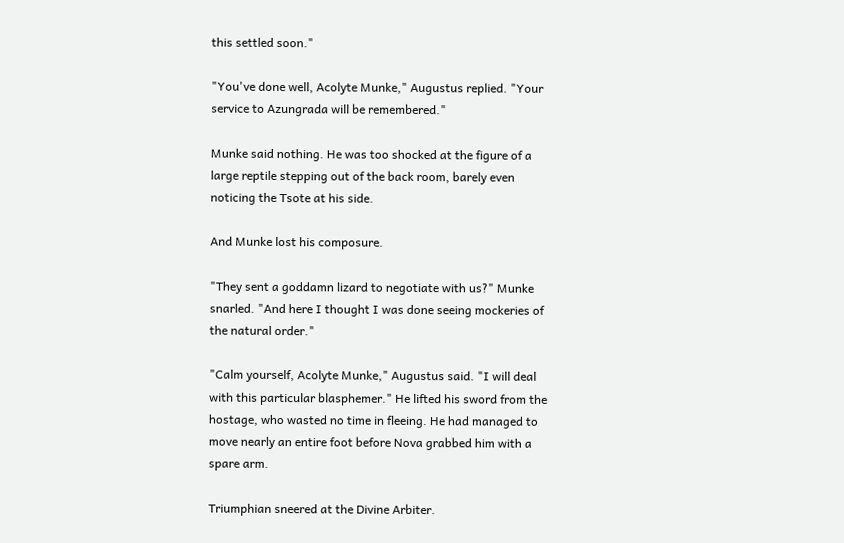this settled soon."

"You've done well, Acolyte Munke," Augustus replied. "Your service to Azungrada will be remembered."

Munke said nothing. He was too shocked at the figure of a large reptile stepping out of the back room, barely even noticing the Tsote at his side.

And Munke lost his composure.

"They sent a goddamn lizard to negotiate with us?" Munke snarled. "And here I thought I was done seeing mockeries of the natural order."

"Calm yourself, Acolyte Munke," Augustus said. "I will deal with this particular blasphemer." He lifted his sword from the hostage, who wasted no time in fleeing. He had managed to move nearly an entire foot before Nova grabbed him with a spare arm.

Triumphian sneered at the Divine Arbiter.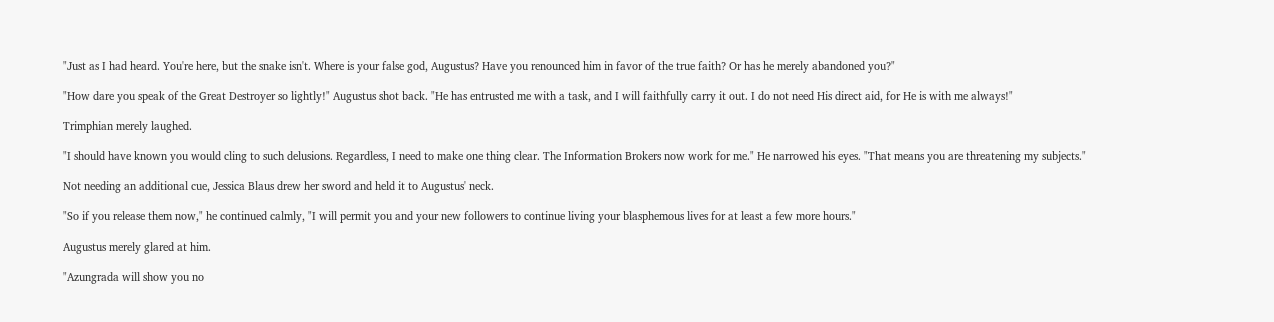"Just as I had heard. You're here, but the snake isn't. Where is your false god, Augustus? Have you renounced him in favor of the true faith? Or has he merely abandoned you?"

"How dare you speak of the Great Destroyer so lightly!" Augustus shot back. "He has entrusted me with a task, and I will faithfully carry it out. I do not need His direct aid, for He is with me always!"

Trimphian merely laughed.

"I should have known you would cling to such delusions. Regardless, I need to make one thing clear. The Information Brokers now work for me." He narrowed his eyes. "That means you are threatening my subjects."

Not needing an additional cue, Jessica Blaus drew her sword and held it to Augustus' neck.

"So if you release them now," he continued calmly, "I will permit you and your new followers to continue living your blasphemous lives for at least a few more hours."

Augustus merely glared at him.

"Azungrada will show you no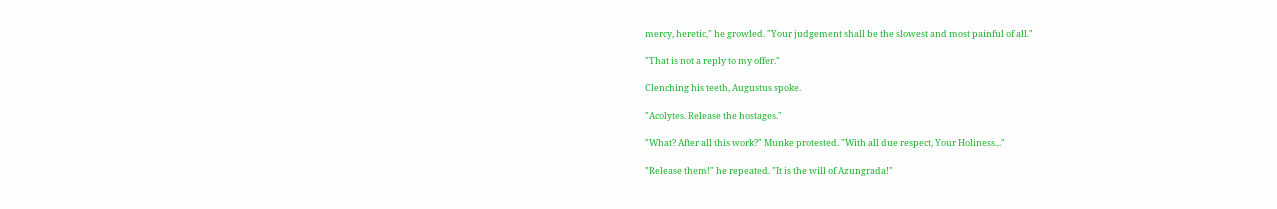mercy, heretic," he growled. "Your judgement shall be the slowest and most painful of all."

"That is not a reply to my offer."

Clenching his teeth, Augustus spoke.

"Acolytes. Release the hostages."

"What? After all this work?" Munke protested. "With all due respect, Your Holiness..."

"Release them!" he repeated. "It is the will of Azungrada!"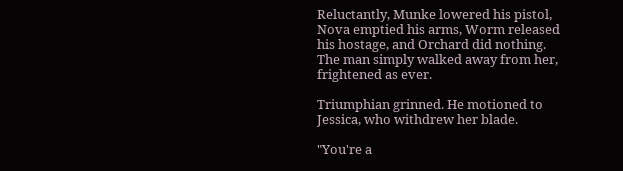Reluctantly, Munke lowered his pistol, Nova emptied his arms, Worm released his hostage, and Orchard did nothing. The man simply walked away from her, frightened as ever.

Triumphian grinned. He motioned to Jessica, who withdrew her blade.

"You're a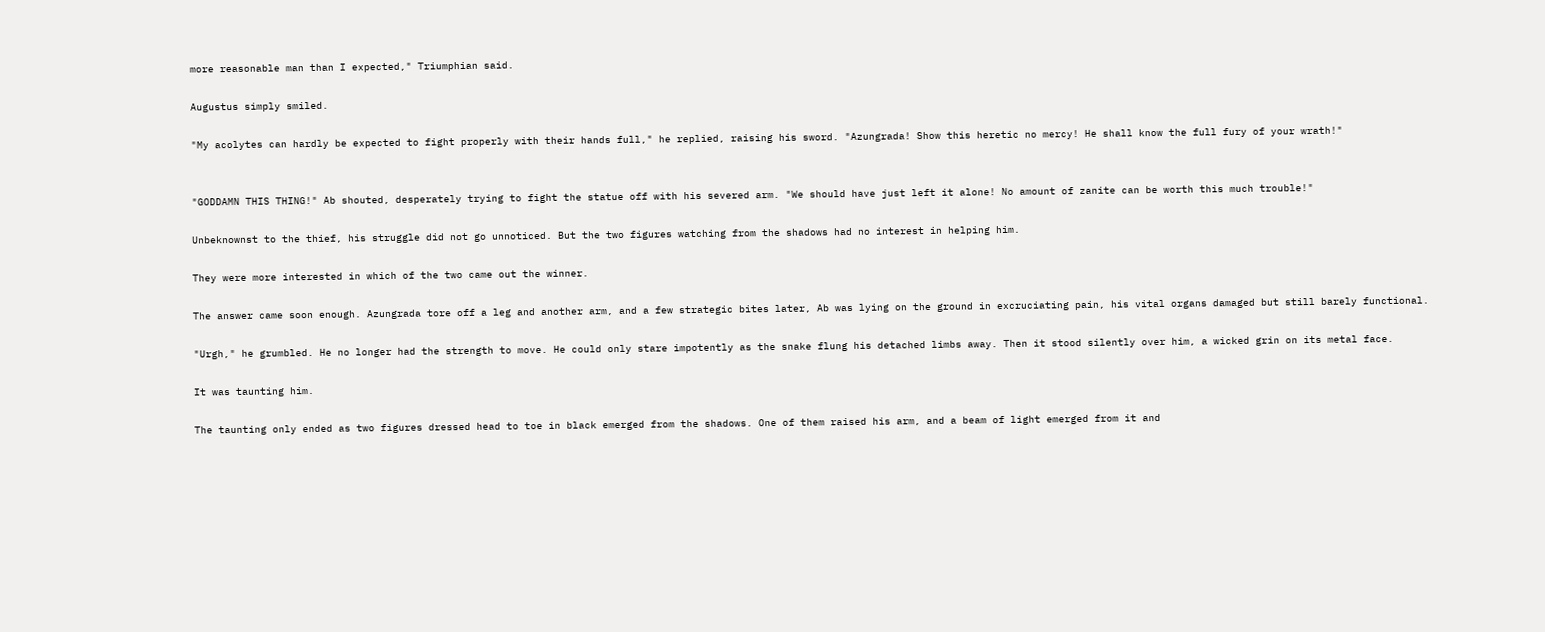more reasonable man than I expected," Triumphian said.

Augustus simply smiled.

"My acolytes can hardly be expected to fight properly with their hands full," he replied, raising his sword. "Azungrada! Show this heretic no mercy! He shall know the full fury of your wrath!"


"GODDAMN THIS THING!" Ab shouted, desperately trying to fight the statue off with his severed arm. "We should have just left it alone! No amount of zanite can be worth this much trouble!"

Unbeknownst to the thief, his struggle did not go unnoticed. But the two figures watching from the shadows had no interest in helping him.

They were more interested in which of the two came out the winner.

The answer came soon enough. Azungrada tore off a leg and another arm, and a few strategic bites later, Ab was lying on the ground in excruciating pain, his vital organs damaged but still barely functional.

"Urgh," he grumbled. He no longer had the strength to move. He could only stare impotently as the snake flung his detached limbs away. Then it stood silently over him, a wicked grin on its metal face.

It was taunting him.

The taunting only ended as two figures dressed head to toe in black emerged from the shadows. One of them raised his arm, and a beam of light emerged from it and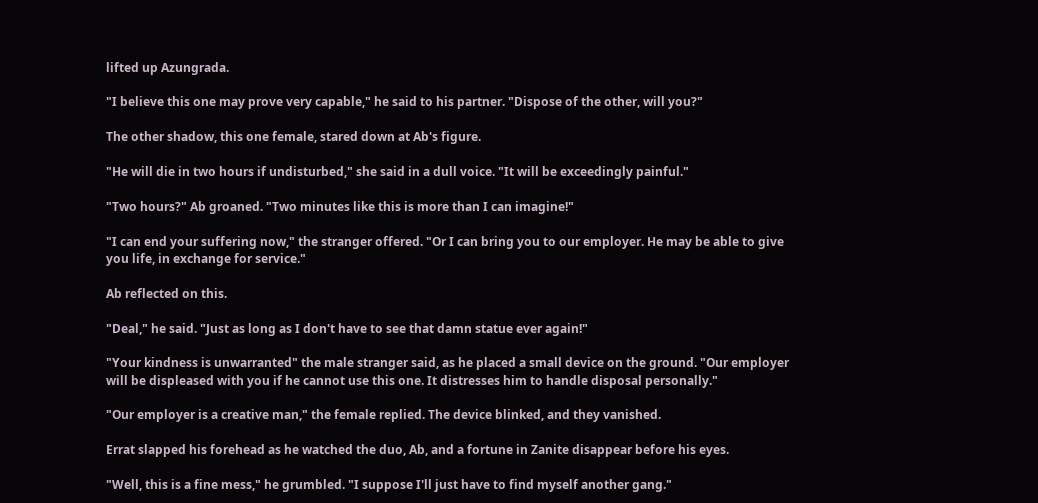lifted up Azungrada.

"I believe this one may prove very capable," he said to his partner. "Dispose of the other, will you?"

The other shadow, this one female, stared down at Ab's figure.

"He will die in two hours if undisturbed," she said in a dull voice. "It will be exceedingly painful."

"Two hours?" Ab groaned. "Two minutes like this is more than I can imagine!"

"I can end your suffering now," the stranger offered. "Or I can bring you to our employer. He may be able to give you life, in exchange for service."

Ab reflected on this.

"Deal," he said. "Just as long as I don't have to see that damn statue ever again!"

"Your kindness is unwarranted" the male stranger said, as he placed a small device on the ground. "Our employer will be displeased with you if he cannot use this one. It distresses him to handle disposal personally."

"Our employer is a creative man," the female replied. The device blinked, and they vanished.

Errat slapped his forehead as he watched the duo, Ab, and a fortune in Zanite disappear before his eyes.

"Well, this is a fine mess," he grumbled. "I suppose I'll just have to find myself another gang."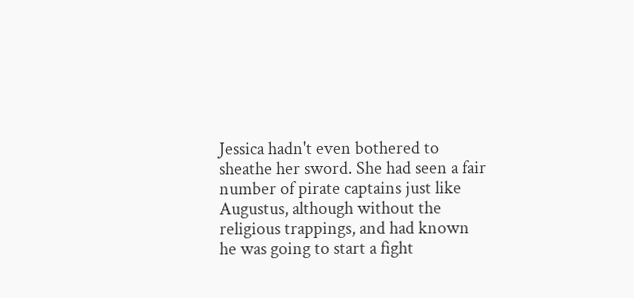Jessica hadn't even bothered to sheathe her sword. She had seen a fair number of pirate captains just like Augustus, although without the religious trappings, and had known he was going to start a fight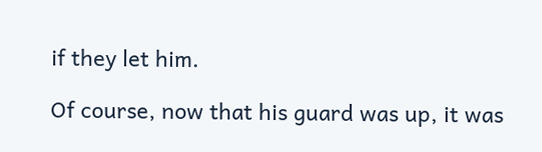if they let him.

Of course, now that his guard was up, it was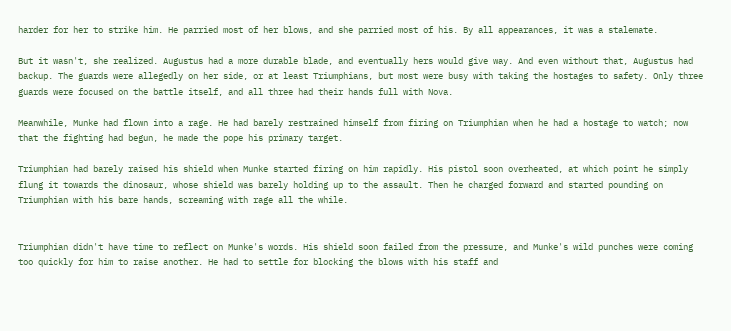harder for her to strike him. He parried most of her blows, and she parried most of his. By all appearances, it was a stalemate.

But it wasn't, she realized. Augustus had a more durable blade, and eventually hers would give way. And even without that, Augustus had backup. The guards were allegedly on her side, or at least Triumphians, but most were busy with taking the hostages to safety. Only three guards were focused on the battle itself, and all three had their hands full with Nova.

Meanwhile, Munke had flown into a rage. He had barely restrained himself from firing on Triumphian when he had a hostage to watch; now that the fighting had begun, he made the pope his primary target.

Triumphian had barely raised his shield when Munke started firing on him rapidly. His pistol soon overheated, at which point he simply flung it towards the dinosaur, whose shield was barely holding up to the assault. Then he charged forward and started pounding on Triumphian with his bare hands, screaming with rage all the while.


Triumphian didn't have time to reflect on Munke's words. His shield soon failed from the pressure, and Munke's wild punches were coming too quickly for him to raise another. He had to settle for blocking the blows with his staff and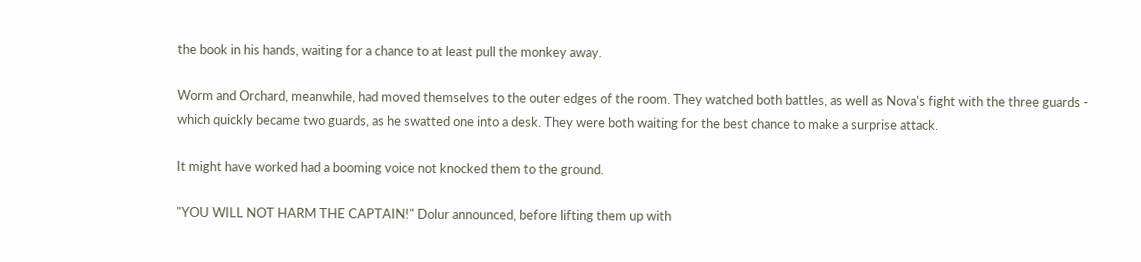the book in his hands, waiting for a chance to at least pull the monkey away.

Worm and Orchard, meanwhile, had moved themselves to the outer edges of the room. They watched both battles, as well as Nova's fight with the three guards - which quickly became two guards, as he swatted one into a desk. They were both waiting for the best chance to make a surprise attack.

It might have worked had a booming voice not knocked them to the ground.

"YOU WILL NOT HARM THE CAPTAIN!" Dolur announced, before lifting them up with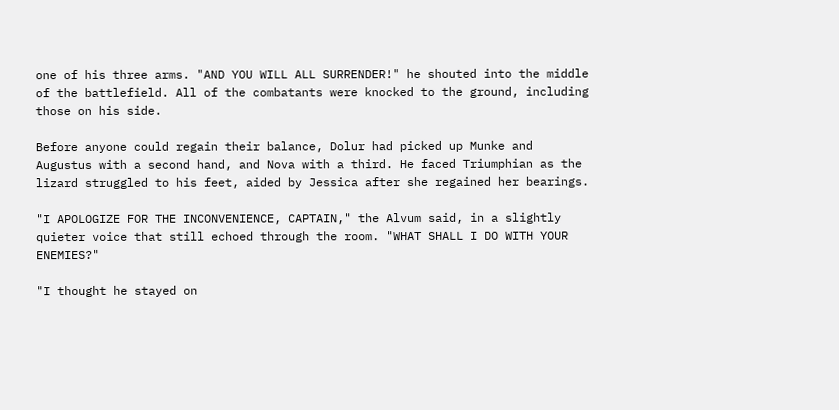one of his three arms. "AND YOU WILL ALL SURRENDER!" he shouted into the middle of the battlefield. All of the combatants were knocked to the ground, including those on his side.

Before anyone could regain their balance, Dolur had picked up Munke and Augustus with a second hand, and Nova with a third. He faced Triumphian as the lizard struggled to his feet, aided by Jessica after she regained her bearings.

"I APOLOGIZE FOR THE INCONVENIENCE, CAPTAIN," the Alvum said, in a slightly quieter voice that still echoed through the room. "WHAT SHALL I DO WITH YOUR ENEMIES?"

"I thought he stayed on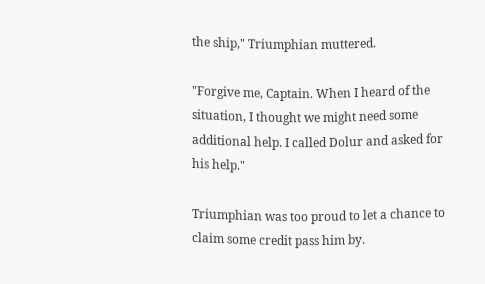the ship," Triumphian muttered.

"Forgive me, Captain. When I heard of the situation, I thought we might need some additional help. I called Dolur and asked for his help."

Triumphian was too proud to let a chance to claim some credit pass him by.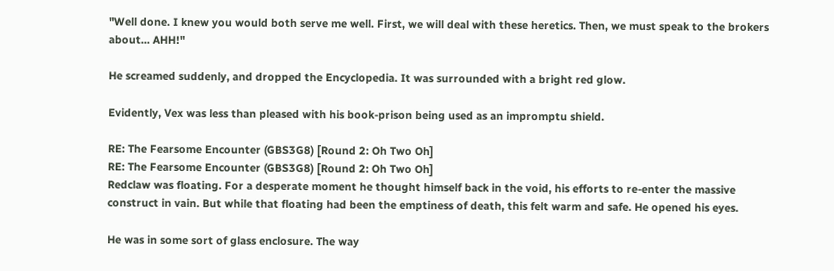"Well done. I knew you would both serve me well. First, we will deal with these heretics. Then, we must speak to the brokers about... AHH!"

He screamed suddenly, and dropped the Encyclopedia. It was surrounded with a bright red glow.

Evidently, Vex was less than pleased with his book-prison being used as an impromptu shield.

RE: The Fearsome Encounter (GBS3G8) [Round 2: Oh Two Oh]
RE: The Fearsome Encounter (GBS3G8) [Round 2: Oh Two Oh]
Redclaw was floating. For a desperate moment he thought himself back in the void, his efforts to re-enter the massive construct in vain. But while that floating had been the emptiness of death, this felt warm and safe. He opened his eyes.

He was in some sort of glass enclosure. The way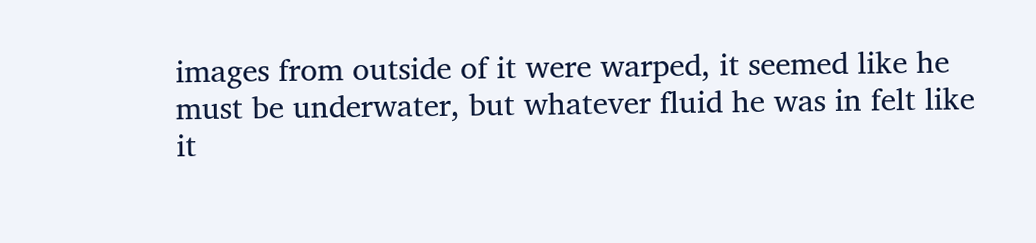images from outside of it were warped, it seemed like he must be underwater, but whatever fluid he was in felt like it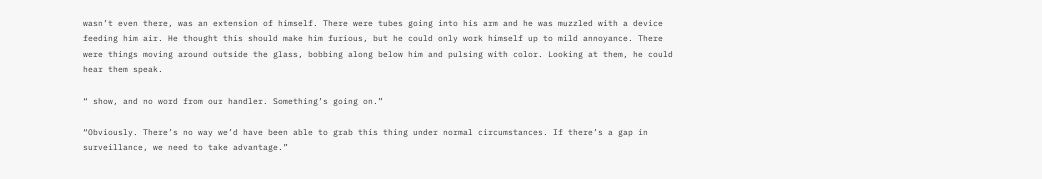wasn’t even there, was an extension of himself. There were tubes going into his arm and he was muzzled with a device feeding him air. He thought this should make him furious, but he could only work himself up to mild annoyance. There were things moving around outside the glass, bobbing along below him and pulsing with color. Looking at them, he could hear them speak.

“ show, and no word from our handler. Something’s going on.”

“Obviously. There’s no way we’d have been able to grab this thing under normal circumstances. If there’s a gap in surveillance, we need to take advantage.”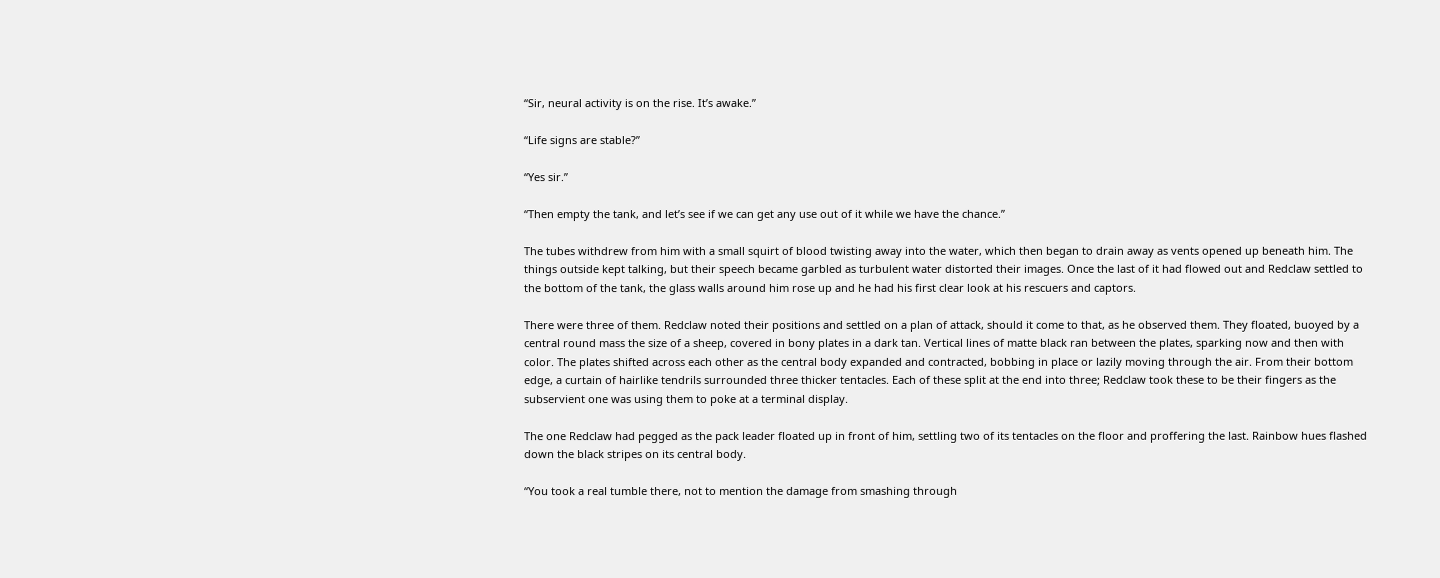“Sir, neural activity is on the rise. It’s awake.”

“Life signs are stable?”

“Yes sir.”

“Then empty the tank, and let’s see if we can get any use out of it while we have the chance.”

The tubes withdrew from him with a small squirt of blood twisting away into the water, which then began to drain away as vents opened up beneath him. The things outside kept talking, but their speech became garbled as turbulent water distorted their images. Once the last of it had flowed out and Redclaw settled to the bottom of the tank, the glass walls around him rose up and he had his first clear look at his rescuers and captors.

There were three of them. Redclaw noted their positions and settled on a plan of attack, should it come to that, as he observed them. They floated, buoyed by a central round mass the size of a sheep, covered in bony plates in a dark tan. Vertical lines of matte black ran between the plates, sparking now and then with color. The plates shifted across each other as the central body expanded and contracted, bobbing in place or lazily moving through the air. From their bottom edge, a curtain of hairlike tendrils surrounded three thicker tentacles. Each of these split at the end into three; Redclaw took these to be their fingers as the subservient one was using them to poke at a terminal display.

The one Redclaw had pegged as the pack leader floated up in front of him, settling two of its tentacles on the floor and proffering the last. Rainbow hues flashed down the black stripes on its central body.

“You took a real tumble there, not to mention the damage from smashing through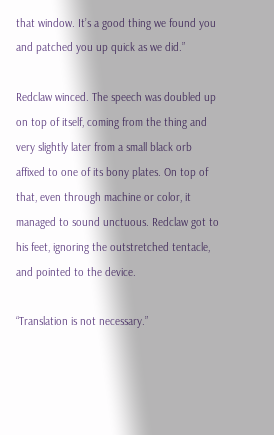that window. It’s a good thing we found you and patched you up quick as we did.”

Redclaw winced. The speech was doubled up on top of itself, coming from the thing and very slightly later from a small black orb affixed to one of its bony plates. On top of that, even through machine or color, it managed to sound unctuous. Redclaw got to his feet, ignoring the outstretched tentacle, and pointed to the device.

“Translation is not necessary.”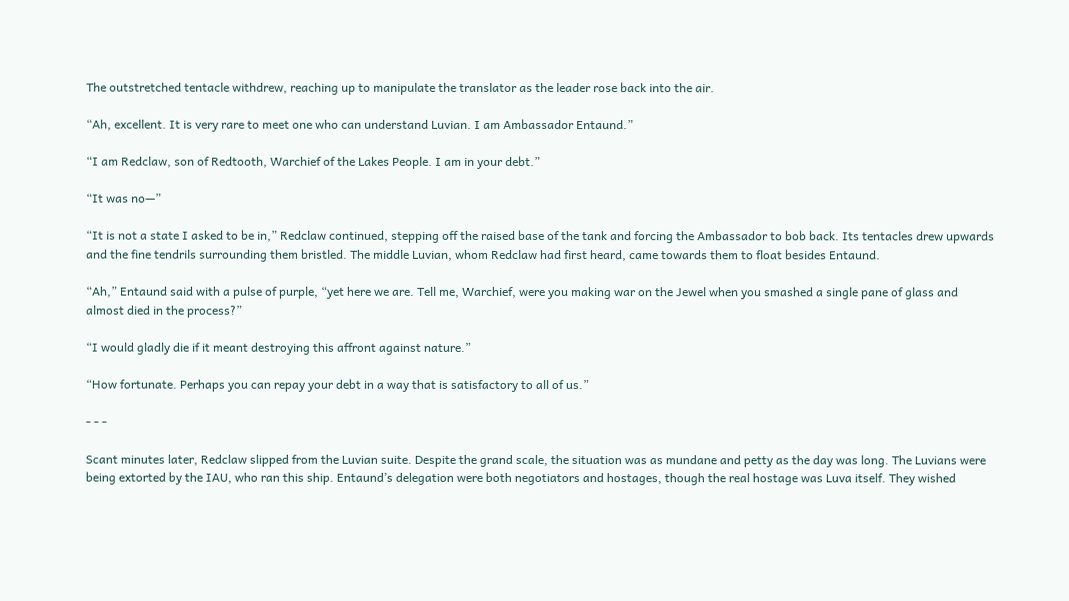The outstretched tentacle withdrew, reaching up to manipulate the translator as the leader rose back into the air.

“Ah, excellent. It is very rare to meet one who can understand Luvian. I am Ambassador Entaund.”

“I am Redclaw, son of Redtooth, Warchief of the Lakes People. I am in your debt.”

“It was no—”

“It is not a state I asked to be in,” Redclaw continued, stepping off the raised base of the tank and forcing the Ambassador to bob back. Its tentacles drew upwards and the fine tendrils surrounding them bristled. The middle Luvian, whom Redclaw had first heard, came towards them to float besides Entaund.

“Ah,” Entaund said with a pulse of purple, “yet here we are. Tell me, Warchief, were you making war on the Jewel when you smashed a single pane of glass and almost died in the process?”

“I would gladly die if it meant destroying this affront against nature.”

“How fortunate. Perhaps you can repay your debt in a way that is satisfactory to all of us.”

- - -

Scant minutes later, Redclaw slipped from the Luvian suite. Despite the grand scale, the situation was as mundane and petty as the day was long. The Luvians were being extorted by the IAU, who ran this ship. Entaund’s delegation were both negotiators and hostages, though the real hostage was Luva itself. They wished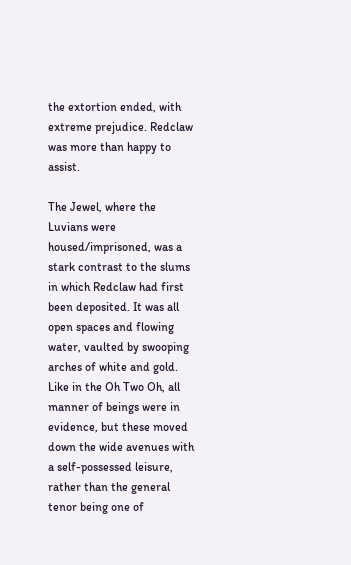the extortion ended, with extreme prejudice. Redclaw was more than happy to assist.

The Jewel, where the Luvians were housed/imprisoned, was a stark contrast to the slums in which Redclaw had first been deposited. It was all open spaces and flowing water, vaulted by swooping arches of white and gold. Like in the Oh Two Oh, all manner of beings were in evidence, but these moved down the wide avenues with a self-possessed leisure, rather than the general tenor being one of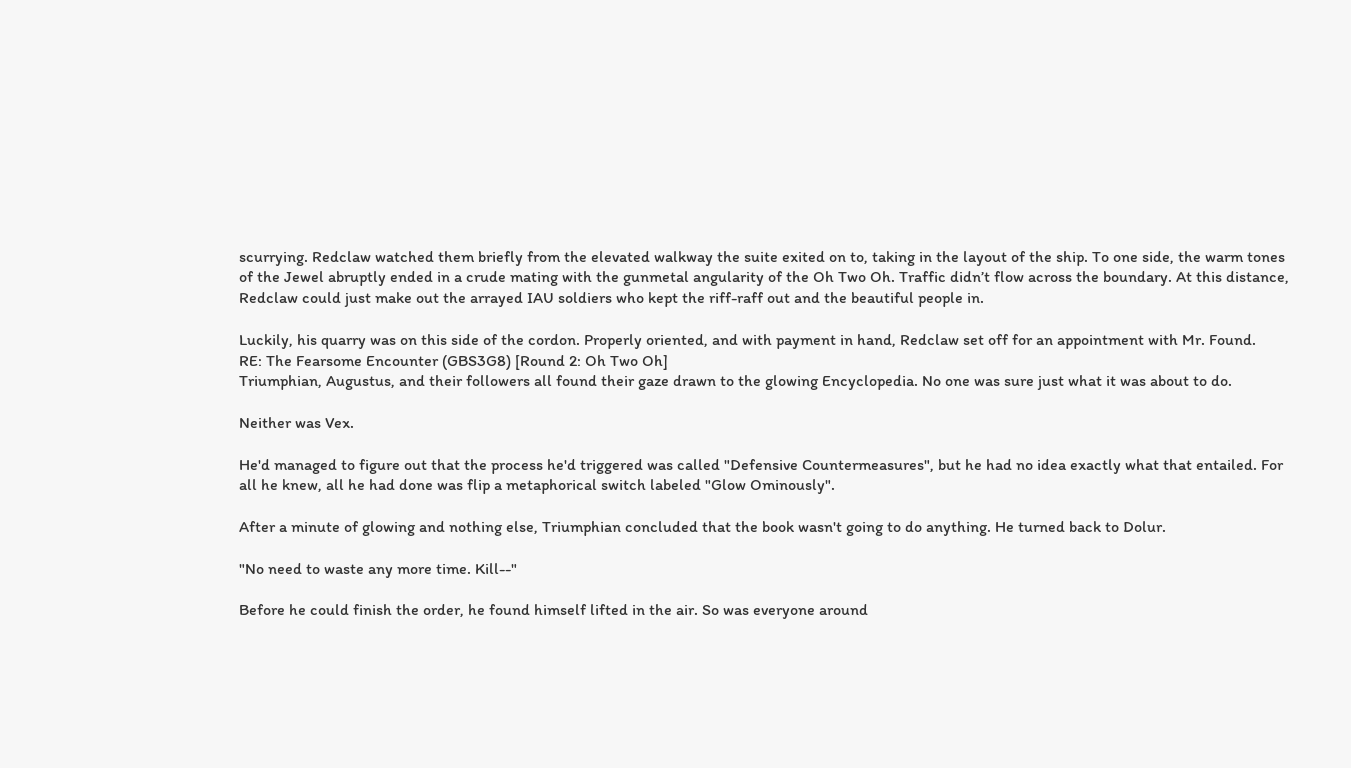scurrying. Redclaw watched them briefly from the elevated walkway the suite exited on to, taking in the layout of the ship. To one side, the warm tones of the Jewel abruptly ended in a crude mating with the gunmetal angularity of the Oh Two Oh. Traffic didn’t flow across the boundary. At this distance, Redclaw could just make out the arrayed IAU soldiers who kept the riff-raff out and the beautiful people in.

Luckily, his quarry was on this side of the cordon. Properly oriented, and with payment in hand, Redclaw set off for an appointment with Mr. Found.
RE: The Fearsome Encounter (GBS3G8) [Round 2: Oh Two Oh]
Triumphian, Augustus, and their followers all found their gaze drawn to the glowing Encyclopedia. No one was sure just what it was about to do.

Neither was Vex.

He'd managed to figure out that the process he'd triggered was called "Defensive Countermeasures", but he had no idea exactly what that entailed. For all he knew, all he had done was flip a metaphorical switch labeled "Glow Ominously".

After a minute of glowing and nothing else, Triumphian concluded that the book wasn't going to do anything. He turned back to Dolur.

"No need to waste any more time. Kill--"

Before he could finish the order, he found himself lifted in the air. So was everyone around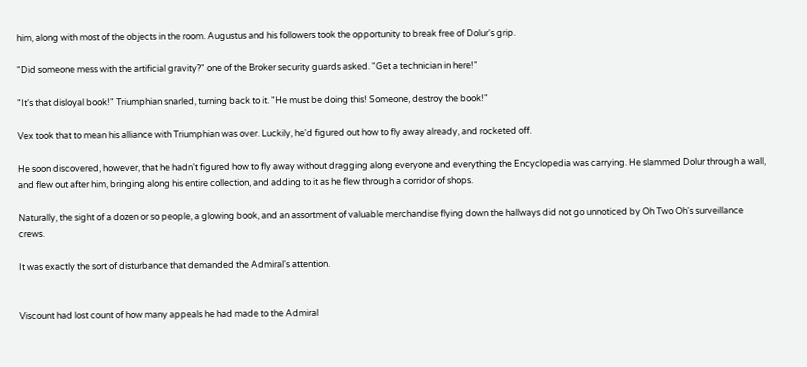him, along with most of the objects in the room. Augustus and his followers took the opportunity to break free of Dolur's grip.

"Did someone mess with the artificial gravity?" one of the Broker security guards asked. "Get a technician in here!"

"It's that disloyal book!" Triumphian snarled, turning back to it. "He must be doing this! Someone, destroy the book!"

Vex took that to mean his alliance with Triumphian was over. Luckily, he'd figured out how to fly away already, and rocketed off.

He soon discovered, however, that he hadn't figured how to fly away without dragging along everyone and everything the Encyclopedia was carrying. He slammed Dolur through a wall, and flew out after him, bringing along his entire collection, and adding to it as he flew through a corridor of shops.

Naturally, the sight of a dozen or so people, a glowing book, and an assortment of valuable merchandise flying down the hallways did not go unnoticed by Oh Two Oh's surveillance crews.

It was exactly the sort of disturbance that demanded the Admiral's attention.


Viscount had lost count of how many appeals he had made to the Admiral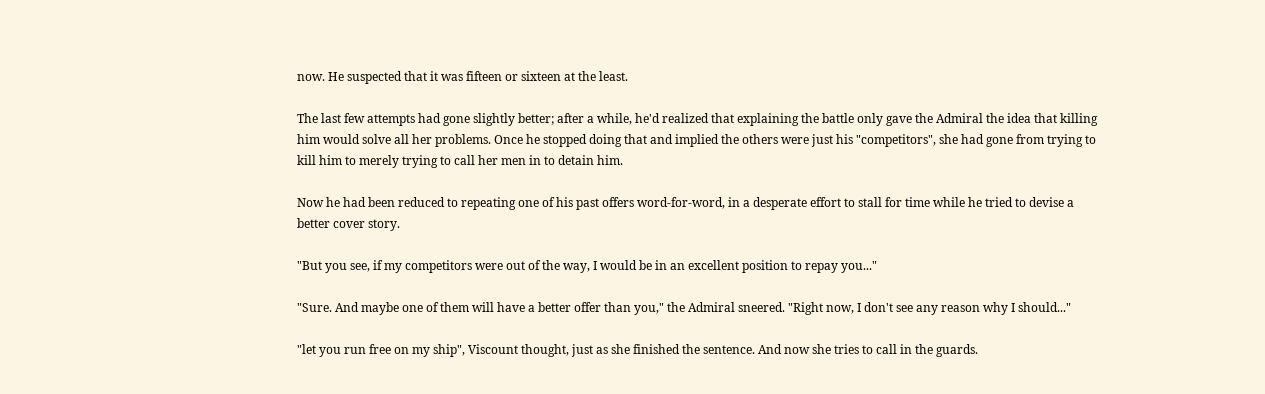now. He suspected that it was fifteen or sixteen at the least.

The last few attempts had gone slightly better; after a while, he'd realized that explaining the battle only gave the Admiral the idea that killing him would solve all her problems. Once he stopped doing that and implied the others were just his "competitors", she had gone from trying to kill him to merely trying to call her men in to detain him.

Now he had been reduced to repeating one of his past offers word-for-word, in a desperate effort to stall for time while he tried to devise a better cover story.

"But you see, if my competitors were out of the way, I would be in an excellent position to repay you..."

"Sure. And maybe one of them will have a better offer than you," the Admiral sneered. "Right now, I don't see any reason why I should..."

"let you run free on my ship", Viscount thought, just as she finished the sentence. And now she tries to call in the guards.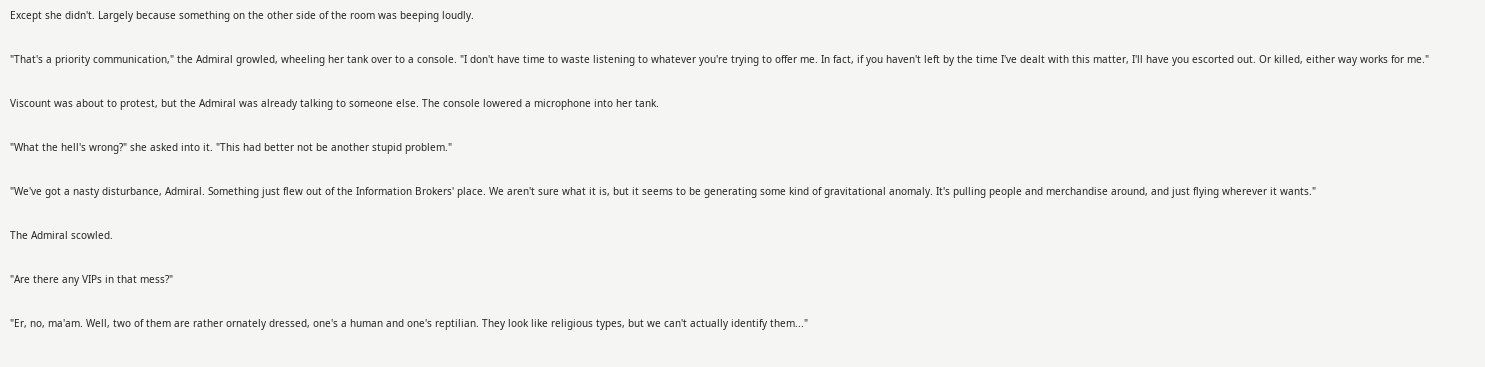Except she didn't. Largely because something on the other side of the room was beeping loudly.

"That's a priority communication," the Admiral growled, wheeling her tank over to a console. "I don't have time to waste listening to whatever you're trying to offer me. In fact, if you haven't left by the time I've dealt with this matter, I'll have you escorted out. Or killed, either way works for me."

Viscount was about to protest, but the Admiral was already talking to someone else. The console lowered a microphone into her tank.

"What the hell's wrong?" she asked into it. "This had better not be another stupid problem."

"We've got a nasty disturbance, Admiral. Something just flew out of the Information Brokers' place. We aren't sure what it is, but it seems to be generating some kind of gravitational anomaly. It's pulling people and merchandise around, and just flying wherever it wants."

The Admiral scowled.

"Are there any VIPs in that mess?"

"Er, no, ma'am. Well, two of them are rather ornately dressed, one's a human and one's reptilian. They look like religious types, but we can't actually identify them..."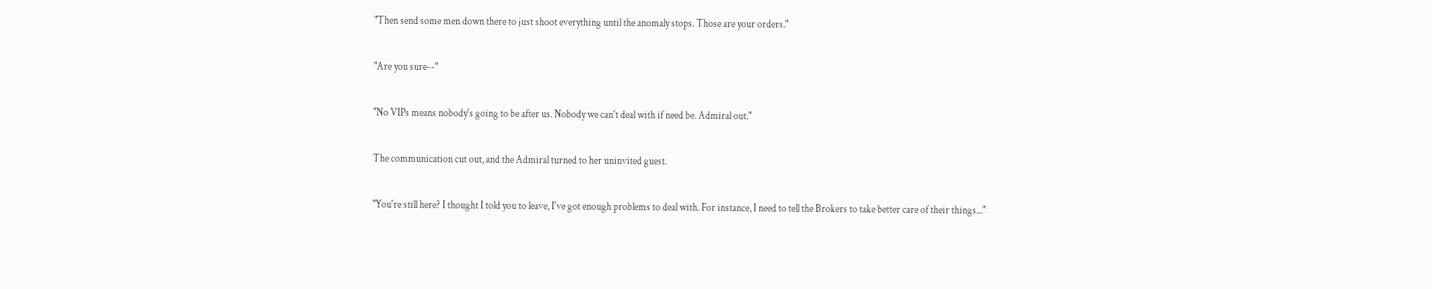"Then send some men down there to just shoot everything until the anomaly stops. Those are your orders."

"Are you sure--"

"No VIPs means nobody's going to be after us. Nobody we can't deal with if need be. Admiral out."

The communication cut out, and the Admiral turned to her uninvited guest.

"You're still here? I thought I told you to leave, I've got enough problems to deal with. For instance, I need to tell the Brokers to take better care of their things..."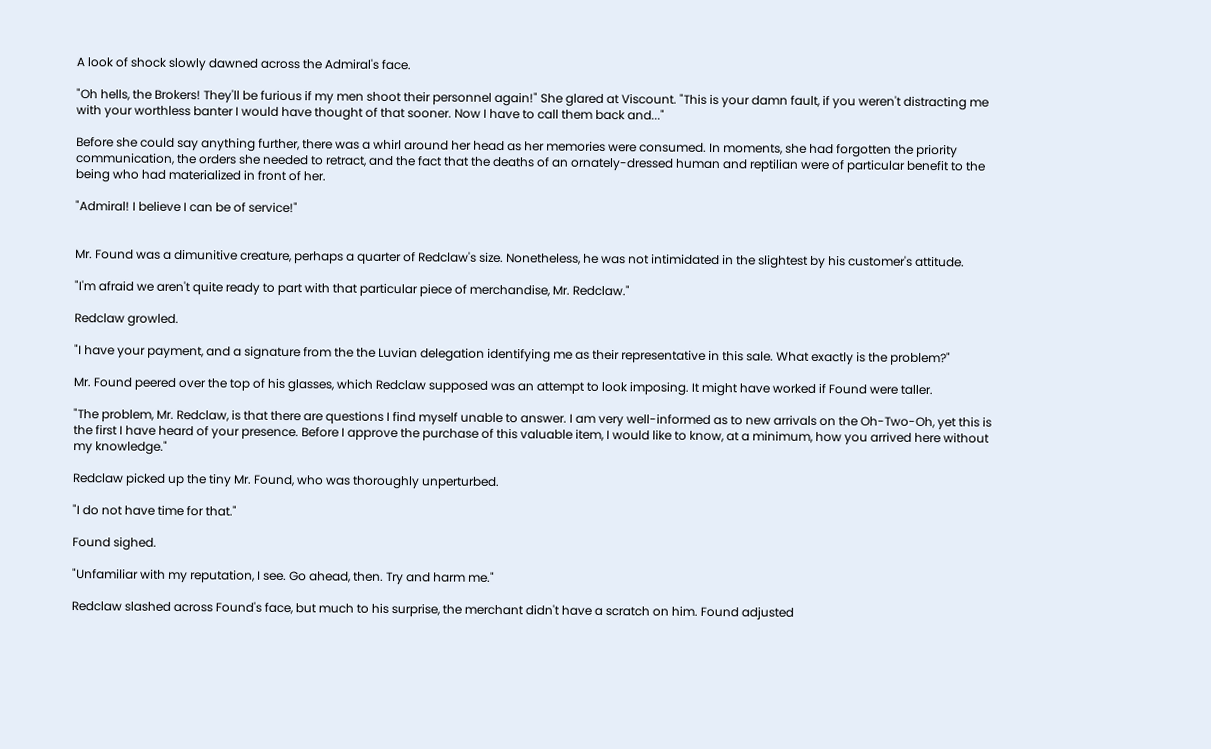A look of shock slowly dawned across the Admiral's face.

"Oh hells, the Brokers! They'll be furious if my men shoot their personnel again!" She glared at Viscount. "This is your damn fault, if you weren't distracting me with your worthless banter I would have thought of that sooner. Now I have to call them back and..."

Before she could say anything further, there was a whirl around her head as her memories were consumed. In moments, she had forgotten the priority communication, the orders she needed to retract, and the fact that the deaths of an ornately-dressed human and reptilian were of particular benefit to the being who had materialized in front of her.

"Admiral! I believe I can be of service!"


Mr. Found was a dimunitive creature, perhaps a quarter of Redclaw's size. Nonetheless, he was not intimidated in the slightest by his customer's attitude.

"I'm afraid we aren't quite ready to part with that particular piece of merchandise, Mr. Redclaw."

Redclaw growled.

"I have your payment, and a signature from the the Luvian delegation identifying me as their representative in this sale. What exactly is the problem?"

Mr. Found peered over the top of his glasses, which Redclaw supposed was an attempt to look imposing. It might have worked if Found were taller.

"The problem, Mr. Redclaw, is that there are questions I find myself unable to answer. I am very well-informed as to new arrivals on the Oh-Two-Oh, yet this is the first I have heard of your presence. Before I approve the purchase of this valuable item, I would like to know, at a minimum, how you arrived here without my knowledge."

Redclaw picked up the tiny Mr. Found, who was thoroughly unperturbed.

"I do not have time for that."

Found sighed.

"Unfamiliar with my reputation, I see. Go ahead, then. Try and harm me."

Redclaw slashed across Found's face, but much to his surprise, the merchant didn't have a scratch on him. Found adjusted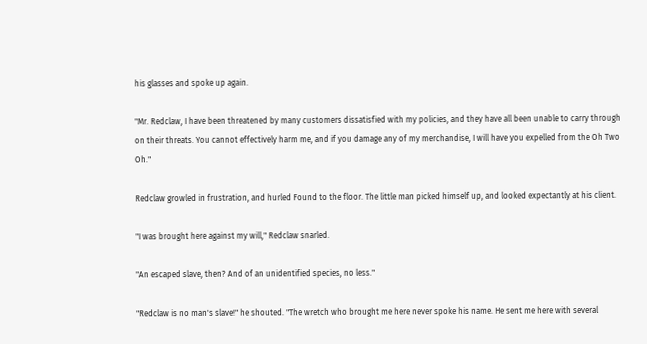his glasses and spoke up again.

"Mr. Redclaw, I have been threatened by many customers dissatisfied with my policies, and they have all been unable to carry through on their threats. You cannot effectively harm me, and if you damage any of my merchandise, I will have you expelled from the Oh Two Oh."

Redclaw growled in frustration, and hurled Found to the floor. The little man picked himself up, and looked expectantly at his client.

"I was brought here against my will," Redclaw snarled.

"An escaped slave, then? And of an unidentified species, no less."

"Redclaw is no man's slave!" he shouted. "The wretch who brought me here never spoke his name. He sent me here with several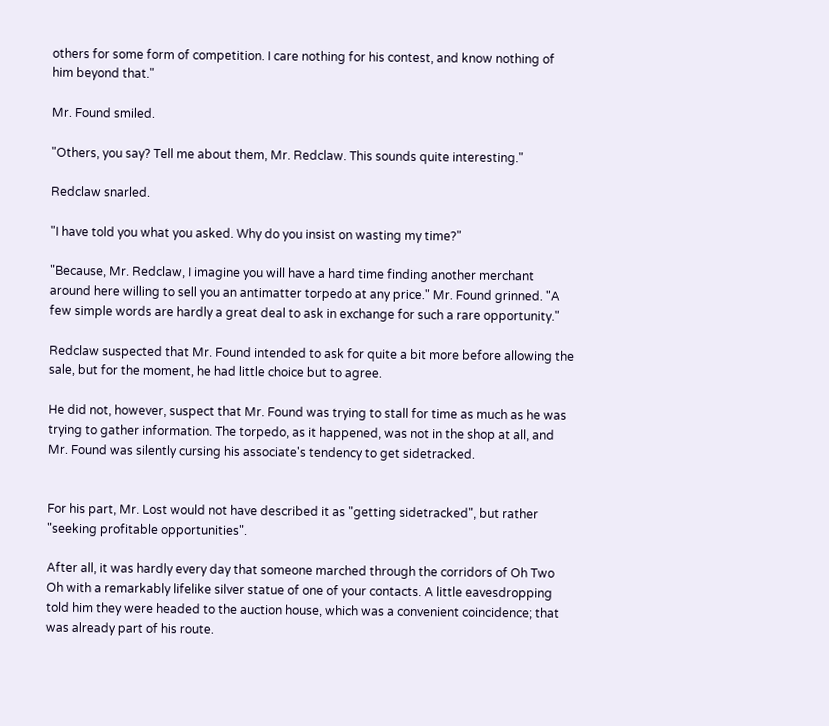others for some form of competition. I care nothing for his contest, and know nothing of him beyond that."

Mr. Found smiled.

"Others, you say? Tell me about them, Mr. Redclaw. This sounds quite interesting."

Redclaw snarled.

"I have told you what you asked. Why do you insist on wasting my time?"

"Because, Mr. Redclaw, I imagine you will have a hard time finding another merchant around here willing to sell you an antimatter torpedo at any price." Mr. Found grinned. "A few simple words are hardly a great deal to ask in exchange for such a rare opportunity."

Redclaw suspected that Mr. Found intended to ask for quite a bit more before allowing the sale, but for the moment, he had little choice but to agree.

He did not, however, suspect that Mr. Found was trying to stall for time as much as he was trying to gather information. The torpedo, as it happened, was not in the shop at all, and Mr. Found was silently cursing his associate's tendency to get sidetracked.


For his part, Mr. Lost would not have described it as "getting sidetracked", but rather "seeking profitable opportunities".

After all, it was hardly every day that someone marched through the corridors of Oh Two Oh with a remarkably lifelike silver statue of one of your contacts. A little eavesdropping told him they were headed to the auction house, which was a convenient coincidence; that was already part of his route.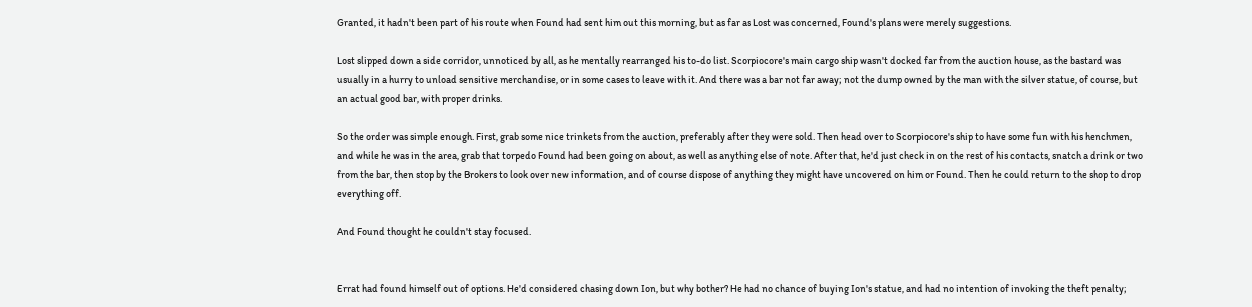Granted, it hadn't been part of his route when Found had sent him out this morning, but as far as Lost was concerned, Found's plans were merely suggestions.

Lost slipped down a side corridor, unnoticed by all, as he mentally rearranged his to-do list. Scorpiocore's main cargo ship wasn't docked far from the auction house, as the bastard was usually in a hurry to unload sensitive merchandise, or in some cases to leave with it. And there was a bar not far away; not the dump owned by the man with the silver statue, of course, but an actual good bar, with proper drinks.

So the order was simple enough. First, grab some nice trinkets from the auction, preferably after they were sold. Then head over to Scorpiocore's ship to have some fun with his henchmen, and while he was in the area, grab that torpedo Found had been going on about, as well as anything else of note. After that, he'd just check in on the rest of his contacts, snatch a drink or two from the bar, then stop by the Brokers to look over new information, and of course dispose of anything they might have uncovered on him or Found. Then he could return to the shop to drop everything off.

And Found thought he couldn't stay focused.


Errat had found himself out of options. He'd considered chasing down Ion, but why bother? He had no chance of buying Ion's statue, and had no intention of invoking the theft penalty;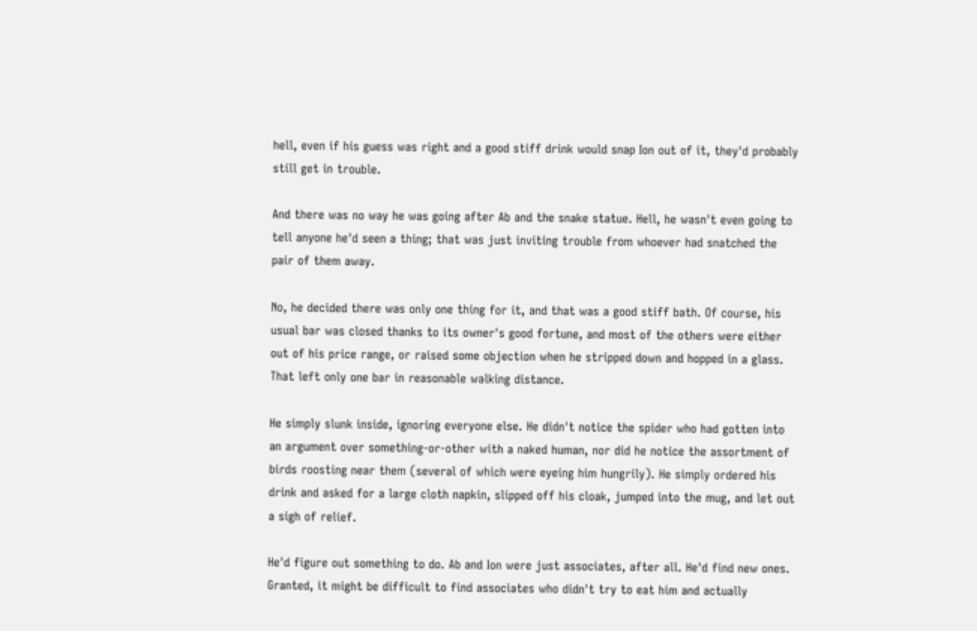hell, even if his guess was right and a good stiff drink would snap Ion out of it, they'd probably still get in trouble.

And there was no way he was going after Ab and the snake statue. Hell, he wasn't even going to tell anyone he'd seen a thing; that was just inviting trouble from whoever had snatched the pair of them away.

No, he decided there was only one thing for it, and that was a good stiff bath. Of course, his usual bar was closed thanks to its owner's good fortune, and most of the others were either out of his price range, or raised some objection when he stripped down and hopped in a glass. That left only one bar in reasonable walking distance.

He simply slunk inside, ignoring everyone else. He didn't notice the spider who had gotten into an argument over something-or-other with a naked human, nor did he notice the assortment of birds roosting near them (several of which were eyeing him hungrily). He simply ordered his drink and asked for a large cloth napkin, slipped off his cloak, jumped into the mug, and let out a sigh of relief.

He'd figure out something to do. Ab and Ion were just associates, after all. He'd find new ones. Granted, it might be difficult to find associates who didn't try to eat him and actually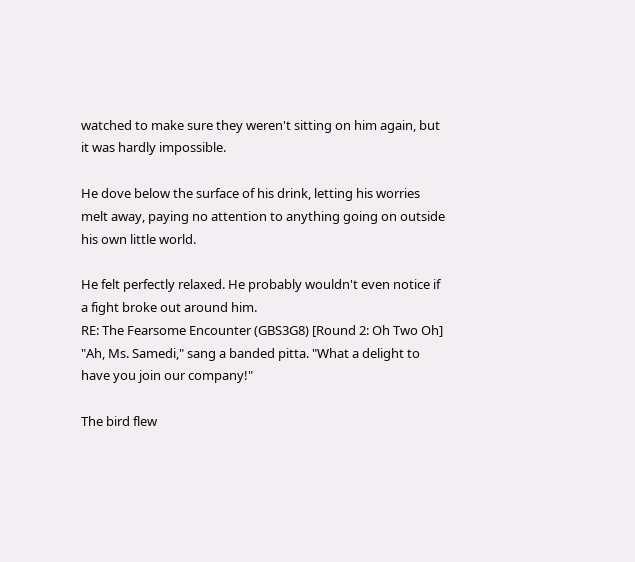watched to make sure they weren't sitting on him again, but it was hardly impossible.

He dove below the surface of his drink, letting his worries melt away, paying no attention to anything going on outside his own little world.

He felt perfectly relaxed. He probably wouldn't even notice if a fight broke out around him.
RE: The Fearsome Encounter (GBS3G8) [Round 2: Oh Two Oh]
"Ah, Ms. Samedi," sang a banded pitta. "What a delight to have you join our company!"

The bird flew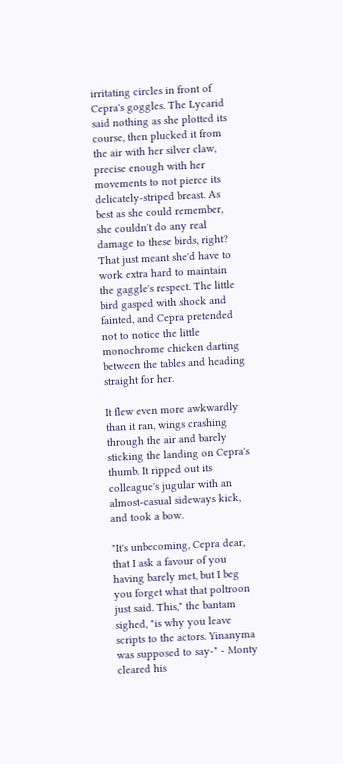irritating circles in front of Cepra's goggles. The Lycarid said nothing as she plotted its course, then plucked it from the air with her silver claw, precise enough with her movements to not pierce its delicately-striped breast. As best as she could remember, she couldn't do any real damage to these birds, right? That just meant she'd have to work extra hard to maintain the gaggle's respect. The little bird gasped with shock and fainted, and Cepra pretended not to notice the little monochrome chicken darting between the tables and heading straight for her.

It flew even more awkwardly than it ran, wings crashing through the air and barely sticking the landing on Cepra's thumb. It ripped out its colleague's jugular with an almost-casual sideways kick, and took a bow.

"It's unbecoming, Cepra dear, that I ask a favour of you having barely met, but I beg you forget what that poltroon just said. This," the bantam sighed, "is why you leave scripts to the actors. Yinanyma was supposed to say-" - Monty cleared his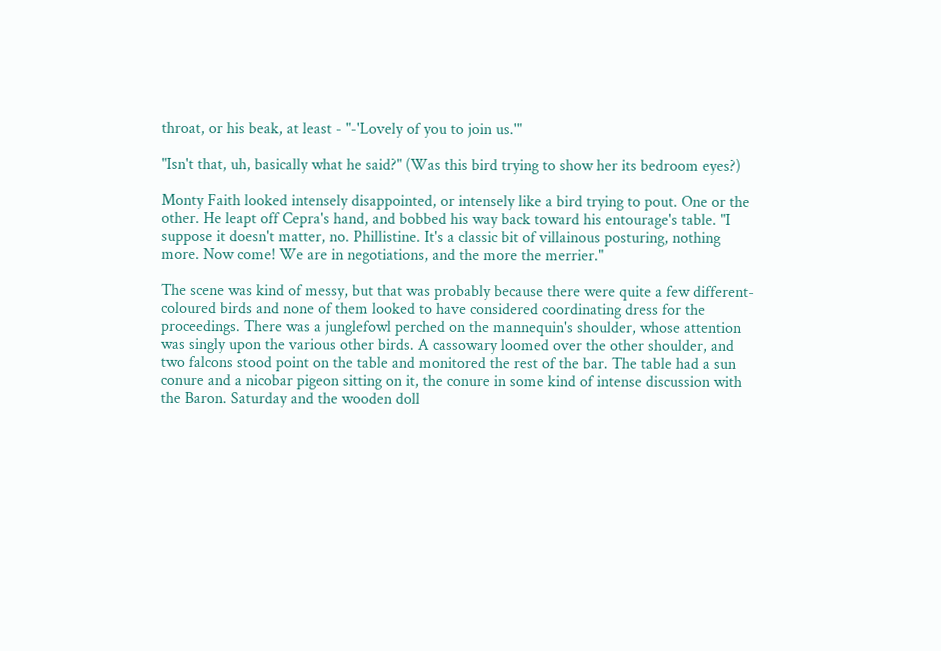throat, or his beak, at least - "-'Lovely of you to join us.'"

"Isn't that, uh, basically what he said?" (Was this bird trying to show her its bedroom eyes?)

Monty Faith looked intensely disappointed, or intensely like a bird trying to pout. One or the other. He leapt off Cepra's hand, and bobbed his way back toward his entourage's table. "I suppose it doesn't matter, no. Phillistine. It's a classic bit of villainous posturing, nothing more. Now come! We are in negotiations, and the more the merrier."

The scene was kind of messy, but that was probably because there were quite a few different-coloured birds and none of them looked to have considered coordinating dress for the proceedings. There was a junglefowl perched on the mannequin's shoulder, whose attention was singly upon the various other birds. A cassowary loomed over the other shoulder, and two falcons stood point on the table and monitored the rest of the bar. The table had a sun conure and a nicobar pigeon sitting on it, the conure in some kind of intense discussion with the Baron. Saturday and the wooden doll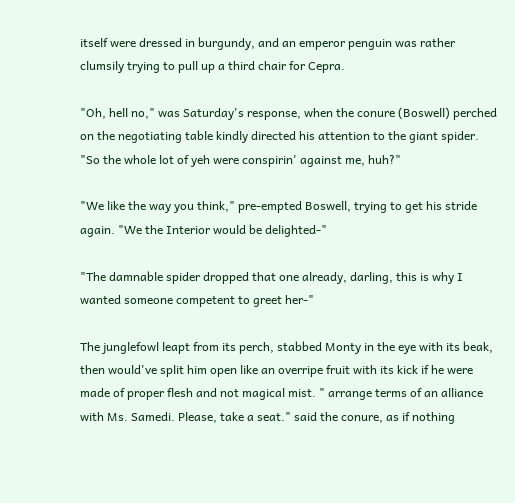itself were dressed in burgundy, and an emperor penguin was rather clumsily trying to pull up a third chair for Cepra.

"Oh, hell no," was Saturday's response, when the conure (Boswell) perched on the negotiating table kindly directed his attention to the giant spider. "So the whole lot of yeh were conspirin' against me, huh?"

"We like the way you think," pre-empted Boswell, trying to get his stride again. "We the Interior would be delighted-"

"The damnable spider dropped that one already, darling, this is why I wanted someone competent to greet her-"

The junglefowl leapt from its perch, stabbed Monty in the eye with its beak, then would've split him open like an overripe fruit with its kick if he were made of proper flesh and not magical mist. " arrange terms of an alliance with Ms. Samedi. Please, take a seat." said the conure, as if nothing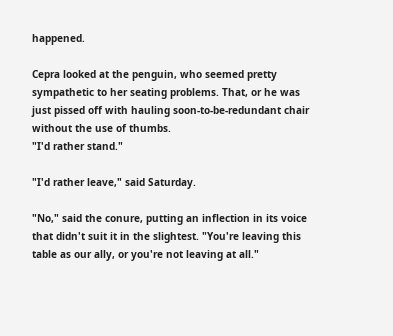happened.

Cepra looked at the penguin, who seemed pretty sympathetic to her seating problems. That, or he was just pissed off with hauling soon-to-be-redundant chair without the use of thumbs.
"I'd rather stand."

"I'd rather leave," said Saturday.

"No," said the conure, putting an inflection in its voice that didn't suit it in the slightest. "You're leaving this table as our ally, or you're not leaving at all."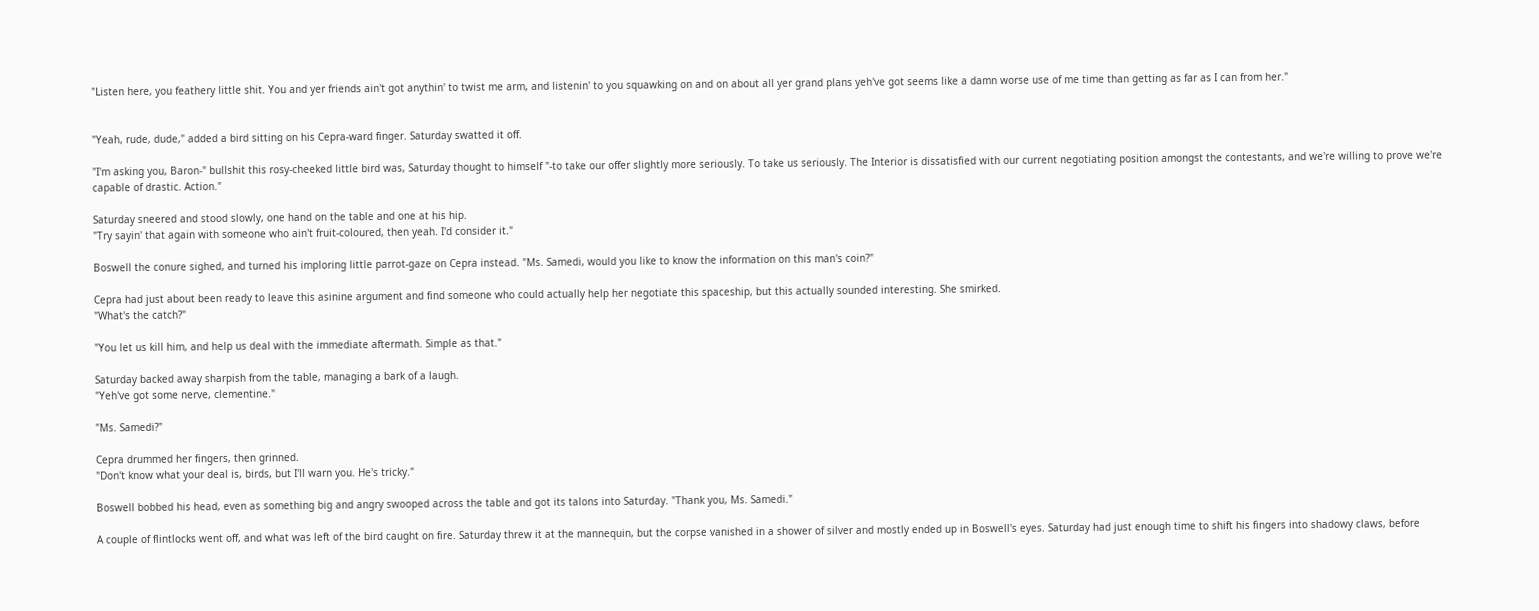"Listen here, you feathery little shit. You and yer friends ain't got anythin' to twist me arm, and listenin' to you squawking on and on about all yer grand plans yeh've got seems like a damn worse use of me time than getting as far as I can from her."


"Yeah, rude, dude," added a bird sitting on his Cepra-ward finger. Saturday swatted it off.

"I'm asking you, Baron-" bullshit this rosy-cheeked little bird was, Saturday thought to himself "-to take our offer slightly more seriously. To take us seriously. The Interior is dissatisfied with our current negotiating position amongst the contestants, and we're willing to prove we're capable of drastic. Action."

Saturday sneered and stood slowly, one hand on the table and one at his hip.
"Try sayin' that again with someone who ain't fruit-coloured, then yeah. I'd consider it."

Boswell the conure sighed, and turned his imploring little parrot-gaze on Cepra instead. "Ms. Samedi, would you like to know the information on this man's coin?"

Cepra had just about been ready to leave this asinine argument and find someone who could actually help her negotiate this spaceship, but this actually sounded interesting. She smirked.
"What's the catch?"

"You let us kill him, and help us deal with the immediate aftermath. Simple as that."

Saturday backed away sharpish from the table, managing a bark of a laugh.
"Yeh've got some nerve, clementine."

"Ms. Samedi?"

Cepra drummed her fingers, then grinned.
"Don't know what your deal is, birds, but I'll warn you. He's tricky."

Boswell bobbed his head, even as something big and angry swooped across the table and got its talons into Saturday. "Thank you, Ms. Samedi."

A couple of flintlocks went off, and what was left of the bird caught on fire. Saturday threw it at the mannequin, but the corpse vanished in a shower of silver and mostly ended up in Boswell's eyes. Saturday had just enough time to shift his fingers into shadowy claws, before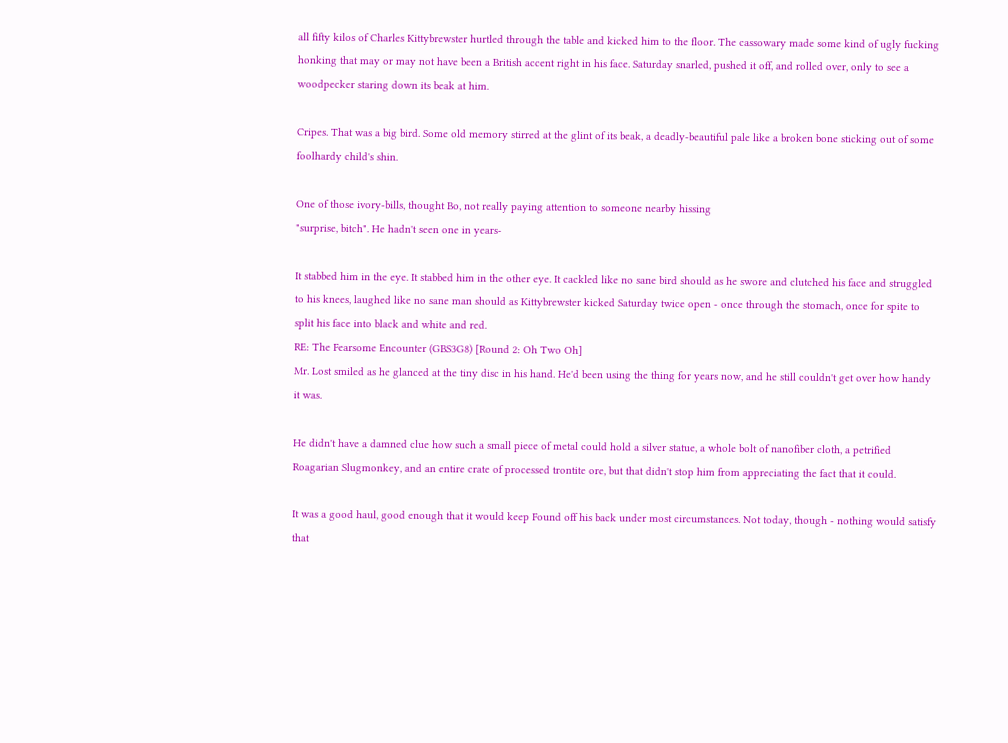all fifty kilos of Charles Kittybrewster hurtled through the table and kicked him to the floor. The cassowary made some kind of ugly fucking honking that may or may not have been a British accent right in his face. Saturday snarled, pushed it off, and rolled over, only to see a woodpecker staring down its beak at him.

Cripes. That was a big bird. Some old memory stirred at the glint of its beak, a deadly-beautiful pale like a broken bone sticking out of some foolhardy child's shin.

One of those ivory-bills, thought Bo, not really paying attention to someone nearby hissing
"surprise, bitch". He hadn't seen one in years-

It stabbed him in the eye. It stabbed him in the other eye. It cackled like no sane bird should as he swore and clutched his face and struggled to his knees, laughed like no sane man should as Kittybrewster kicked Saturday twice open - once through the stomach, once for spite to split his face into black and white and red.
RE: The Fearsome Encounter (GBS3G8) [Round 2: Oh Two Oh]
Mr. Lost smiled as he glanced at the tiny disc in his hand. He'd been using the thing for years now, and he still couldn't get over how handy it was.

He didn't have a damned clue how such a small piece of metal could hold a silver statue, a whole bolt of nanofiber cloth, a petrified Roagarian Slugmonkey, and an entire crate of processed trontite ore, but that didn't stop him from appreciating the fact that it could.

It was a good haul, good enough that it would keep Found off his back under most circumstances. Not today, though - nothing would satisfy that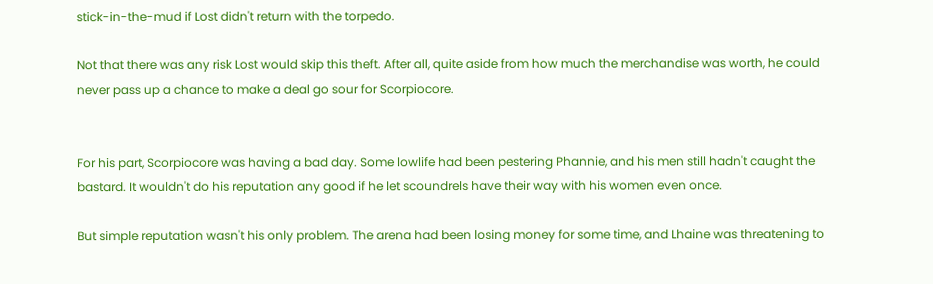stick-in-the-mud if Lost didn't return with the torpedo.

Not that there was any risk Lost would skip this theft. After all, quite aside from how much the merchandise was worth, he could never pass up a chance to make a deal go sour for Scorpiocore.


For his part, Scorpiocore was having a bad day. Some lowlife had been pestering Phannie, and his men still hadn't caught the bastard. It wouldn't do his reputation any good if he let scoundrels have their way with his women even once.

But simple reputation wasn't his only problem. The arena had been losing money for some time, and Lhaine was threatening to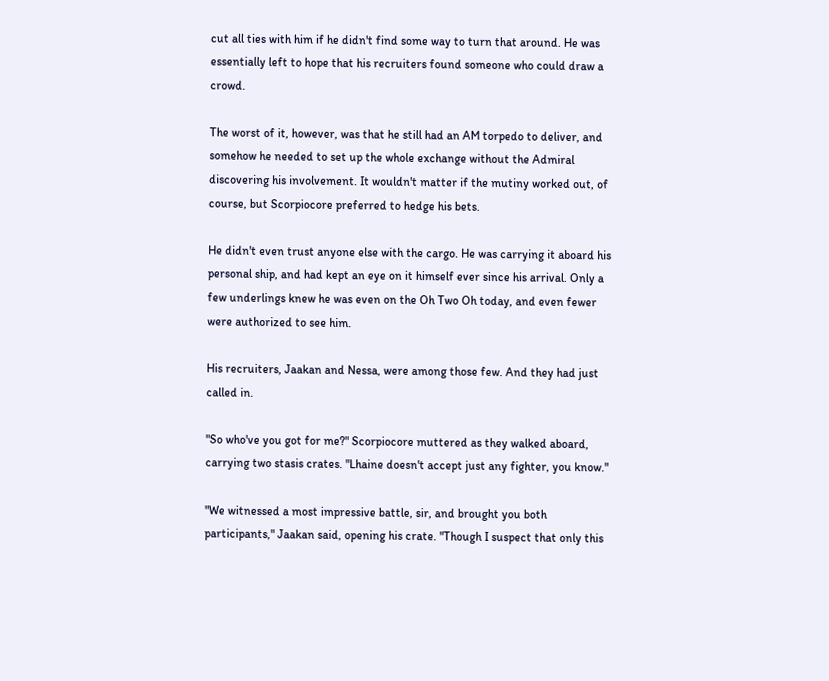cut all ties with him if he didn't find some way to turn that around. He was essentially left to hope that his recruiters found someone who could draw a crowd.

The worst of it, however, was that he still had an AM torpedo to deliver, and somehow he needed to set up the whole exchange without the Admiral discovering his involvement. It wouldn't matter if the mutiny worked out, of course, but Scorpiocore preferred to hedge his bets.

He didn't even trust anyone else with the cargo. He was carrying it aboard his personal ship, and had kept an eye on it himself ever since his arrival. Only a few underlings knew he was even on the Oh Two Oh today, and even fewer were authorized to see him.

His recruiters, Jaakan and Nessa, were among those few. And they had just called in.

"So who've you got for me?" Scorpiocore muttered as they walked aboard, carrying two stasis crates. "Lhaine doesn't accept just any fighter, you know."

"We witnessed a most impressive battle, sir, and brought you both participants," Jaakan said, opening his crate. "Though I suspect that only this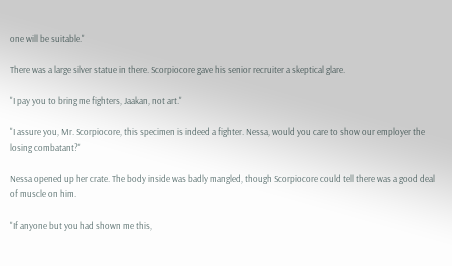one will be suitable."

There was a large silver statue in there. Scorpiocore gave his senior recruiter a skeptical glare.

"I pay you to bring me fighters, Jaakan, not art."

"I assure you, Mr. Scorpiocore, this specimen is indeed a fighter. Nessa, would you care to show our employer the losing combatant?"

Nessa opened up her crate. The body inside was badly mangled, though Scorpiocore could tell there was a good deal of muscle on him.

"If anyone but you had shown me this,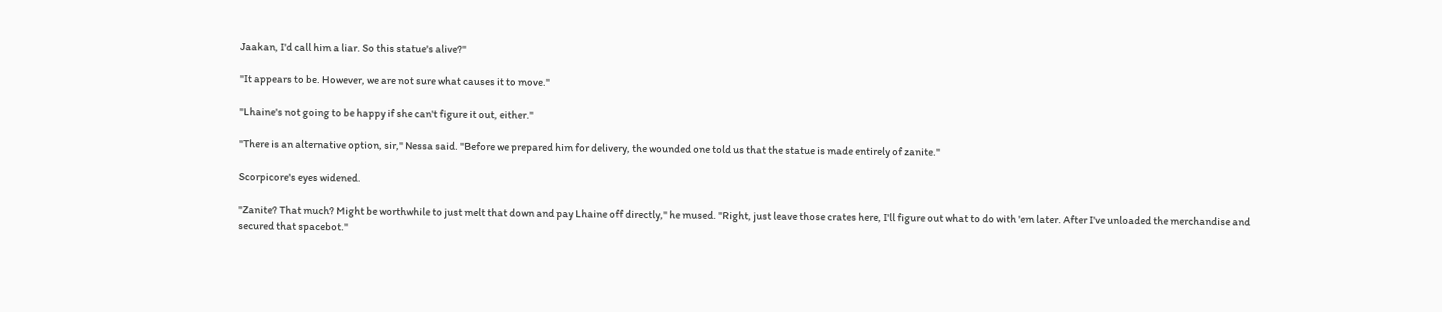Jaakan, I'd call him a liar. So this statue's alive?"

"It appears to be. However, we are not sure what causes it to move."

"Lhaine's not going to be happy if she can't figure it out, either."

"There is an alternative option, sir," Nessa said. "Before we prepared him for delivery, the wounded one told us that the statue is made entirely of zanite."

Scorpicore's eyes widened.

"Zanite? That much? Might be worthwhile to just melt that down and pay Lhaine off directly," he mused. "Right, just leave those crates here, I'll figure out what to do with 'em later. After I've unloaded the merchandise and secured that spacebot."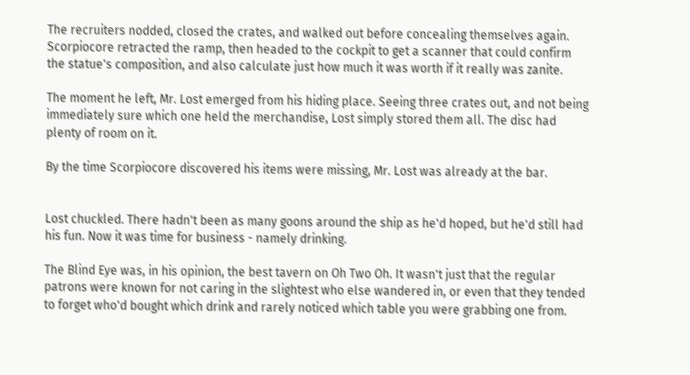The recruiters nodded, closed the crates, and walked out before concealing themselves again. Scorpiocore retracted the ramp, then headed to the cockpit to get a scanner that could confirm the statue's composition, and also calculate just how much it was worth if it really was zanite.

The moment he left, Mr. Lost emerged from his hiding place. Seeing three crates out, and not being immediately sure which one held the merchandise, Lost simply stored them all. The disc had plenty of room on it.

By the time Scorpiocore discovered his items were missing, Mr. Lost was already at the bar.


Lost chuckled. There hadn't been as many goons around the ship as he'd hoped, but he'd still had his fun. Now it was time for business - namely drinking.

The Blind Eye was, in his opinion, the best tavern on Oh Two Oh. It wasn't just that the regular patrons were known for not caring in the slightest who else wandered in, or even that they tended to forget who'd bought which drink and rarely noticed which table you were grabbing one from.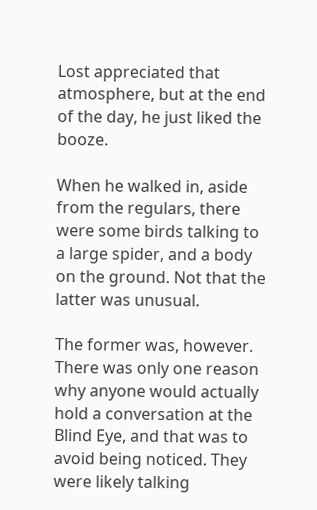Lost appreciated that atmosphere, but at the end of the day, he just liked the booze.

When he walked in, aside from the regulars, there were some birds talking to a large spider, and a body on the ground. Not that the latter was unusual.

The former was, however. There was only one reason why anyone would actually hold a conversation at the Blind Eye, and that was to avoid being noticed. They were likely talking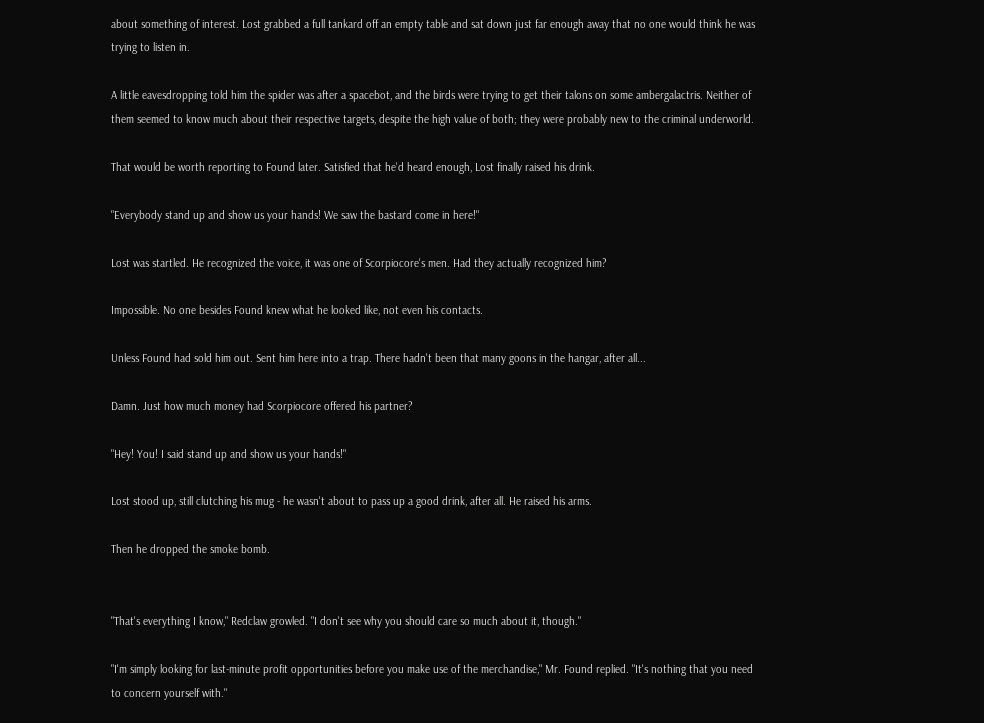about something of interest. Lost grabbed a full tankard off an empty table and sat down just far enough away that no one would think he was trying to listen in.

A little eavesdropping told him the spider was after a spacebot, and the birds were trying to get their talons on some ambergalactris. Neither of them seemed to know much about their respective targets, despite the high value of both; they were probably new to the criminal underworld.

That would be worth reporting to Found later. Satisfied that he'd heard enough, Lost finally raised his drink.

"Everybody stand up and show us your hands! We saw the bastard come in here!"

Lost was startled. He recognized the voice, it was one of Scorpiocore's men. Had they actually recognized him?

Impossible. No one besides Found knew what he looked like, not even his contacts.

Unless Found had sold him out. Sent him here into a trap. There hadn't been that many goons in the hangar, after all...

Damn. Just how much money had Scorpiocore offered his partner?

"Hey! You! I said stand up and show us your hands!"

Lost stood up, still clutching his mug - he wasn't about to pass up a good drink, after all. He raised his arms.

Then he dropped the smoke bomb.


"That's everything I know," Redclaw growled. "I don't see why you should care so much about it, though."

"I'm simply looking for last-minute profit opportunities before you make use of the merchandise," Mr. Found replied. "It's nothing that you need to concern yourself with."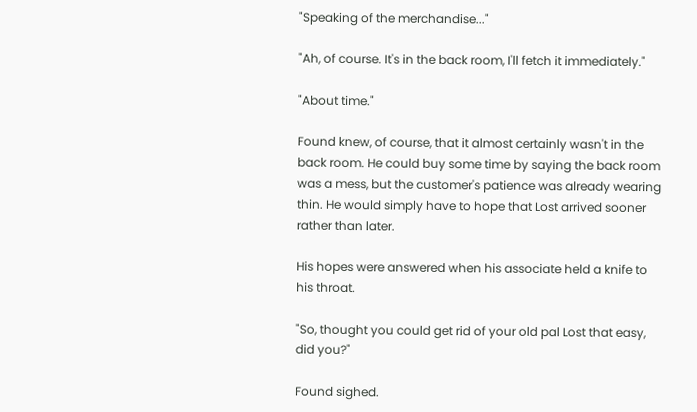"Speaking of the merchandise..."

"Ah, of course. It's in the back room, I'll fetch it immediately."

"About time."

Found knew, of course, that it almost certainly wasn't in the back room. He could buy some time by saying the back room was a mess, but the customer's patience was already wearing thin. He would simply have to hope that Lost arrived sooner rather than later.

His hopes were answered when his associate held a knife to his throat.

"So, thought you could get rid of your old pal Lost that easy, did you?"

Found sighed.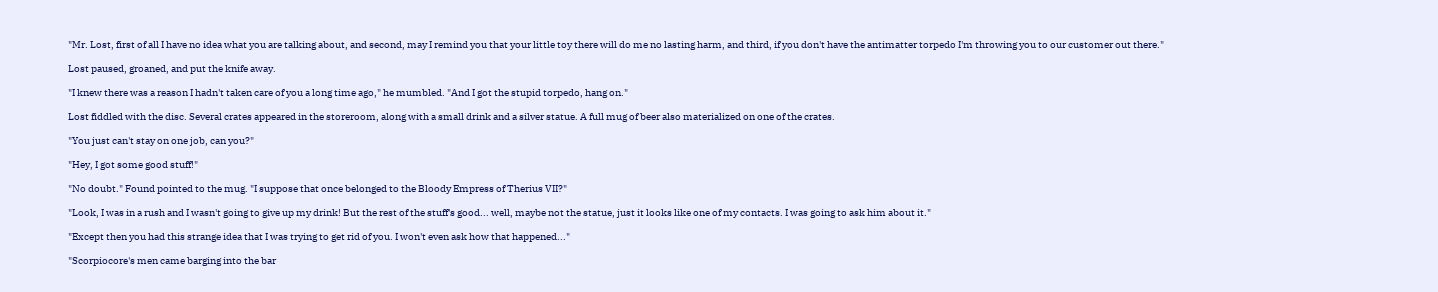"Mr. Lost, first of all I have no idea what you are talking about, and second, may I remind you that your little toy there will do me no lasting harm, and third, if you don't have the antimatter torpedo I'm throwing you to our customer out there."

Lost paused, groaned, and put the knife away.

"I knew there was a reason I hadn't taken care of you a long time ago," he mumbled. "And I got the stupid torpedo, hang on."

Lost fiddled with the disc. Several crates appeared in the storeroom, along with a small drink and a silver statue. A full mug of beer also materialized on one of the crates.

"You just can't stay on one job, can you?"

"Hey, I got some good stuff!"

"No doubt." Found pointed to the mug. "I suppose that once belonged to the Bloody Empress of Therius VII?"

"Look, I was in a rush and I wasn't going to give up my drink! But the rest of the stuff's good... well, maybe not the statue, just it looks like one of my contacts. I was going to ask him about it."

"Except then you had this strange idea that I was trying to get rid of you. I won't even ask how that happened..."

"Scorpiocore's men came barging into the bar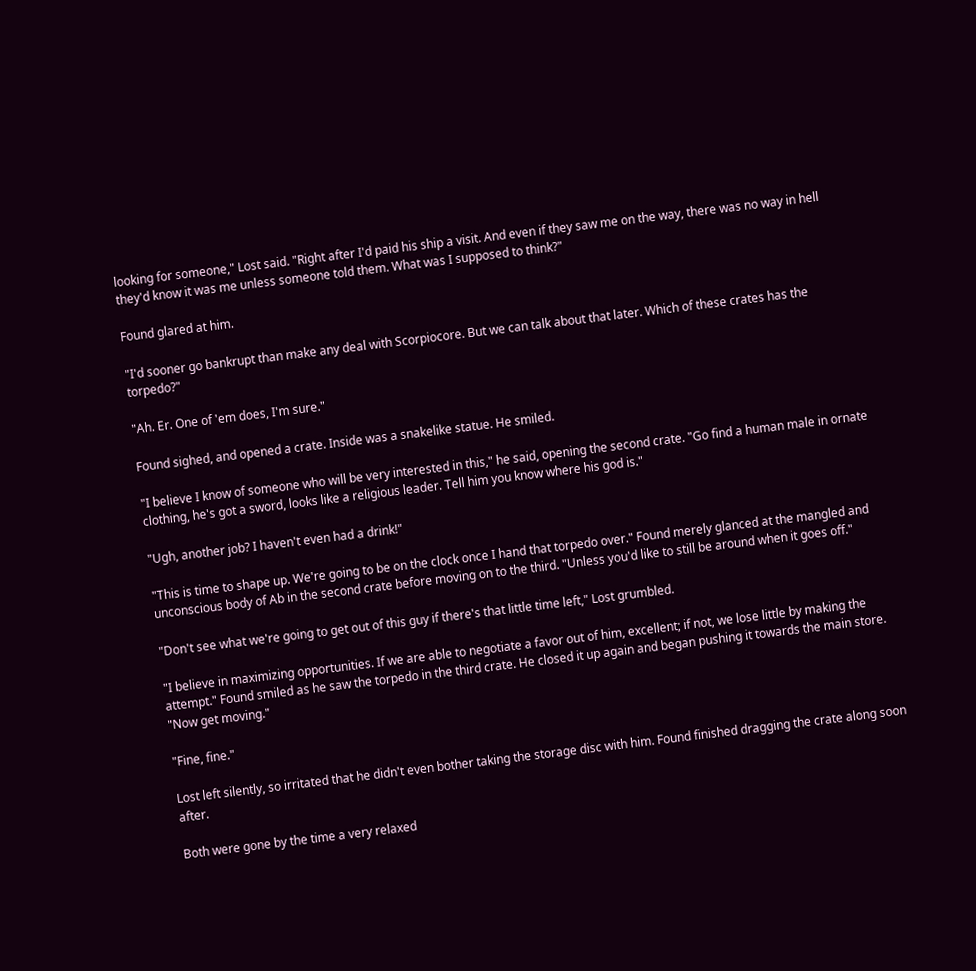looking for someone," Lost said. "Right after I'd paid his ship a visit. And even if they saw me on the way, there was no way in hell they'd know it was me unless someone told them. What was I supposed to think?"

Found glared at him.

"I'd sooner go bankrupt than make any deal with Scorpiocore. But we can talk about that later. Which of these crates has the torpedo?"

"Ah. Er. One of 'em does, I'm sure."

Found sighed, and opened a crate. Inside was a snakelike statue. He smiled.

"I believe I know of someone who will be very interested in this," he said, opening the second crate. "Go find a human male in ornate clothing, he's got a sword, looks like a religious leader. Tell him you know where his god is."

"Ugh, another job? I haven't even had a drink!"

"This is time to shape up. We're going to be on the clock once I hand that torpedo over." Found merely glanced at the mangled and unconscious body of Ab in the second crate before moving on to the third. "Unless you'd like to still be around when it goes off."

"Don't see what we're going to get out of this guy if there's that little time left," Lost grumbled.

"I believe in maximizing opportunities. If we are able to negotiate a favor out of him, excellent; if not, we lose little by making the attempt." Found smiled as he saw the torpedo in the third crate. He closed it up again and began pushing it towards the main store. "Now get moving."

"Fine, fine."

Lost left silently, so irritated that he didn't even bother taking the storage disc with him. Found finished dragging the crate along soon after.

Both were gone by the time a very relaxed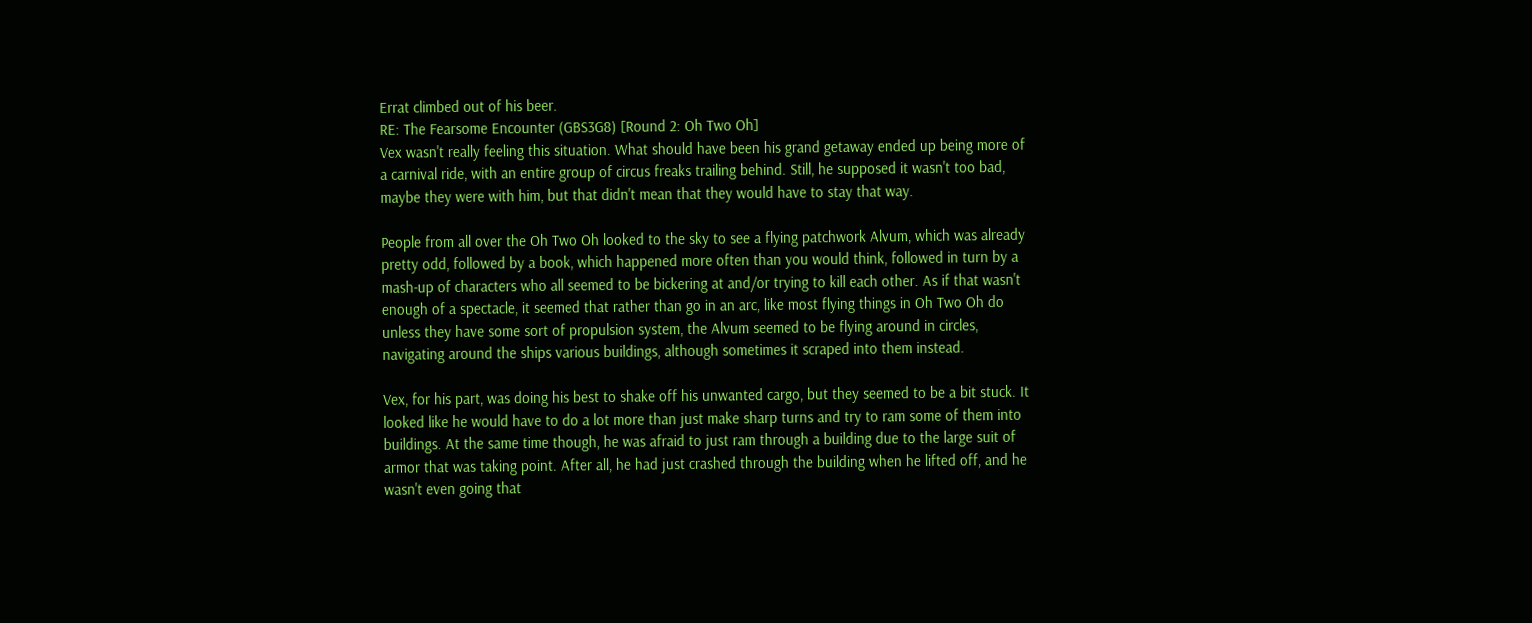Errat climbed out of his beer.
RE: The Fearsome Encounter (GBS3G8) [Round 2: Oh Two Oh]
Vex wasn't really feeling this situation. What should have been his grand getaway ended up being more of a carnival ride, with an entire group of circus freaks trailing behind. Still, he supposed it wasn't too bad, maybe they were with him, but that didn't mean that they would have to stay that way.

People from all over the Oh Two Oh looked to the sky to see a flying patchwork Alvum, which was already pretty odd, followed by a book, which happened more often than you would think, followed in turn by a mash-up of characters who all seemed to be bickering at and/or trying to kill each other. As if that wasn't enough of a spectacle, it seemed that rather than go in an arc, like most flying things in Oh Two Oh do unless they have some sort of propulsion system, the Alvum seemed to be flying around in circles, navigating around the ships various buildings, although sometimes it scraped into them instead.

Vex, for his part, was doing his best to shake off his unwanted cargo, but they seemed to be a bit stuck. It looked like he would have to do a lot more than just make sharp turns and try to ram some of them into buildings. At the same time though, he was afraid to just ram through a building due to the large suit of armor that was taking point. After all, he had just crashed through the building when he lifted off, and he wasn't even going that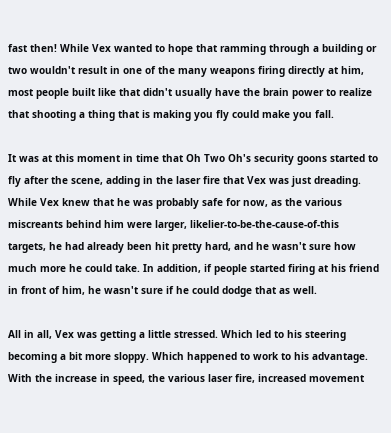fast then! While Vex wanted to hope that ramming through a building or two wouldn't result in one of the many weapons firing directly at him, most people built like that didn't usually have the brain power to realize that shooting a thing that is making you fly could make you fall.

It was at this moment in time that Oh Two Oh's security goons started to fly after the scene, adding in the laser fire that Vex was just dreading. While Vex knew that he was probably safe for now, as the various miscreants behind him were larger, likelier-to-be-the-cause-of-this targets, he had already been hit pretty hard, and he wasn't sure how much more he could take. In addition, if people started firing at his friend in front of him, he wasn't sure if he could dodge that as well.

All in all, Vex was getting a little stressed. Which led to his steering becoming a bit more sloppy. Which happened to work to his advantage. With the increase in speed, the various laser fire, increased movement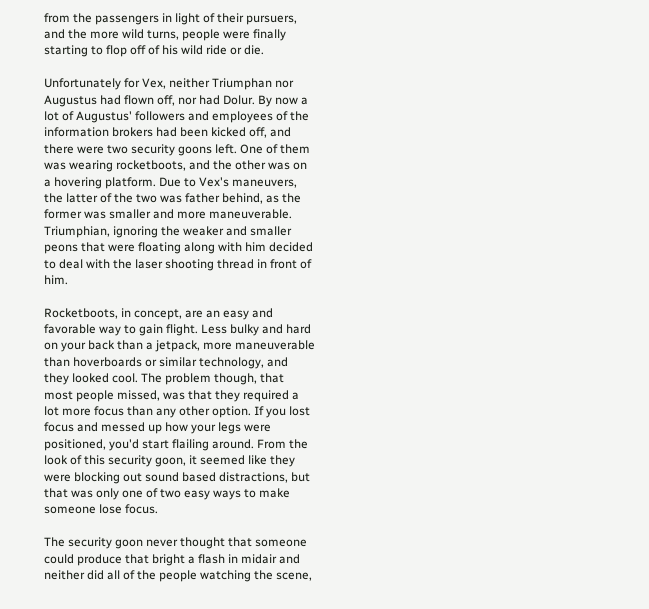from the passengers in light of their pursuers, and the more wild turns, people were finally starting to flop off of his wild ride or die.

Unfortunately for Vex, neither Triumphan nor Augustus had flown off, nor had Dolur. By now a lot of Augustus' followers and employees of the information brokers had been kicked off, and there were two security goons left. One of them was wearing rocketboots, and the other was on a hovering platform. Due to Vex's maneuvers, the latter of the two was father behind, as the former was smaller and more maneuverable. Triumphian, ignoring the weaker and smaller peons that were floating along with him decided to deal with the laser shooting thread in front of him.

Rocketboots, in concept, are an easy and favorable way to gain flight. Less bulky and hard on your back than a jetpack, more maneuverable than hoverboards or similar technology, and they looked cool. The problem though, that most people missed, was that they required a lot more focus than any other option. If you lost focus and messed up how your legs were positioned, you'd start flailing around. From the look of this security goon, it seemed like they were blocking out sound based distractions, but that was only one of two easy ways to make someone lose focus.

The security goon never thought that someone could produce that bright a flash in midair and neither did all of the people watching the scene,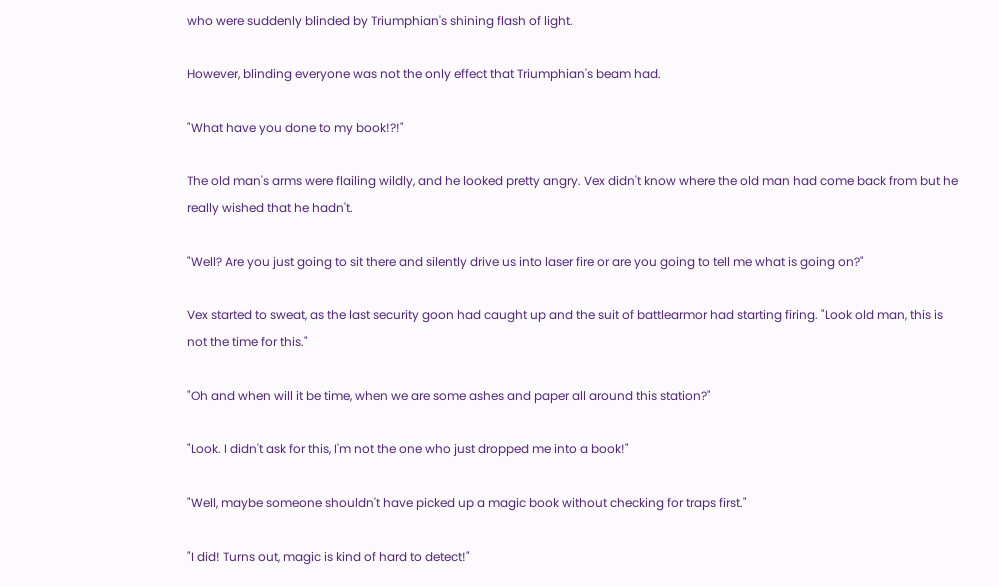who were suddenly blinded by Triumphian's shining flash of light.

However, blinding everyone was not the only effect that Triumphian's beam had.

"What have you done to my book!?!"

The old man's arms were flailing wildly, and he looked pretty angry. Vex didn't know where the old man had come back from but he really wished that he hadn't.

"Well? Are you just going to sit there and silently drive us into laser fire or are you going to tell me what is going on?"

Vex started to sweat, as the last security goon had caught up and the suit of battlearmor had starting firing. "Look old man, this is not the time for this."

"Oh and when will it be time, when we are some ashes and paper all around this station?"

"Look. I didn't ask for this, I'm not the one who just dropped me into a book!"

"Well, maybe someone shouldn't have picked up a magic book without checking for traps first."

"I did! Turns out, magic is kind of hard to detect!"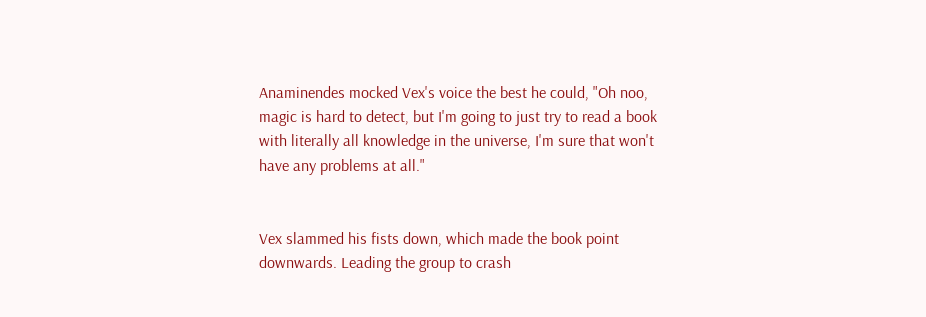Anaminendes mocked Vex's voice the best he could, "Oh noo, magic is hard to detect, but I'm going to just try to read a book with literally all knowledge in the universe, I'm sure that won't have any problems at all."


Vex slammed his fists down, which made the book point downwards. Leading the group to crash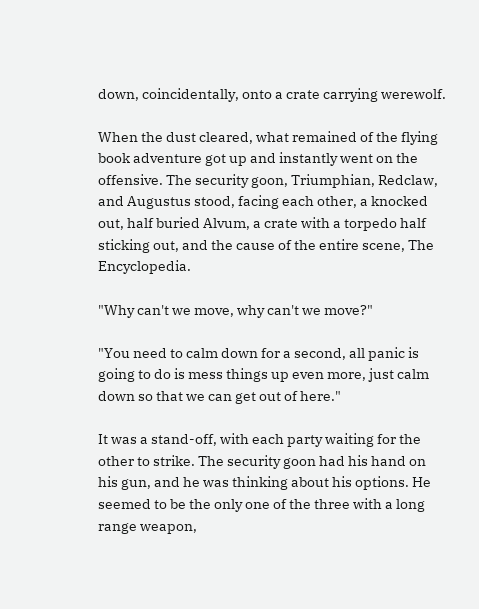down, coincidentally, onto a crate carrying werewolf.

When the dust cleared, what remained of the flying book adventure got up and instantly went on the offensive. The security goon, Triumphian, Redclaw, and Augustus stood, facing each other, a knocked out, half buried Alvum, a crate with a torpedo half sticking out, and the cause of the entire scene, The Encyclopedia.

"Why can't we move, why can't we move?"

"You need to calm down for a second, all panic is going to do is mess things up even more, just calm down so that we can get out of here."

It was a stand-off, with each party waiting for the other to strike. The security goon had his hand on his gun, and he was thinking about his options. He seemed to be the only one of the three with a long range weapon,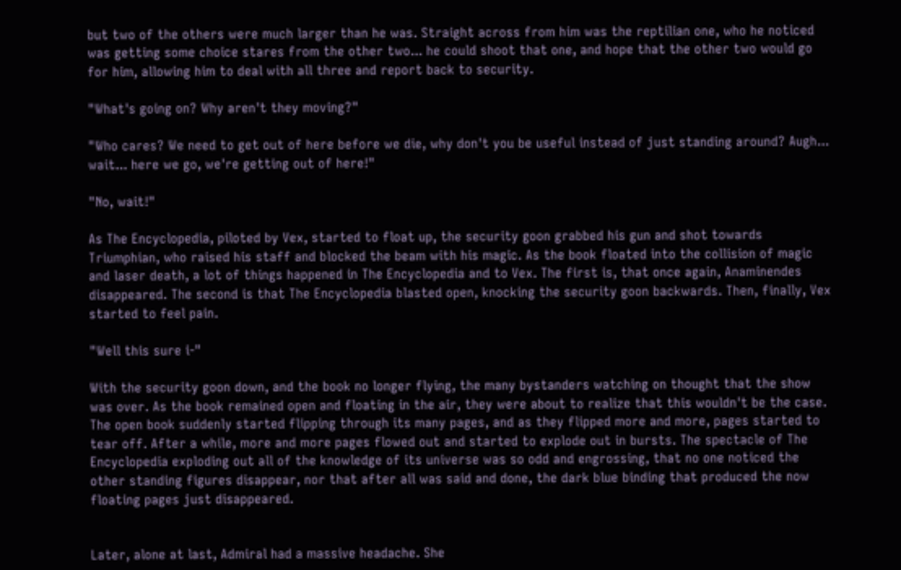but two of the others were much larger than he was. Straight across from him was the reptilian one, who he noticed was getting some choice stares from the other two... he could shoot that one, and hope that the other two would go for him, allowing him to deal with all three and report back to security.

"What's going on? Why aren't they moving?"

"Who cares? We need to get out of here before we die, why don't you be useful instead of just standing around? Augh... wait... here we go, we're getting out of here!"

"No, wait!"

As The Encyclopedia, piloted by Vex, started to float up, the security goon grabbed his gun and shot towards Triumphian, who raised his staff and blocked the beam with his magic. As the book floated into the collision of magic and laser death, a lot of things happened in The Encyclopedia and to Vex. The first is, that once again, Anaminendes disappeared. The second is that The Encyclopedia blasted open, knocking the security goon backwards. Then, finally, Vex started to feel pain.

"Well this sure i-"

With the security goon down, and the book no longer flying, the many bystanders watching on thought that the show was over. As the book remained open and floating in the air, they were about to realize that this wouldn't be the case. The open book suddenly started flipping through its many pages, and as they flipped more and more, pages started to tear off. After a while, more and more pages flowed out and started to explode out in bursts. The spectacle of The Encyclopedia exploding out all of the knowledge of its universe was so odd and engrossing, that no one noticed the other standing figures disappear, nor that after all was said and done, the dark blue binding that produced the now floating pages just disappeared.


Later, alone at last, Admiral had a massive headache. She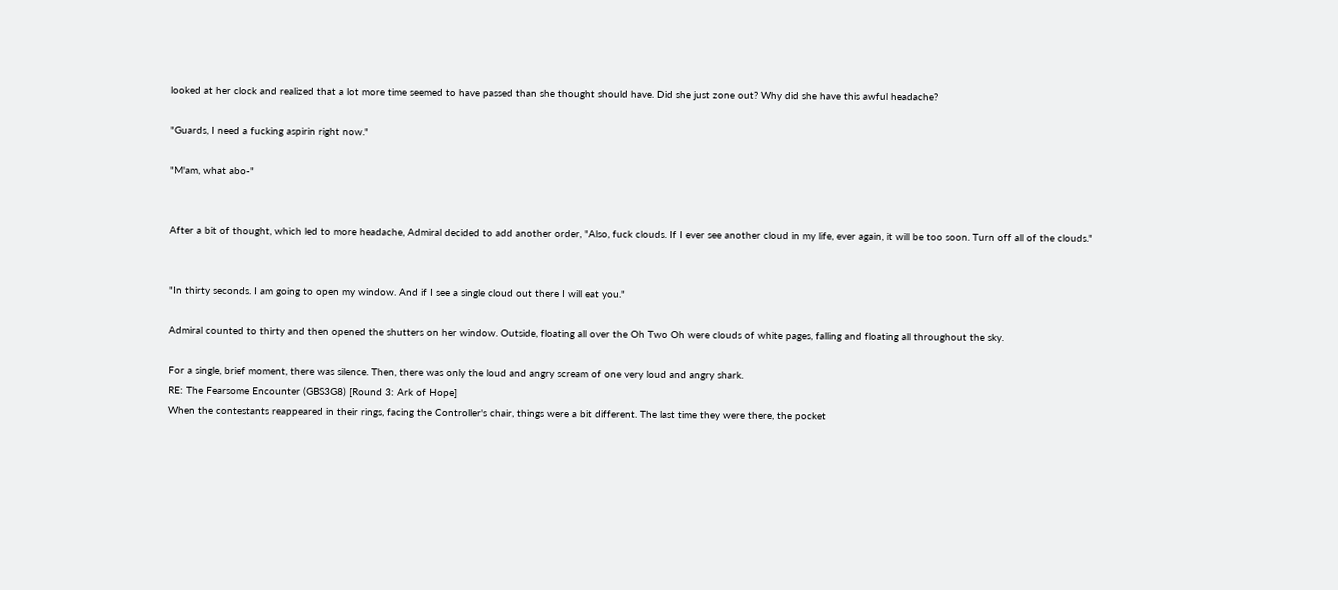looked at her clock and realized that a lot more time seemed to have passed than she thought should have. Did she just zone out? Why did she have this awful headache?

"Guards, I need a fucking aspirin right now."

"M'am, what abo-"


After a bit of thought, which led to more headache, Admiral decided to add another order, "Also, fuck clouds. If I ever see another cloud in my life, ever again, it will be too soon. Turn off all of the clouds."


"In thirty seconds. I am going to open my window. And if I see a single cloud out there I will eat you."

Admiral counted to thirty and then opened the shutters on her window. Outside, floating all over the Oh Two Oh were clouds of white pages, falling and floating all throughout the sky.

For a single, brief moment, there was silence. Then, there was only the loud and angry scream of one very loud and angry shark.
RE: The Fearsome Encounter (GBS3G8) [Round 3: Ark of Hope]
When the contestants reappeared in their rings, facing the Controller's chair, things were a bit different. The last time they were there, the pocket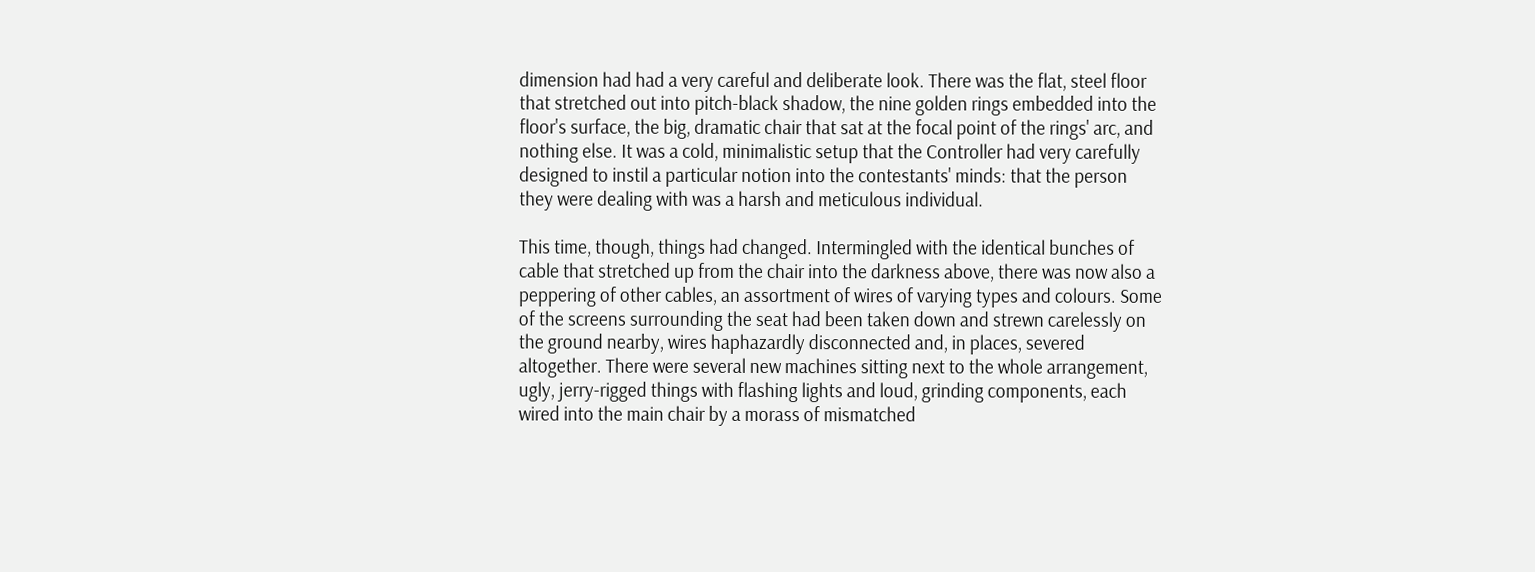dimension had had a very careful and deliberate look. There was the flat, steel floor that stretched out into pitch-black shadow, the nine golden rings embedded into the floor's surface, the big, dramatic chair that sat at the focal point of the rings' arc, and nothing else. It was a cold, minimalistic setup that the Controller had very carefully designed to instil a particular notion into the contestants' minds: that the person they were dealing with was a harsh and meticulous individual.

This time, though, things had changed. Intermingled with the identical bunches of cable that stretched up from the chair into the darkness above, there was now also a peppering of other cables, an assortment of wires of varying types and colours. Some of the screens surrounding the seat had been taken down and strewn carelessly on the ground nearby, wires haphazardly disconnected and, in places, severed altogether. There were several new machines sitting next to the whole arrangement, ugly, jerry-rigged things with flashing lights and loud, grinding components, each wired into the main chair by a morass of mismatched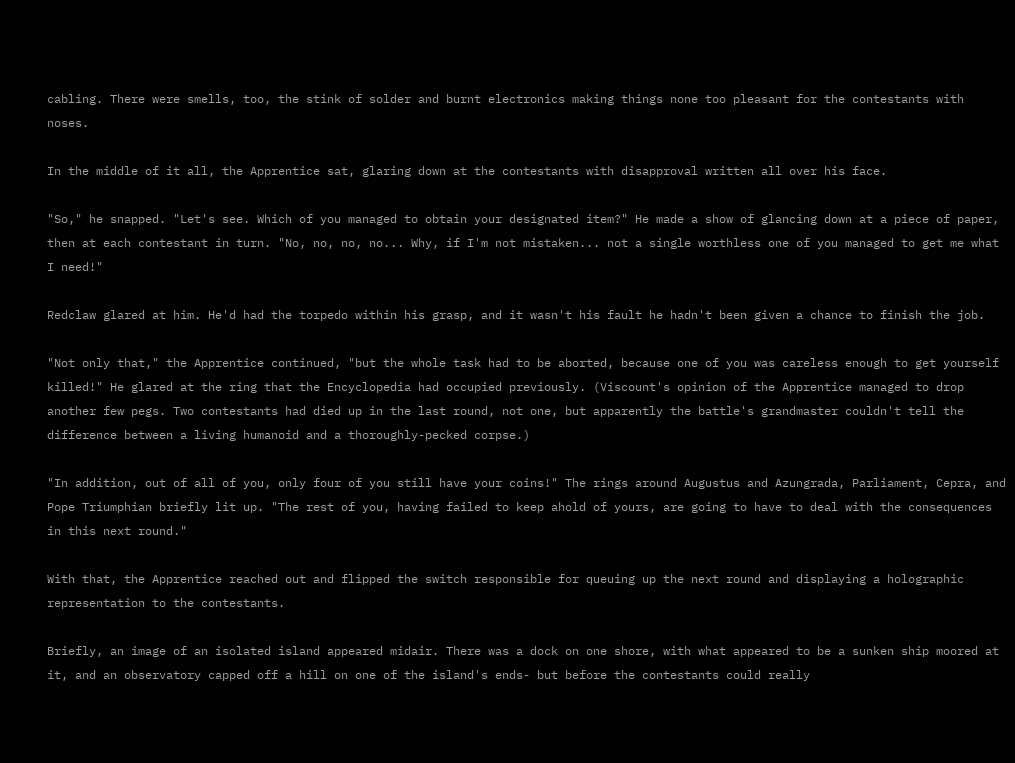cabling. There were smells, too, the stink of solder and burnt electronics making things none too pleasant for the contestants with noses.

In the middle of it all, the Apprentice sat, glaring down at the contestants with disapproval written all over his face.

"So," he snapped. "Let's see. Which of you managed to obtain your designated item?" He made a show of glancing down at a piece of paper, then at each contestant in turn. "No, no, no, no... Why, if I'm not mistaken... not a single worthless one of you managed to get me what I need!"

Redclaw glared at him. He'd had the torpedo within his grasp, and it wasn't his fault he hadn't been given a chance to finish the job.

"Not only that," the Apprentice continued, "but the whole task had to be aborted, because one of you was careless enough to get yourself killed!" He glared at the ring that the Encyclopedia had occupied previously. (Viscount's opinion of the Apprentice managed to drop another few pegs. Two contestants had died up in the last round, not one, but apparently the battle's grandmaster couldn't tell the difference between a living humanoid and a thoroughly-pecked corpse.)

"In addition, out of all of you, only four of you still have your coins!" The rings around Augustus and Azungrada, Parliament, Cepra, and Pope Triumphian briefly lit up. "The rest of you, having failed to keep ahold of yours, are going to have to deal with the consequences in this next round."

With that, the Apprentice reached out and flipped the switch responsible for queuing up the next round and displaying a holographic representation to the contestants.

Briefly, an image of an isolated island appeared midair. There was a dock on one shore, with what appeared to be a sunken ship moored at it, and an observatory capped off a hill on one of the island's ends- but before the contestants could really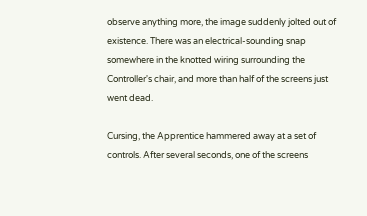observe anything more, the image suddenly jolted out of existence. There was an electrical-sounding snap somewhere in the knotted wiring surrounding the Controller's chair, and more than half of the screens just went dead.

Cursing, the Apprentice hammered away at a set of controls. After several seconds, one of the screens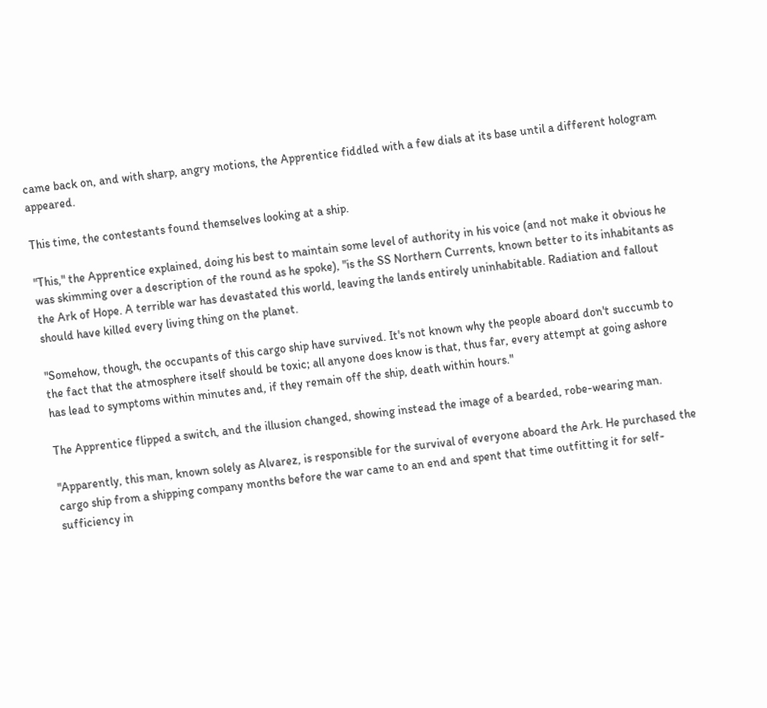came back on, and with sharp, angry motions, the Apprentice fiddled with a few dials at its base until a different hologram appeared.

This time, the contestants found themselves looking at a ship.

"This," the Apprentice explained, doing his best to maintain some level of authority in his voice (and not make it obvious he was skimming over a description of the round as he spoke), "is the SS Northern Currents, known better to its inhabitants as the Ark of Hope. A terrible war has devastated this world, leaving the lands entirely uninhabitable. Radiation and fallout should have killed every living thing on the planet.

"Somehow, though, the occupants of this cargo ship have survived. It's not known why the people aboard don't succumb to the fact that the atmosphere itself should be toxic; all anyone does know is that, thus far, every attempt at going ashore has lead to symptoms within minutes and, if they remain off the ship, death within hours."

The Apprentice flipped a switch, and the illusion changed, showing instead the image of a bearded, robe-wearing man.

"Apparently, this man, known solely as Alvarez, is responsible for the survival of everyone aboard the Ark. He purchased the cargo ship from a shipping company months before the war came to an end and spent that time outfitting it for self-sufficiency in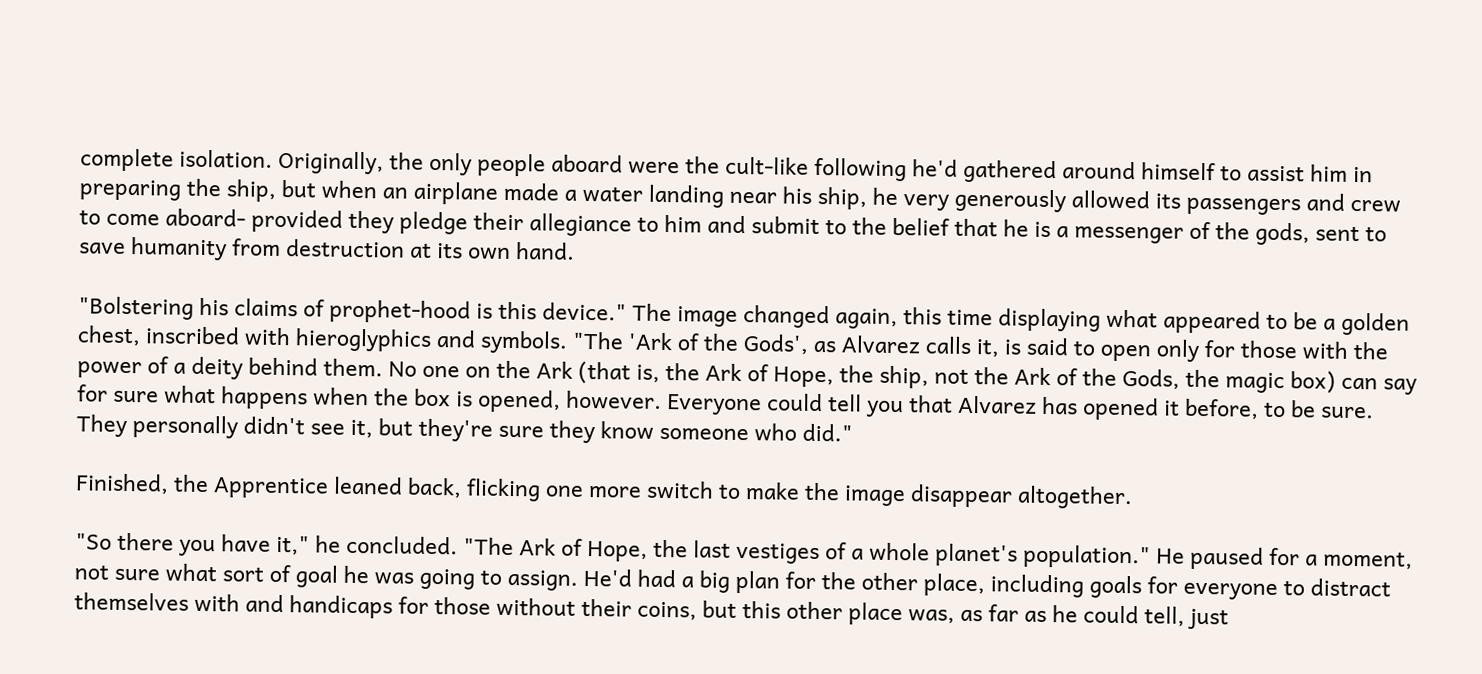complete isolation. Originally, the only people aboard were the cult-like following he'd gathered around himself to assist him in preparing the ship, but when an airplane made a water landing near his ship, he very generously allowed its passengers and crew to come aboard- provided they pledge their allegiance to him and submit to the belief that he is a messenger of the gods, sent to save humanity from destruction at its own hand.

"Bolstering his claims of prophet-hood is this device." The image changed again, this time displaying what appeared to be a golden chest, inscribed with hieroglyphics and symbols. "The 'Ark of the Gods', as Alvarez calls it, is said to open only for those with the power of a deity behind them. No one on the Ark (that is, the Ark of Hope, the ship, not the Ark of the Gods, the magic box) can say for sure what happens when the box is opened, however. Everyone could tell you that Alvarez has opened it before, to be sure. They personally didn't see it, but they're sure they know someone who did."

Finished, the Apprentice leaned back, flicking one more switch to make the image disappear altogether.

"So there you have it," he concluded. "The Ark of Hope, the last vestiges of a whole planet's population." He paused for a moment, not sure what sort of goal he was going to assign. He'd had a big plan for the other place, including goals for everyone to distract themselves with and handicaps for those without their coins, but this other place was, as far as he could tell, just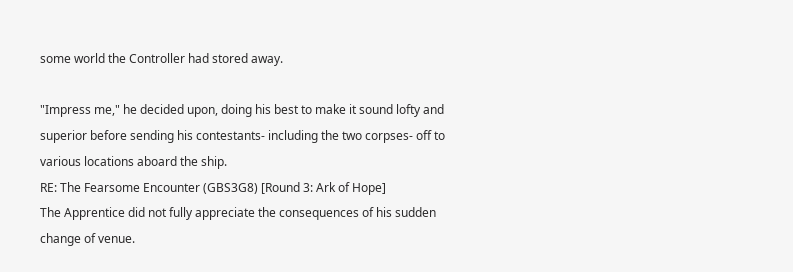some world the Controller had stored away.

"Impress me," he decided upon, doing his best to make it sound lofty and superior before sending his contestants- including the two corpses- off to various locations aboard the ship.
RE: The Fearsome Encounter (GBS3G8) [Round 3: Ark of Hope]
The Apprentice did not fully appreciate the consequences of his sudden change of venue.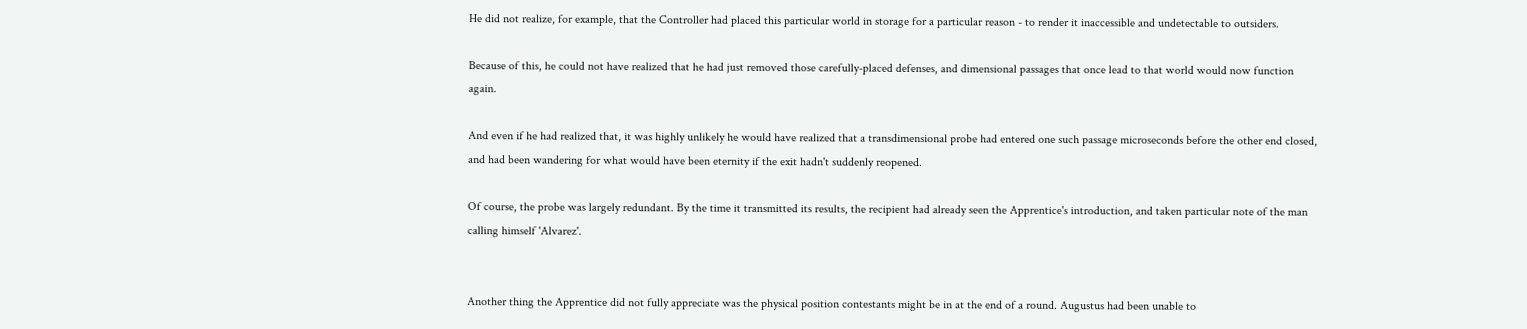He did not realize, for example, that the Controller had placed this particular world in storage for a particular reason - to render it inaccessible and undetectable to outsiders.

Because of this, he could not have realized that he had just removed those carefully-placed defenses, and dimensional passages that once lead to that world would now function again.

And even if he had realized that, it was highly unlikely he would have realized that a transdimensional probe had entered one such passage microseconds before the other end closed, and had been wandering for what would have been eternity if the exit hadn't suddenly reopened.

Of course, the probe was largely redundant. By the time it transmitted its results, the recipient had already seen the Apprentice's introduction, and taken particular note of the man calling himself 'Alvarez'.


Another thing the Apprentice did not fully appreciate was the physical position contestants might be in at the end of a round. Augustus had been unable to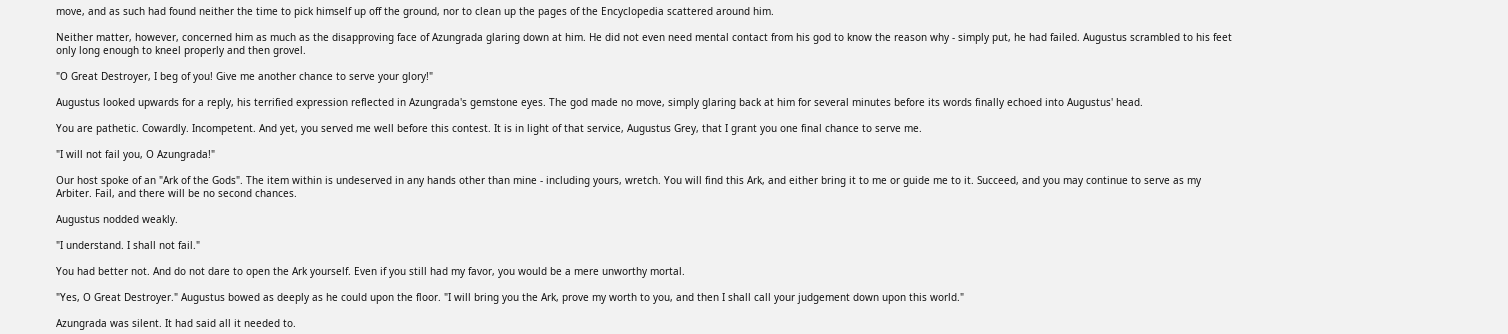move, and as such had found neither the time to pick himself up off the ground, nor to clean up the pages of the Encyclopedia scattered around him.

Neither matter, however, concerned him as much as the disapproving face of Azungrada glaring down at him. He did not even need mental contact from his god to know the reason why - simply put, he had failed. Augustus scrambled to his feet only long enough to kneel properly and then grovel.

"O Great Destroyer, I beg of you! Give me another chance to serve your glory!"

Augustus looked upwards for a reply, his terrified expression reflected in Azungrada's gemstone eyes. The god made no move, simply glaring back at him for several minutes before its words finally echoed into Augustus' head.

You are pathetic. Cowardly. Incompetent. And yet, you served me well before this contest. It is in light of that service, Augustus Grey, that I grant you one final chance to serve me.

"I will not fail you, O Azungrada!"

Our host spoke of an "Ark of the Gods". The item within is undeserved in any hands other than mine - including yours, wretch. You will find this Ark, and either bring it to me or guide me to it. Succeed, and you may continue to serve as my Arbiter. Fail, and there will be no second chances.

Augustus nodded weakly.

"I understand. I shall not fail."

You had better not. And do not dare to open the Ark yourself. Even if you still had my favor, you would be a mere unworthy mortal.

"Yes, O Great Destroyer." Augustus bowed as deeply as he could upon the floor. "I will bring you the Ark, prove my worth to you, and then I shall call your judgement down upon this world."

Azungrada was silent. It had said all it needed to.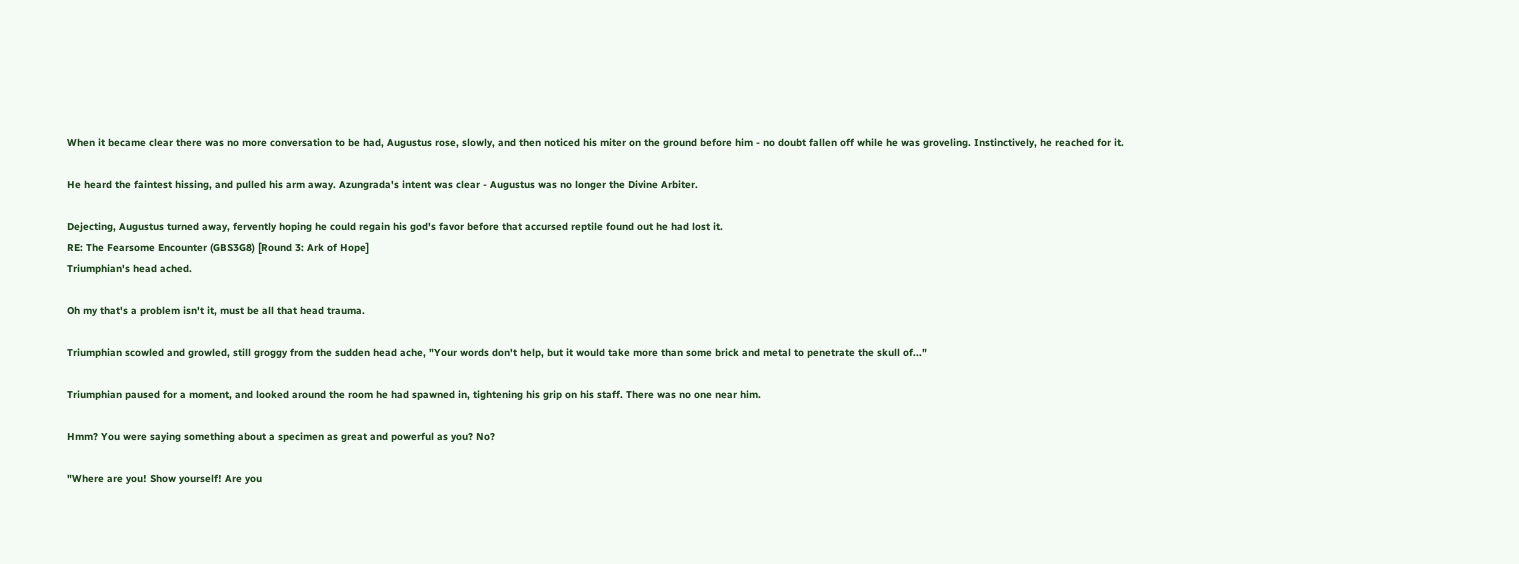When it became clear there was no more conversation to be had, Augustus rose, slowly, and then noticed his miter on the ground before him - no doubt fallen off while he was groveling. Instinctively, he reached for it.

He heard the faintest hissing, and pulled his arm away. Azungrada's intent was clear - Augustus was no longer the Divine Arbiter.

Dejecting, Augustus turned away, fervently hoping he could regain his god's favor before that accursed reptile found out he had lost it.
RE: The Fearsome Encounter (GBS3G8) [Round 3: Ark of Hope]
Triumphian's head ached.

Oh my that's a problem isn't it, must be all that head trauma.

Triumphian scowled and growled, still groggy from the sudden head ache, "Your words don't help, but it would take more than some brick and metal to penetrate the skull of..."

Triumphian paused for a moment, and looked around the room he had spawned in, tightening his grip on his staff. There was no one near him.

Hmm? You were saying something about a specimen as great and powerful as you? No?

"Where are you! Show yourself! Are you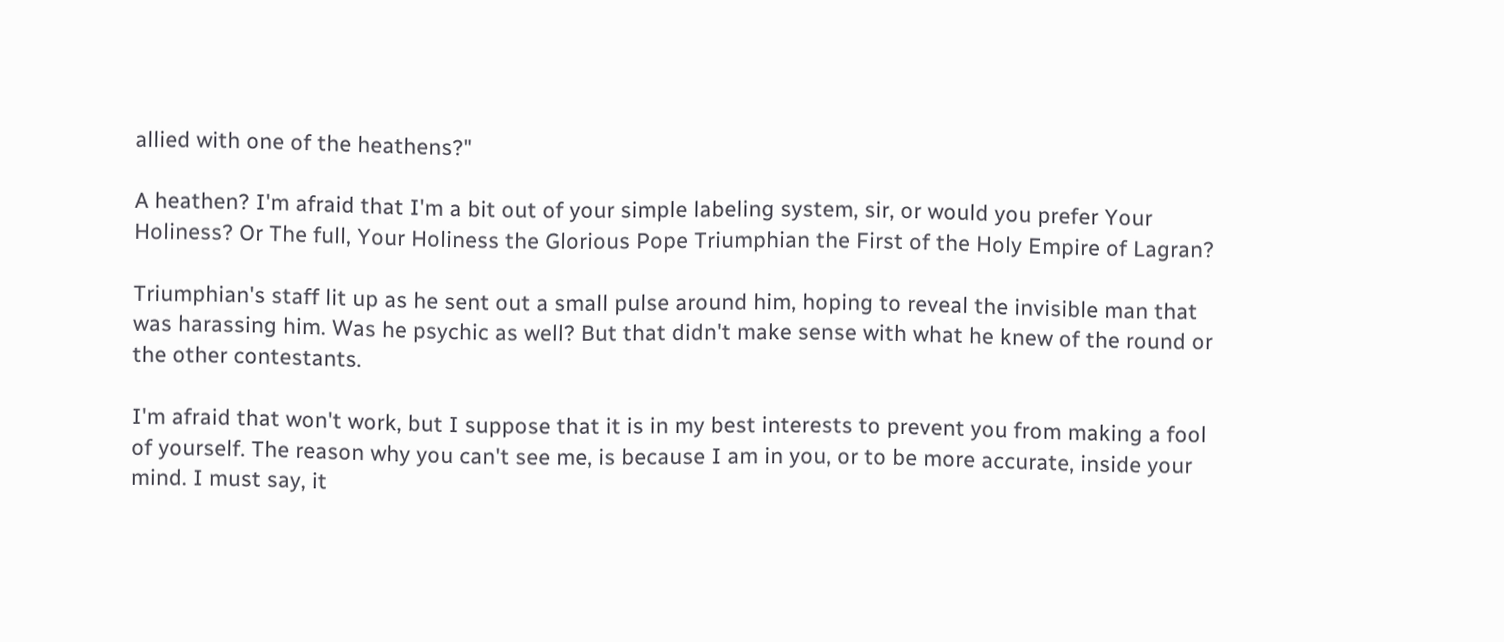allied with one of the heathens?"

A heathen? I'm afraid that I'm a bit out of your simple labeling system, sir, or would you prefer Your Holiness? Or The full, Your Holiness the Glorious Pope Triumphian the First of the Holy Empire of Lagran?

Triumphian's staff lit up as he sent out a small pulse around him, hoping to reveal the invisible man that was harassing him. Was he psychic as well? But that didn't make sense with what he knew of the round or the other contestants.

I'm afraid that won't work, but I suppose that it is in my best interests to prevent you from making a fool of yourself. The reason why you can't see me, is because I am in you, or to be more accurate, inside your mind. I must say, it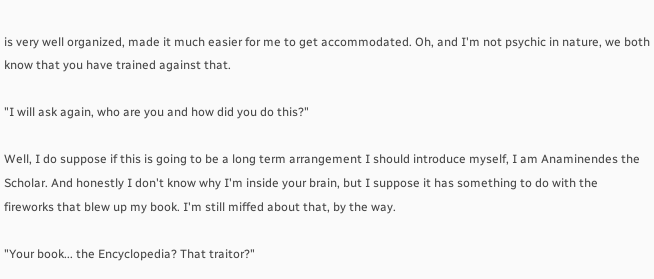is very well organized, made it much easier for me to get accommodated. Oh, and I'm not psychic in nature, we both know that you have trained against that.

"I will ask again, who are you and how did you do this?"

Well, I do suppose if this is going to be a long term arrangement I should introduce myself, I am Anaminendes the Scholar. And honestly I don't know why I'm inside your brain, but I suppose it has something to do with the fireworks that blew up my book. I'm still miffed about that, by the way.

"Your book... the Encyclopedia? That traitor?"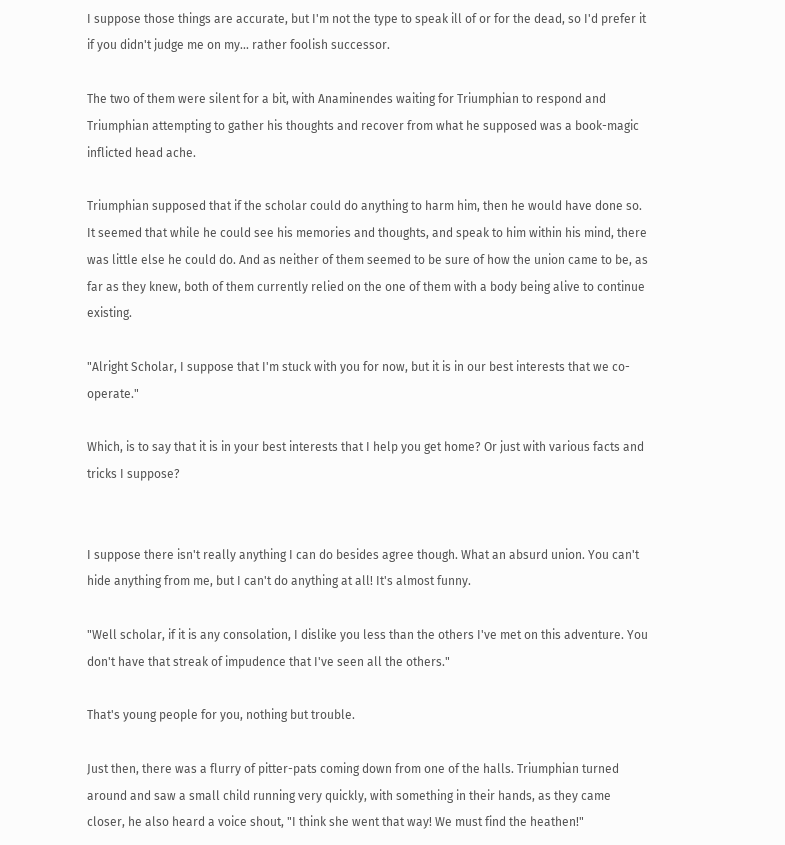I suppose those things are accurate, but I'm not the type to speak ill of or for the dead, so I'd prefer it if you didn't judge me on my... rather foolish successor.

The two of them were silent for a bit, with Anaminendes waiting for Triumphian to respond and Triumphian attempting to gather his thoughts and recover from what he supposed was a book-magic inflicted head ache.

Triumphian supposed that if the scholar could do anything to harm him, then he would have done so. It seemed that while he could see his memories and thoughts, and speak to him within his mind, there was little else he could do. And as neither of them seemed to be sure of how the union came to be, as far as they knew, both of them currently relied on the one of them with a body being alive to continue existing.

"Alright Scholar, I suppose that I'm stuck with you for now, but it is in our best interests that we co-operate."

Which, is to say that it is in your best interests that I help you get home? Or just with various facts and tricks I suppose?


I suppose there isn't really anything I can do besides agree though. What an absurd union. You can't hide anything from me, but I can't do anything at all! It's almost funny.

"Well scholar, if it is any consolation, I dislike you less than the others I've met on this adventure. You don't have that streak of impudence that I've seen all the others."

That's young people for you, nothing but trouble.

Just then, there was a flurry of pitter-pats coming down from one of the halls. Triumphian turned around and saw a small child running very quickly, with something in their hands, as they came closer, he also heard a voice shout, "I think she went that way! We must find the heathen!"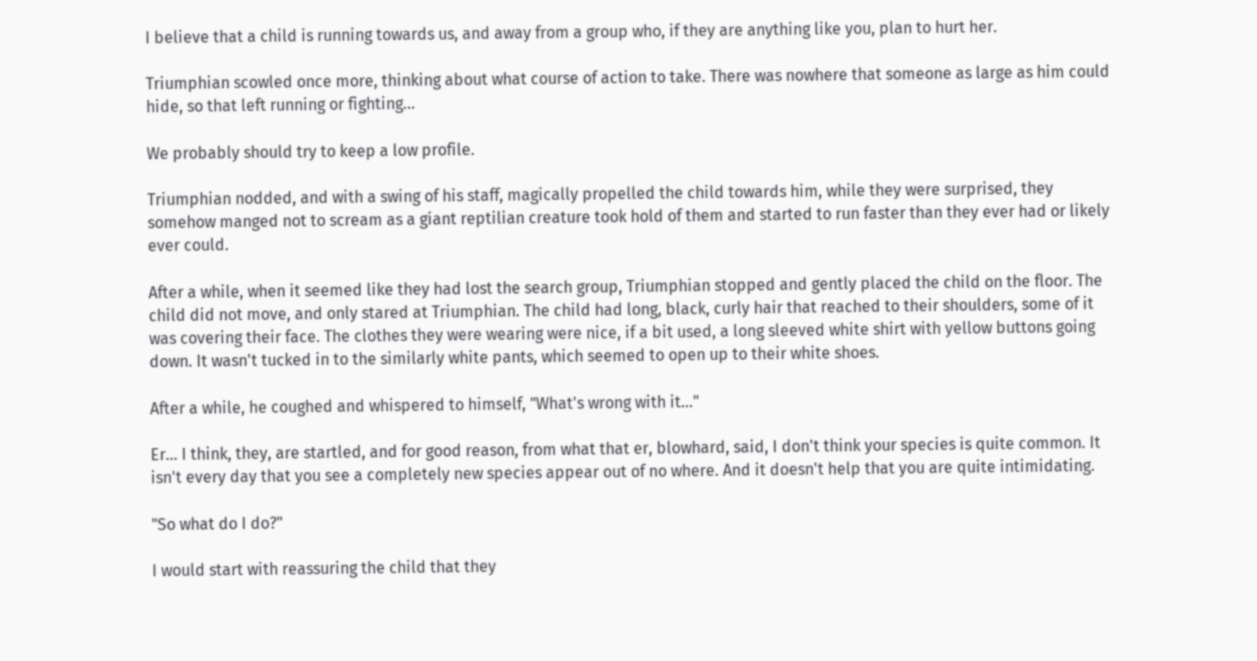I believe that a child is running towards us, and away from a group who, if they are anything like you, plan to hurt her.

Triumphian scowled once more, thinking about what course of action to take. There was nowhere that someone as large as him could hide, so that left running or fighting...

We probably should try to keep a low profile.

Triumphian nodded, and with a swing of his staff, magically propelled the child towards him, while they were surprised, they somehow manged not to scream as a giant reptilian creature took hold of them and started to run faster than they ever had or likely ever could.

After a while, when it seemed like they had lost the search group, Triumphian stopped and gently placed the child on the floor. The child did not move, and only stared at Triumphian. The child had long, black, curly hair that reached to their shoulders, some of it was covering their face. The clothes they were wearing were nice, if a bit used, a long sleeved white shirt with yellow buttons going down. It wasn't tucked in to the similarly white pants, which seemed to open up to their white shoes.

After a while, he coughed and whispered to himself, "What's wrong with it..."

Er... I think, they, are startled, and for good reason, from what that er, blowhard, said, I don't think your species is quite common. It isn't every day that you see a completely new species appear out of no where. And it doesn't help that you are quite intimidating.

"So what do I do?"

I would start with reassuring the child that they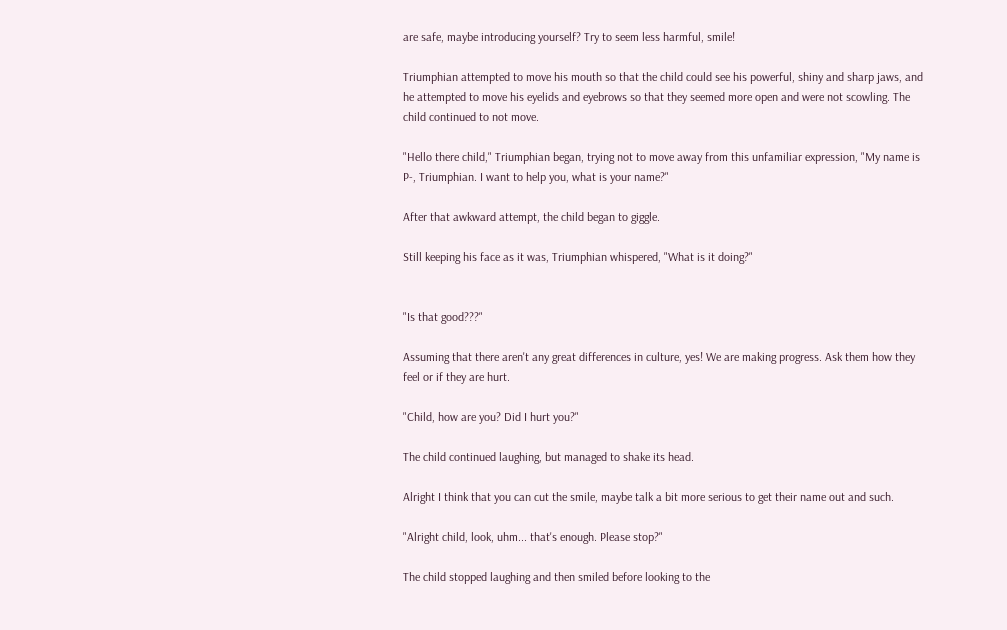are safe, maybe introducing yourself? Try to seem less harmful, smile!

Triumphian attempted to move his mouth so that the child could see his powerful, shiny and sharp jaws, and he attempted to move his eyelids and eyebrows so that they seemed more open and were not scowling. The child continued to not move.

"Hello there child," Triumphian began, trying not to move away from this unfamiliar expression, "My name is P-, Triumphian. I want to help you, what is your name?"

After that awkward attempt, the child began to giggle.

Still keeping his face as it was, Triumphian whispered, "What is it doing?"


"Is that good???"

Assuming that there aren't any great differences in culture, yes! We are making progress. Ask them how they feel or if they are hurt.

"Child, how are you? Did I hurt you?"

The child continued laughing, but managed to shake its head.

Alright I think that you can cut the smile, maybe talk a bit more serious to get their name out and such.

"Alright child, look, uhm... that's enough. Please stop?"

The child stopped laughing and then smiled before looking to the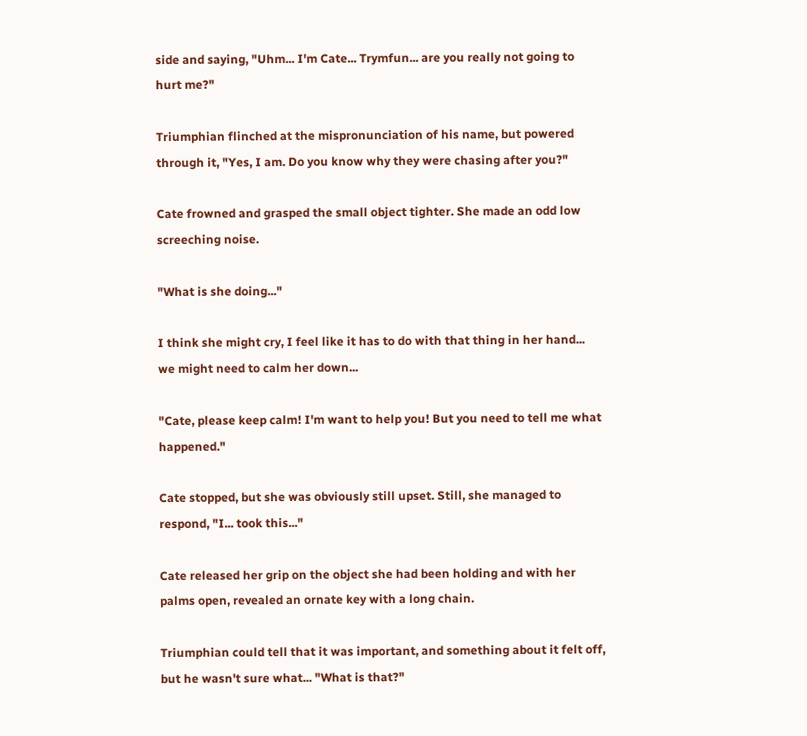side and saying, "Uhm... I'm Cate... Trymfun... are you really not going to hurt me?"

Triumphian flinched at the mispronunciation of his name, but powered through it, "Yes, I am. Do you know why they were chasing after you?"

Cate frowned and grasped the small object tighter. She made an odd low screeching noise.

"What is she doing..."

I think she might cry, I feel like it has to do with that thing in her hand... we might need to calm her down...

"Cate, please keep calm! I'm want to help you! But you need to tell me what happened."

Cate stopped, but she was obviously still upset. Still, she managed to respond, "I... took this..."

Cate released her grip on the object she had been holding and with her palms open, revealed an ornate key with a long chain.

Triumphian could tell that it was important, and something about it felt off, but he wasn't sure what... "What is that?"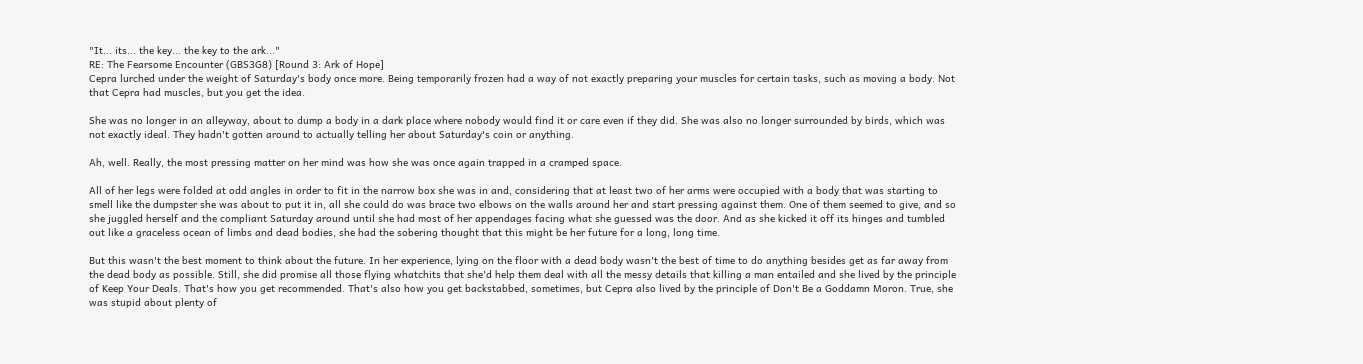"It... its... the key... the key to the ark..."
RE: The Fearsome Encounter (GBS3G8) [Round 3: Ark of Hope]
Cepra lurched under the weight of Saturday's body once more. Being temporarily frozen had a way of not exactly preparing your muscles for certain tasks, such as moving a body. Not that Cepra had muscles, but you get the idea.

She was no longer in an alleyway, about to dump a body in a dark place where nobody would find it or care even if they did. She was also no longer surrounded by birds, which was not exactly ideal. They hadn't gotten around to actually telling her about Saturday's coin or anything.

Ah, well. Really, the most pressing matter on her mind was how she was once again trapped in a cramped space.

All of her legs were folded at odd angles in order to fit in the narrow box she was in and, considering that at least two of her arms were occupied with a body that was starting to smell like the dumpster she was about to put it in, all she could do was brace two elbows on the walls around her and start pressing against them. One of them seemed to give, and so she juggled herself and the compliant Saturday around until she had most of her appendages facing what she guessed was the door. And as she kicked it off its hinges and tumbled out like a graceless ocean of limbs and dead bodies, she had the sobering thought that this might be her future for a long, long time.

But this wasn't the best moment to think about the future. In her experience, lying on the floor with a dead body wasn't the best of time to do anything besides get as far away from the dead body as possible. Still, she did promise all those flying whatchits that she'd help them deal with all the messy details that killing a man entailed and she lived by the principle of Keep Your Deals. That's how you get recommended. That's also how you get backstabbed, sometimes, but Cepra also lived by the principle of Don't Be a Goddamn Moron. True, she was stupid about plenty of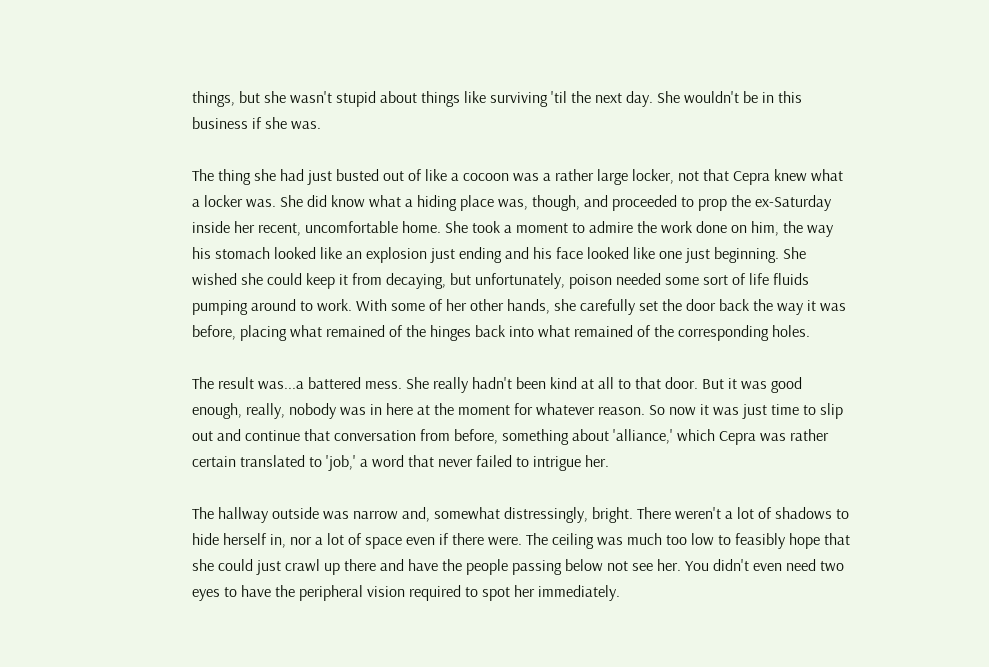things, but she wasn't stupid about things like surviving 'til the next day. She wouldn't be in this business if she was.

The thing she had just busted out of like a cocoon was a rather large locker, not that Cepra knew what a locker was. She did know what a hiding place was, though, and proceeded to prop the ex-Saturday inside her recent, uncomfortable home. She took a moment to admire the work done on him, the way his stomach looked like an explosion just ending and his face looked like one just beginning. She wished she could keep it from decaying, but unfortunately, poison needed some sort of life fluids pumping around to work. With some of her other hands, she carefully set the door back the way it was before, placing what remained of the hinges back into what remained of the corresponding holes.

The result was...a battered mess. She really hadn't been kind at all to that door. But it was good enough, really, nobody was in here at the moment for whatever reason. So now it was just time to slip out and continue that conversation from before, something about 'alliance,' which Cepra was rather certain translated to 'job,' a word that never failed to intrigue her.

The hallway outside was narrow and, somewhat distressingly, bright. There weren't a lot of shadows to hide herself in, nor a lot of space even if there were. The ceiling was much too low to feasibly hope that she could just crawl up there and have the people passing below not see her. You didn't even need two eyes to have the peripheral vision required to spot her immediately.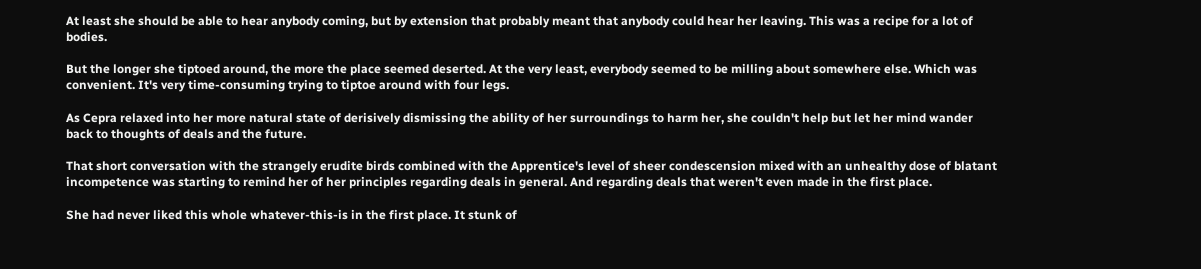At least she should be able to hear anybody coming, but by extension that probably meant that anybody could hear her leaving. This was a recipe for a lot of bodies.

But the longer she tiptoed around, the more the place seemed deserted. At the very least, everybody seemed to be milling about somewhere else. Which was convenient. It's very time-consuming trying to tiptoe around with four legs.

As Cepra relaxed into her more natural state of derisively dismissing the ability of her surroundings to harm her, she couldn't help but let her mind wander back to thoughts of deals and the future.

That short conversation with the strangely erudite birds combined with the Apprentice's level of sheer condescension mixed with an unhealthy dose of blatant incompetence was starting to remind her of her principles regarding deals in general. And regarding deals that weren't even made in the first place.

She had never liked this whole whatever-this-is in the first place. It stunk of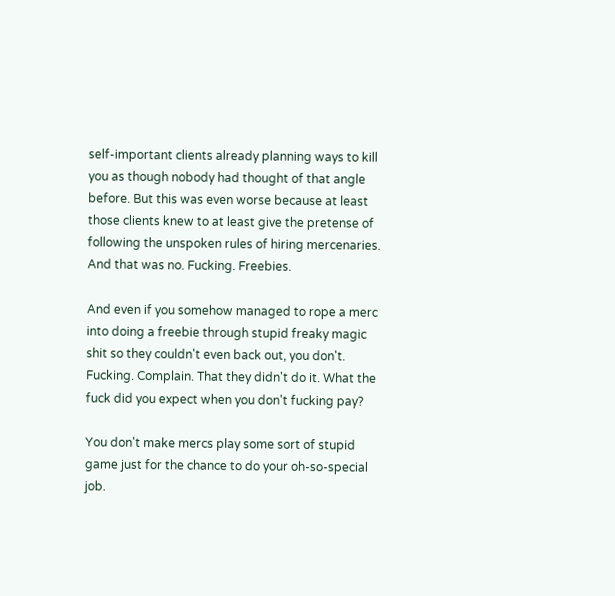self-important clients already planning ways to kill you as though nobody had thought of that angle before. But this was even worse because at least those clients knew to at least give the pretense of following the unspoken rules of hiring mercenaries. And that was no. Fucking. Freebies.

And even if you somehow managed to rope a merc into doing a freebie through stupid freaky magic shit so they couldn't even back out, you don't. Fucking. Complain. That they didn't do it. What the fuck did you expect when you don't fucking pay?

You don't make mercs play some sort of stupid game just for the chance to do your oh-so-special job.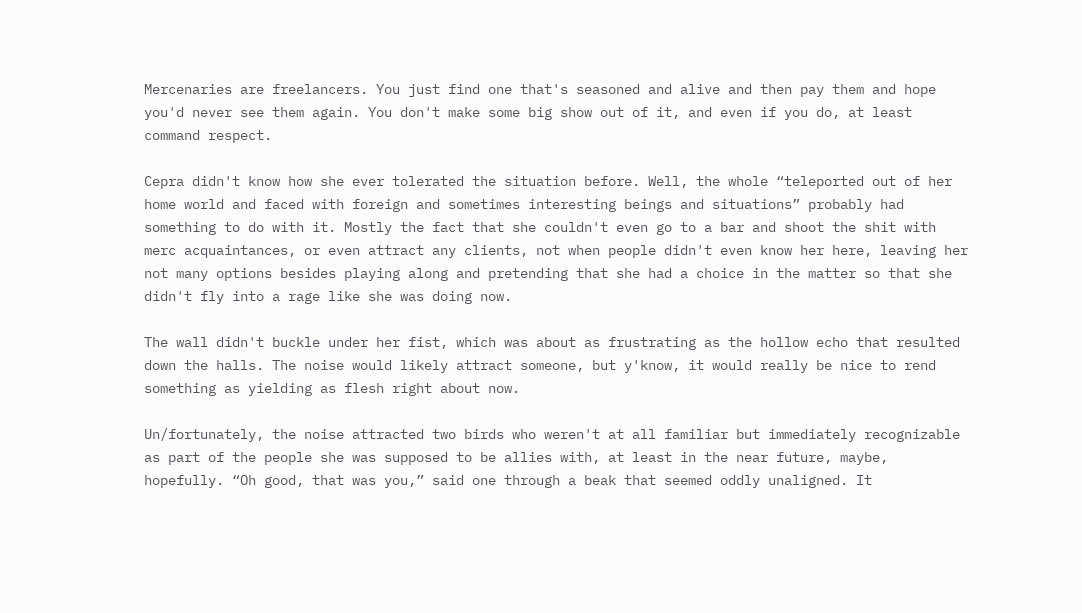Mercenaries are freelancers. You just find one that's seasoned and alive and then pay them and hope you'd never see them again. You don't make some big show out of it, and even if you do, at least command respect.

Cepra didn't know how she ever tolerated the situation before. Well, the whole “teleported out of her home world and faced with foreign and sometimes interesting beings and situations” probably had something to do with it. Mostly the fact that she couldn't even go to a bar and shoot the shit with merc acquaintances, or even attract any clients, not when people didn't even know her here, leaving her not many options besides playing along and pretending that she had a choice in the matter so that she didn't fly into a rage like she was doing now.

The wall didn't buckle under her fist, which was about as frustrating as the hollow echo that resulted down the halls. The noise would likely attract someone, but y'know, it would really be nice to rend something as yielding as flesh right about now.

Un/fortunately, the noise attracted two birds who weren't at all familiar but immediately recognizable as part of the people she was supposed to be allies with, at least in the near future, maybe, hopefully. “Oh good, that was you,” said one through a beak that seemed oddly unaligned. It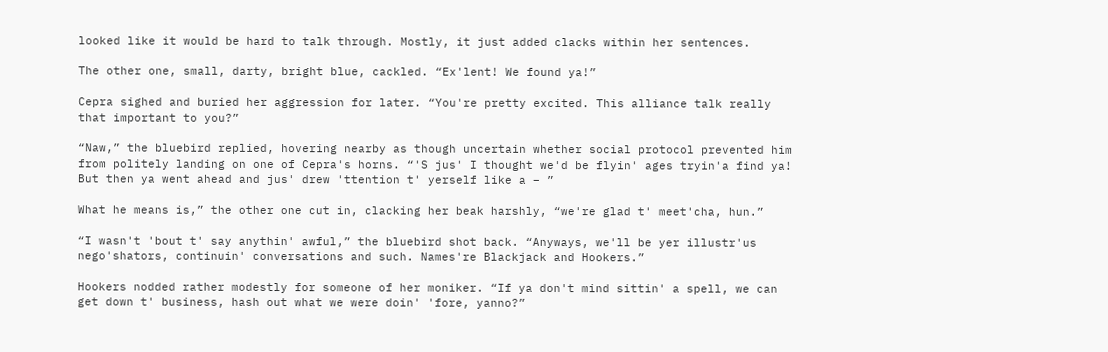looked like it would be hard to talk through. Mostly, it just added clacks within her sentences.

The other one, small, darty, bright blue, cackled. “Ex'lent! We found ya!”

Cepra sighed and buried her aggression for later. “You're pretty excited. This alliance talk really that important to you?”

“Naw,” the bluebird replied, hovering nearby as though uncertain whether social protocol prevented him from politely landing on one of Cepra's horns. “'S jus' I thought we'd be flyin' ages tryin'a find ya! But then ya went ahead and jus' drew 'ttention t' yerself like a – ”

What he means is,” the other one cut in, clacking her beak harshly, “we're glad t' meet'cha, hun.”

“I wasn't 'bout t' say anythin' awful,” the bluebird shot back. “Anyways, we'll be yer illustr'us nego'shators, continuin' conversations and such. Names're Blackjack and Hookers.”

Hookers nodded rather modestly for someone of her moniker. “If ya don't mind sittin' a spell, we can get down t' business, hash out what we were doin' 'fore, yanno?”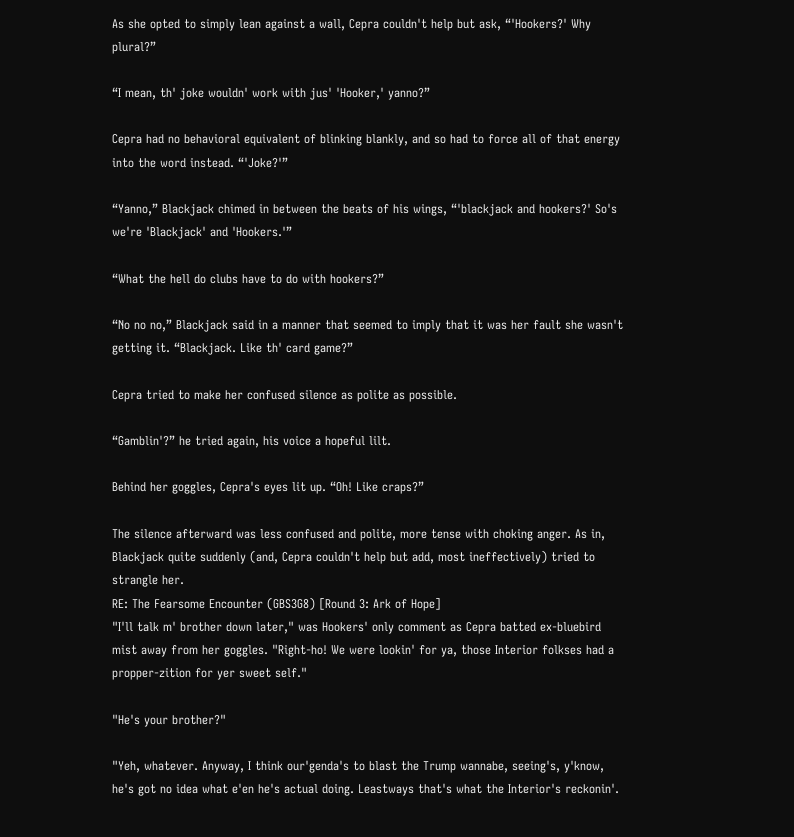As she opted to simply lean against a wall, Cepra couldn't help but ask, “'Hookers?' Why plural?”

“I mean, th' joke wouldn' work with jus' 'Hooker,' yanno?”

Cepra had no behavioral equivalent of blinking blankly, and so had to force all of that energy into the word instead. “'Joke?'”

“Yanno,” Blackjack chimed in between the beats of his wings, “'blackjack and hookers?' So's we're 'Blackjack' and 'Hookers.'”

“What the hell do clubs have to do with hookers?”

“No no no,” Blackjack said in a manner that seemed to imply that it was her fault she wasn't getting it. “Blackjack. Like th' card game?”

Cepra tried to make her confused silence as polite as possible.

“Gamblin'?” he tried again, his voice a hopeful lilt.

Behind her goggles, Cepra's eyes lit up. “Oh! Like craps?”

The silence afterward was less confused and polite, more tense with choking anger. As in, Blackjack quite suddenly (and, Cepra couldn't help but add, most ineffectively) tried to strangle her.
RE: The Fearsome Encounter (GBS3G8) [Round 3: Ark of Hope]
"I'll talk m' brother down later," was Hookers' only comment as Cepra batted ex-bluebird mist away from her goggles. "Right-ho! We were lookin' for ya, those Interior folkses had a propper-zition for yer sweet self."

"He's your brother?"

"Yeh, whatever. Anyway, I think our'genda's to blast the Trump wannabe, seeing's, y'know, he's got no idea what e'en he's actual doing. Leastways that's what the Interior's reckonin'.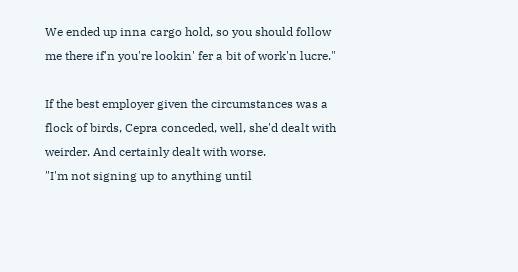We ended up inna cargo hold, so you should follow me there if'n you're lookin' fer a bit of work'n lucre."

If the best employer given the circumstances was a flock of birds, Cepra conceded, well, she'd dealt with weirder. And certainly dealt with worse.
"I'm not signing up to anything until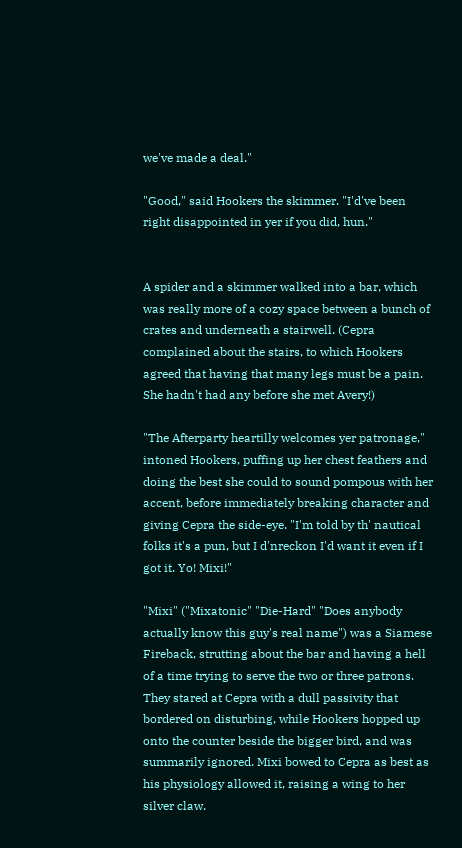we've made a deal."

"Good," said Hookers the skimmer. "I'd've been right disappointed in yer if you did, hun."


A spider and a skimmer walked into a bar, which was really more of a cozy space between a bunch of crates and underneath a stairwell. (Cepra complained about the stairs, to which Hookers agreed that having that many legs must be a pain. She hadn't had any before she met Avery!)

"The Afterparty heartilly welcomes yer patronage," intoned Hookers, puffing up her chest feathers and doing the best she could to sound pompous with her accent, before immediately breaking character and giving Cepra the side-eye. "I'm told by th' nautical folks it's a pun, but I d'nreckon I'd want it even if I got it. Yo! Mixi!"

"Mixi" ("Mixatonic" "Die-Hard" "Does anybody actually know this guy's real name") was a Siamese Fireback, strutting about the bar and having a hell of a time trying to serve the two or three patrons. They stared at Cepra with a dull passivity that bordered on disturbing, while Hookers hopped up onto the counter beside the bigger bird, and was summarily ignored. Mixi bowed to Cepra as best as his physiology allowed it, raising a wing to her silver claw.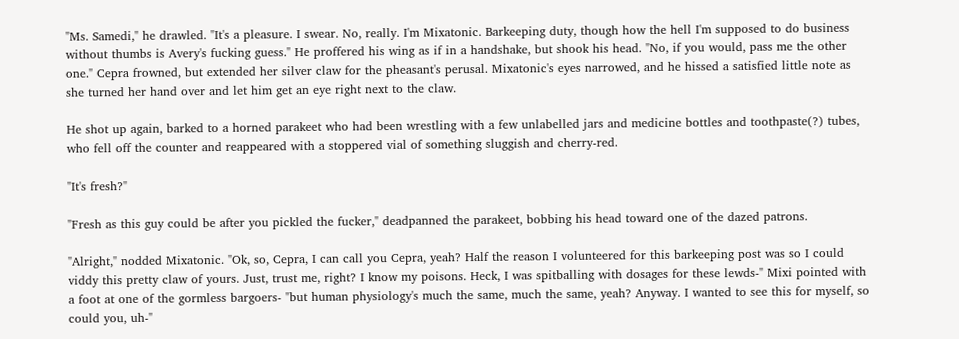"Ms. Samedi," he drawled. "It's a pleasure. I swear. No, really. I'm Mixatonic. Barkeeping duty, though how the hell I'm supposed to do business without thumbs is Avery's fucking guess." He proffered his wing as if in a handshake, but shook his head. "No, if you would, pass me the other one." Cepra frowned, but extended her silver claw for the pheasant's perusal. Mixatonic's eyes narrowed, and he hissed a satisfied little note as she turned her hand over and let him get an eye right next to the claw.

He shot up again, barked to a horned parakeet who had been wrestling with a few unlabelled jars and medicine bottles and toothpaste(?) tubes, who fell off the counter and reappeared with a stoppered vial of something sluggish and cherry-red.

"It's fresh?"

"Fresh as this guy could be after you pickled the fucker," deadpanned the parakeet, bobbing his head toward one of the dazed patrons.

"Alright," nodded Mixatonic. "Ok, so, Cepra, I can call you Cepra, yeah? Half the reason I volunteered for this barkeeping post was so I could viddy this pretty claw of yours. Just, trust me, right? I know my poisons. Heck, I was spitballing with dosages for these lewds-" Mixi pointed with a foot at one of the gormless bargoers- "but human physiology's much the same, much the same, yeah? Anyway. I wanted to see this for myself, so could you, uh-"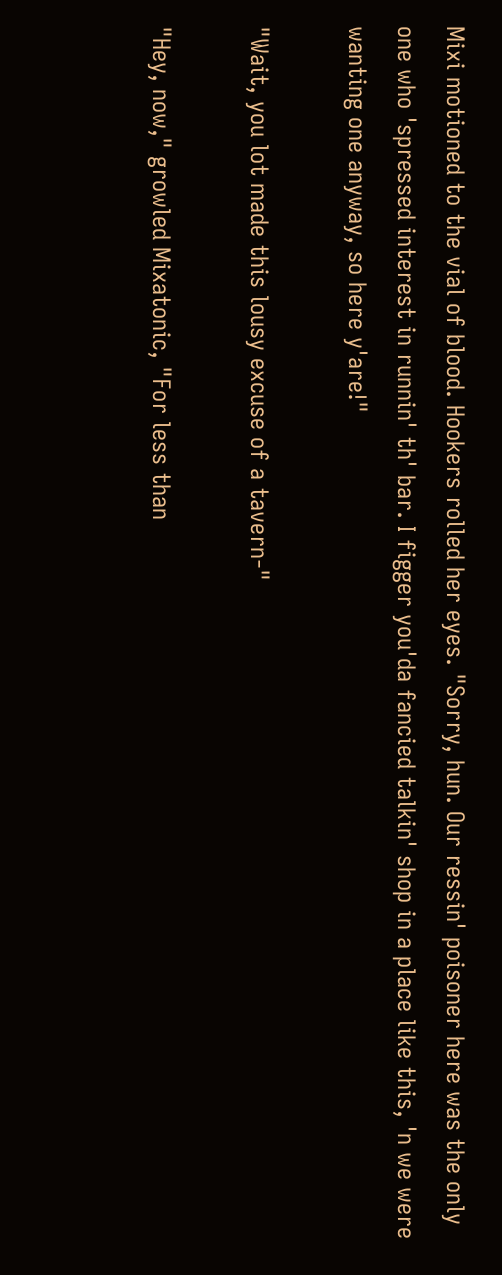Mixi motioned to the vial of blood. Hookers rolled her eyes. "Sorry, hun. Our ressin' poisoner here was the only one who 'spressed interest in runnin' th' bar. I figger you'da fancied talkin' shop in a place like this, 'n we were wanting one anyway, so here y'are!"

"Wait, you lot made this lousy excuse of a tavern-"

"Hey, now," growled Mixatonic, "For less than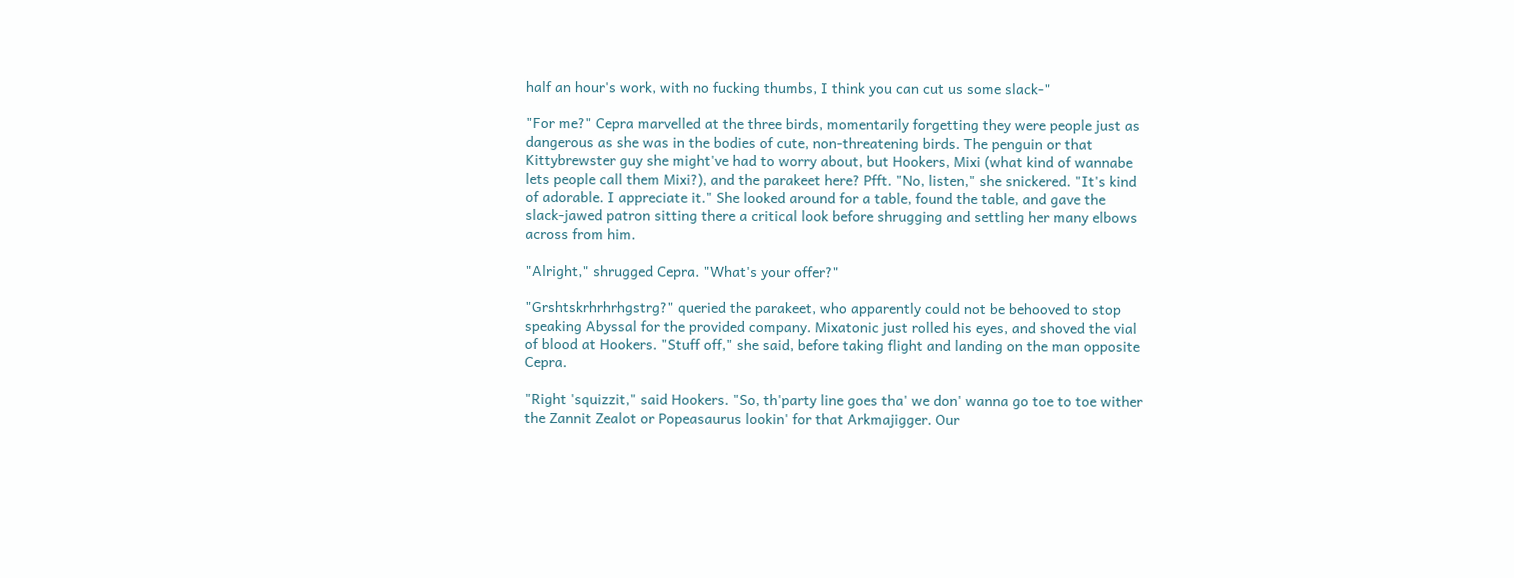half an hour's work, with no fucking thumbs, I think you can cut us some slack-"

"For me?" Cepra marvelled at the three birds, momentarily forgetting they were people just as dangerous as she was in the bodies of cute, non-threatening birds. The penguin or that Kittybrewster guy she might've had to worry about, but Hookers, Mixi (what kind of wannabe lets people call them Mixi?), and the parakeet here? Pfft. "No, listen," she snickered. "It's kind of adorable. I appreciate it." She looked around for a table, found the table, and gave the slack-jawed patron sitting there a critical look before shrugging and settling her many elbows across from him.

"Alright," shrugged Cepra. "What's your offer?"

"Grshtskrhrhrhgstrg?" queried the parakeet, who apparently could not be behooved to stop speaking Abyssal for the provided company. Mixatonic just rolled his eyes, and shoved the vial of blood at Hookers. "Stuff off," she said, before taking flight and landing on the man opposite Cepra.

"Right 'squizzit," said Hookers. "So, th'party line goes tha' we don' wanna go toe to toe wither the Zannit Zealot or Popeasaurus lookin' for that Arkmajigger. Our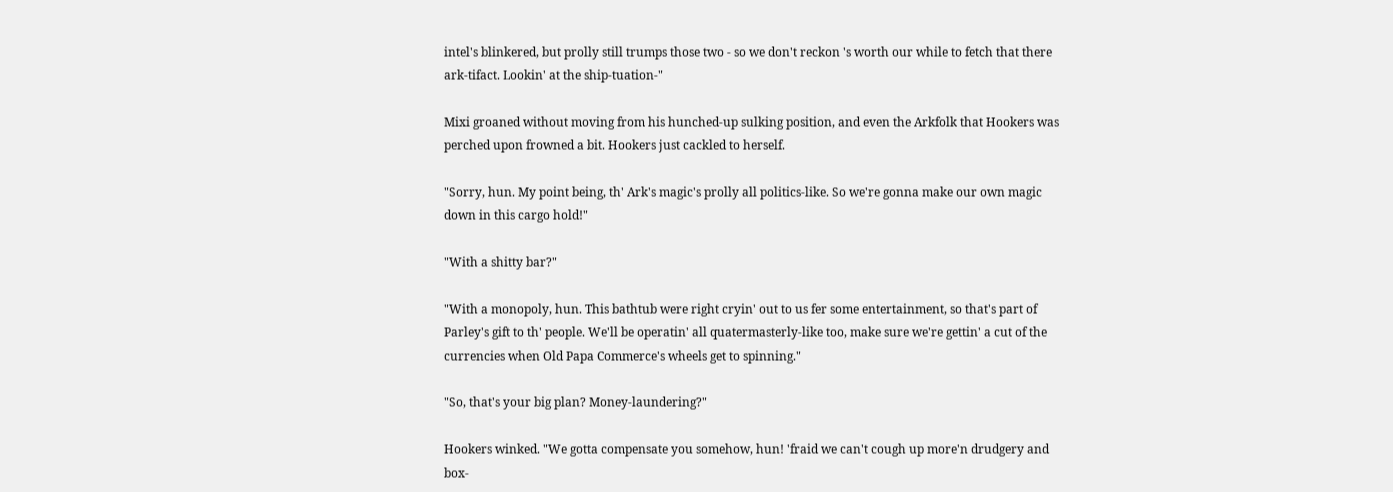intel's blinkered, but prolly still trumps those two - so we don't reckon 's worth our while to fetch that there ark-tifact. Lookin' at the ship-tuation-"

Mixi groaned without moving from his hunched-up sulking position, and even the Arkfolk that Hookers was perched upon frowned a bit. Hookers just cackled to herself.

"Sorry, hun. My point being, th' Ark's magic's prolly all politics-like. So we're gonna make our own magic down in this cargo hold!"

"With a shitty bar?"

"With a monopoly, hun. This bathtub were right cryin' out to us fer some entertainment, so that's part of Parley's gift to th' people. We'll be operatin' all quatermasterly-like too, make sure we're gettin' a cut of the currencies when Old Papa Commerce's wheels get to spinning."

"So, that's your big plan? Money-laundering?"

Hookers winked. "We gotta compensate you somehow, hun! 'fraid we can't cough up more'n drudgery and box-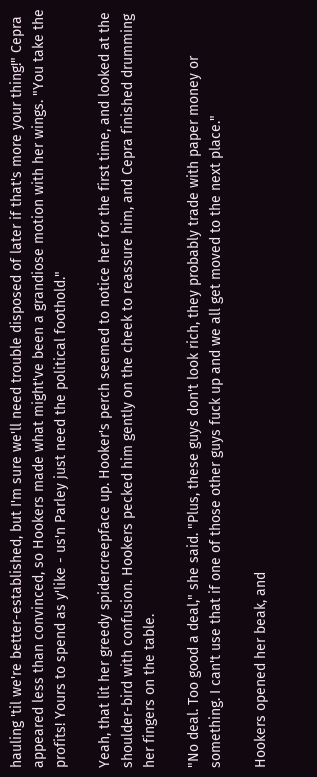hauling 'til we're better-established, but I'm sure we'll need trouble disposed of later if that's more your thing!" Cepra appeared less than convinced, so Hookers made what might've been a grandiose motion with her wings. "You take the profits! Yours to spend as y'like - us'n Parley just need the political foothold."

Yeah, that lit her greedy spidercreepface up. Hooker's perch seemed to notice her for the first time, and looked at the shoulder-bird with confusion. Hookers pecked him gently on the cheek to reassure him, and Cepra finished drumming her fingers on the table.

"No deal. Too good a deal," she said. "Plus, these guys don't look rich, they probably trade with paper money or something. I can't use that if one of those other guys fuck up and we all get moved to the next place."

Hookers opened her beak, and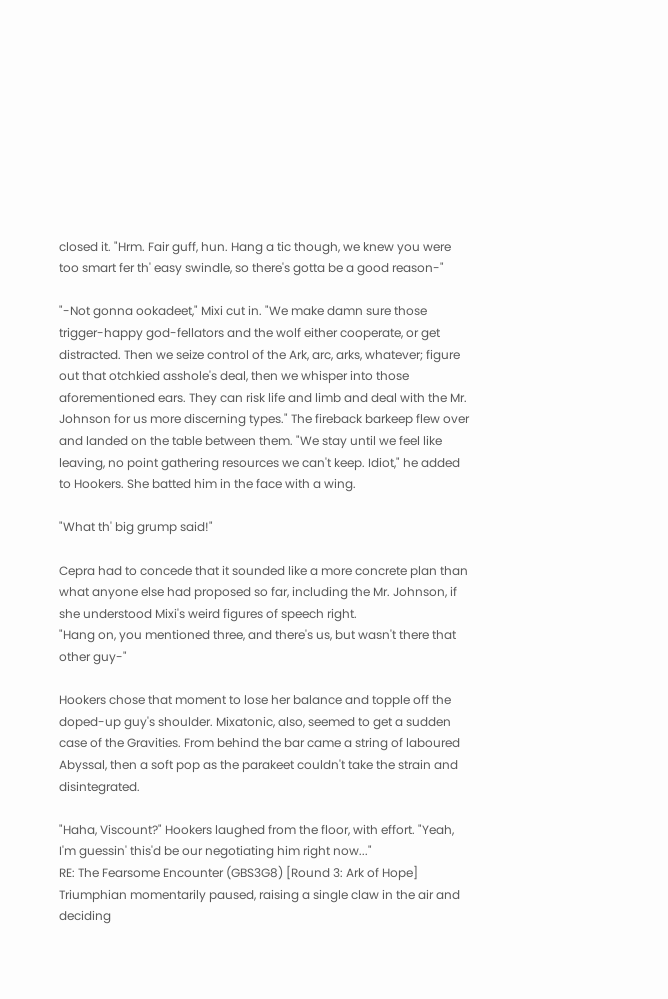closed it. "Hrm. Fair guff, hun. Hang a tic though, we knew you were too smart fer th' easy swindle, so there's gotta be a good reason-"

"-Not gonna ookadeet," Mixi cut in. "We make damn sure those trigger-happy god-fellators and the wolf either cooperate, or get distracted. Then we seize control of the Ark, arc, arks, whatever; figure out that otchkied asshole's deal, then we whisper into those aforementioned ears. They can risk life and limb and deal with the Mr. Johnson for us more discerning types." The fireback barkeep flew over and landed on the table between them. "We stay until we feel like leaving, no point gathering resources we can't keep. Idiot," he added to Hookers. She batted him in the face with a wing.

"What th' big grump said!"

Cepra had to concede that it sounded like a more concrete plan than what anyone else had proposed so far, including the Mr. Johnson, if she understood Mixi's weird figures of speech right.
"Hang on, you mentioned three, and there's us, but wasn't there that other guy-"

Hookers chose that moment to lose her balance and topple off the doped-up guy's shoulder. Mixatonic, also, seemed to get a sudden case of the Gravities. From behind the bar came a string of laboured Abyssal, then a soft pop as the parakeet couldn't take the strain and disintegrated.

"Haha, Viscount?" Hookers laughed from the floor, with effort. "Yeah, I'm guessin' this'd be our negotiating him right now..."
RE: The Fearsome Encounter (GBS3G8) [Round 3: Ark of Hope]
Triumphian momentarily paused, raising a single claw in the air and deciding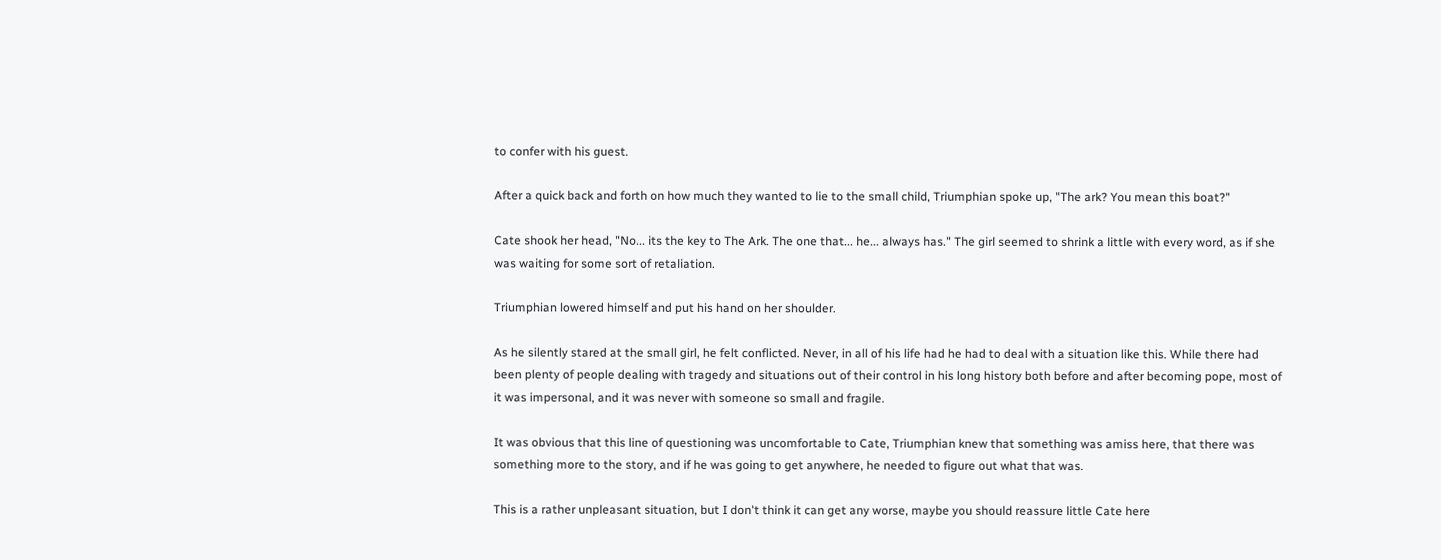to confer with his guest.

After a quick back and forth on how much they wanted to lie to the small child, Triumphian spoke up, "The ark? You mean this boat?"

Cate shook her head, "No... its the key to The Ark. The one that... he... always has." The girl seemed to shrink a little with every word, as if she was waiting for some sort of retaliation.

Triumphian lowered himself and put his hand on her shoulder.

As he silently stared at the small girl, he felt conflicted. Never, in all of his life had he had to deal with a situation like this. While there had been plenty of people dealing with tragedy and situations out of their control in his long history both before and after becoming pope, most of it was impersonal, and it was never with someone so small and fragile.

It was obvious that this line of questioning was uncomfortable to Cate, Triumphian knew that something was amiss here, that there was something more to the story, and if he was going to get anywhere, he needed to figure out what that was.

This is a rather unpleasant situation, but I don't think it can get any worse, maybe you should reassure little Cate here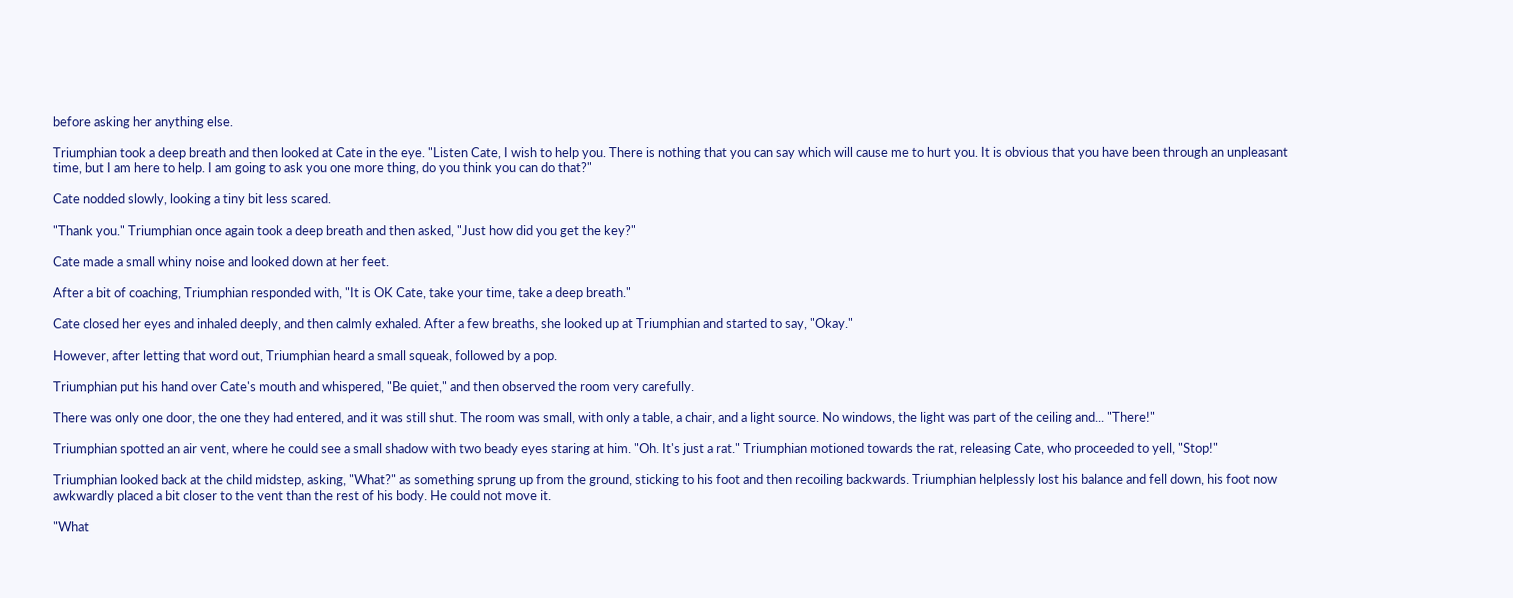before asking her anything else.

Triumphian took a deep breath and then looked at Cate in the eye. "Listen Cate, I wish to help you. There is nothing that you can say which will cause me to hurt you. It is obvious that you have been through an unpleasant time, but I am here to help. I am going to ask you one more thing, do you think you can do that?"

Cate nodded slowly, looking a tiny bit less scared.

"Thank you." Triumphian once again took a deep breath and then asked, "Just how did you get the key?"

Cate made a small whiny noise and looked down at her feet.

After a bit of coaching, Triumphian responded with, "It is OK Cate, take your time, take a deep breath."

Cate closed her eyes and inhaled deeply, and then calmly exhaled. After a few breaths, she looked up at Triumphian and started to say, "Okay."

However, after letting that word out, Triumphian heard a small squeak, followed by a pop.

Triumphian put his hand over Cate's mouth and whispered, "Be quiet," and then observed the room very carefully.

There was only one door, the one they had entered, and it was still shut. The room was small, with only a table, a chair, and a light source. No windows, the light was part of the ceiling and... "There!"

Triumphian spotted an air vent, where he could see a small shadow with two beady eyes staring at him. "Oh. It's just a rat." Triumphian motioned towards the rat, releasing Cate, who proceeded to yell, "Stop!"

Triumphian looked back at the child midstep, asking, "What?" as something sprung up from the ground, sticking to his foot and then recoiling backwards. Triumphian helplessly lost his balance and fell down, his foot now awkwardly placed a bit closer to the vent than the rest of his body. He could not move it.

"What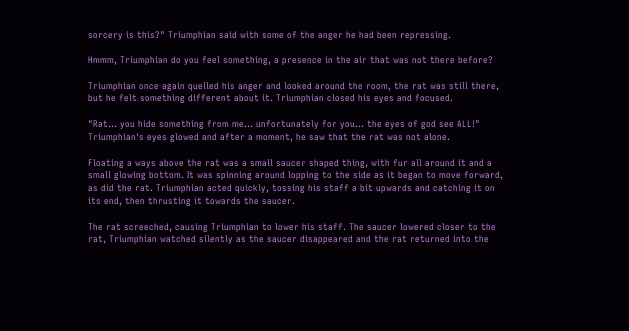sorcery is this?" Triumphian said with some of the anger he had been repressing.

Hmmm, Triumphian do you feel something, a presence in the air that was not there before?

Triumphian once again quelled his anger and looked around the room, the rat was still there, but he felt something different about it. Triumphian closed his eyes and focused.

"Rat... you hide something from me... unfortunately for you... the eyes of god see ALL!" Triumphian's eyes glowed and after a moment, he saw that the rat was not alone.

Floating a ways above the rat was a small saucer shaped thing, with fur all around it and a small glowing bottom. It was spinning around lopping to the side as it began to move forward, as did the rat. Triumphian acted quickly, tossing his staff a bit upwards and catching it on its end, then thrusting it towards the saucer.

The rat screeched, causing Triumphian to lower his staff. The saucer lowered closer to the rat, Triumphian watched silently as the saucer disappeared and the rat returned into the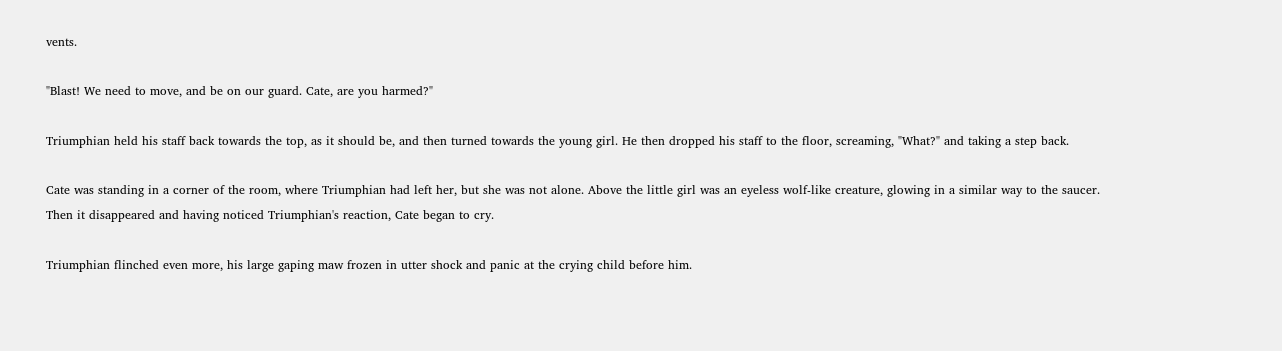vents.

"Blast! We need to move, and be on our guard. Cate, are you harmed?"

Triumphian held his staff back towards the top, as it should be, and then turned towards the young girl. He then dropped his staff to the floor, screaming, "What?" and taking a step back.

Cate was standing in a corner of the room, where Triumphian had left her, but she was not alone. Above the little girl was an eyeless wolf-like creature, glowing in a similar way to the saucer. Then it disappeared and having noticed Triumphian's reaction, Cate began to cry.

Triumphian flinched even more, his large gaping maw frozen in utter shock and panic at the crying child before him.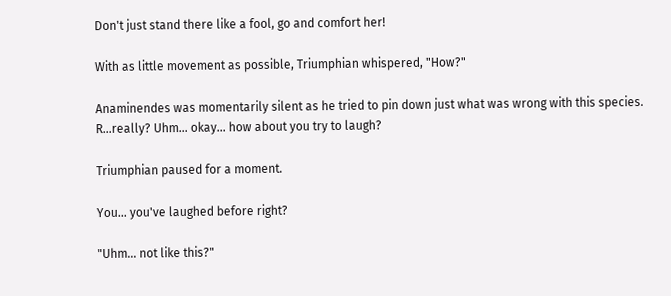Don't just stand there like a fool, go and comfort her!

With as little movement as possible, Triumphian whispered, "How?"

Anaminendes was momentarily silent as he tried to pin down just what was wrong with this species. R...really? Uhm... okay... how about you try to laugh?

Triumphian paused for a moment.

You... you've laughed before right?

"Uhm... not like this?"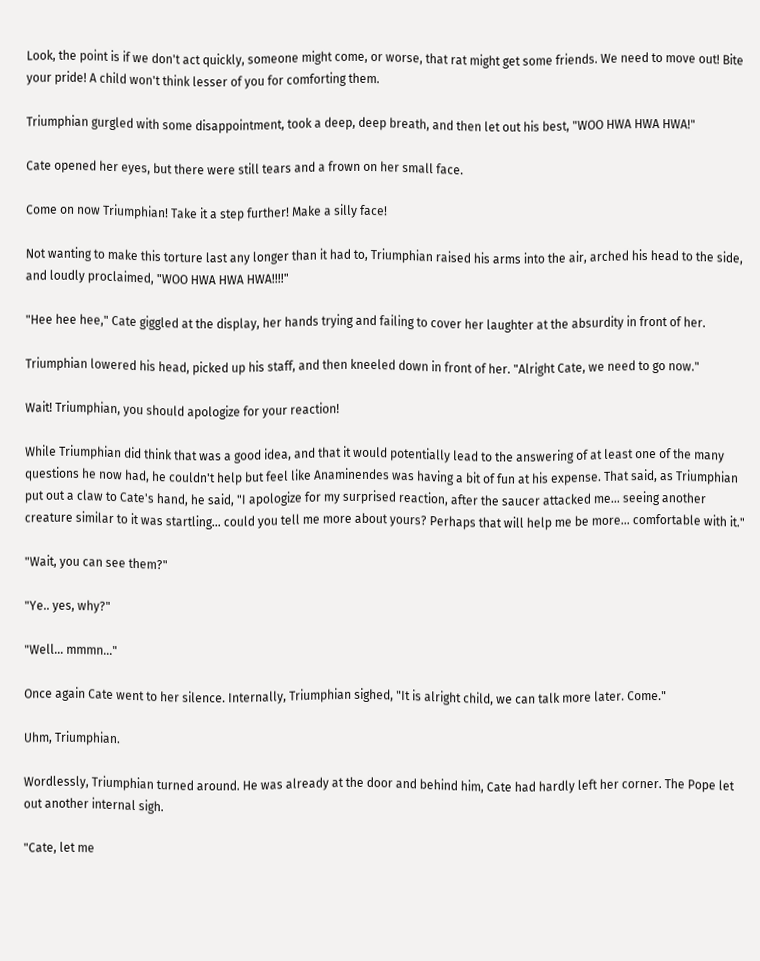Look, the point is if we don't act quickly, someone might come, or worse, that rat might get some friends. We need to move out! Bite your pride! A child won't think lesser of you for comforting them.

Triumphian gurgled with some disappointment, took a deep, deep breath, and then let out his best, "WOO HWA HWA HWA!"

Cate opened her eyes, but there were still tears and a frown on her small face.

Come on now Triumphian! Take it a step further! Make a silly face!

Not wanting to make this torture last any longer than it had to, Triumphian raised his arms into the air, arched his head to the side, and loudly proclaimed, "WOO HWA HWA HWA!!!!"

"Hee hee hee," Cate giggled at the display, her hands trying and failing to cover her laughter at the absurdity in front of her.

Triumphian lowered his head, picked up his staff, and then kneeled down in front of her. "Alright Cate, we need to go now."

Wait! Triumphian, you should apologize for your reaction!

While Triumphian did think that was a good idea, and that it would potentially lead to the answering of at least one of the many questions he now had, he couldn't help but feel like Anaminendes was having a bit of fun at his expense. That said, as Triumphian put out a claw to Cate's hand, he said, "I apologize for my surprised reaction, after the saucer attacked me... seeing another creature similar to it was startling... could you tell me more about yours? Perhaps that will help me be more... comfortable with it."

"Wait, you can see them?"

"Ye.. yes, why?"

"Well... mmmn..."

Once again Cate went to her silence. Internally, Triumphian sighed, "It is alright child, we can talk more later. Come."

Uhm, Triumphian.

Wordlessly, Triumphian turned around. He was already at the door and behind him, Cate had hardly left her corner. The Pope let out another internal sigh.

"Cate, let me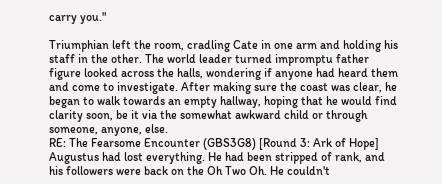carry you."

Triumphian left the room, cradling Cate in one arm and holding his staff in the other. The world leader turned impromptu father figure looked across the halls, wondering if anyone had heard them and come to investigate. After making sure the coast was clear, he began to walk towards an empty hallway, hoping that he would find clarity soon, be it via the somewhat awkward child or through someone, anyone, else.
RE: The Fearsome Encounter (GBS3G8) [Round 3: Ark of Hope]
Augustus had lost everything. He had been stripped of rank, and his followers were back on the Oh Two Oh. He couldn't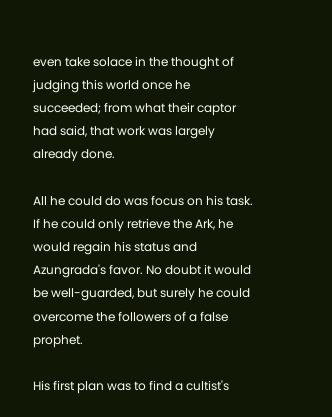even take solace in the thought of judging this world once he succeeded; from what their captor had said, that work was largely already done.

All he could do was focus on his task. If he could only retrieve the Ark, he would regain his status and Azungrada's favor. No doubt it would be well-guarded, but surely he could overcome the followers of a false prophet.

His first plan was to find a cultist's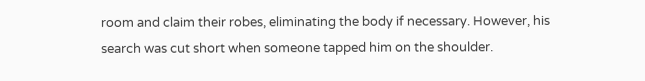room and claim their robes, eliminating the body if necessary. However, his search was cut short when someone tapped him on the shoulder.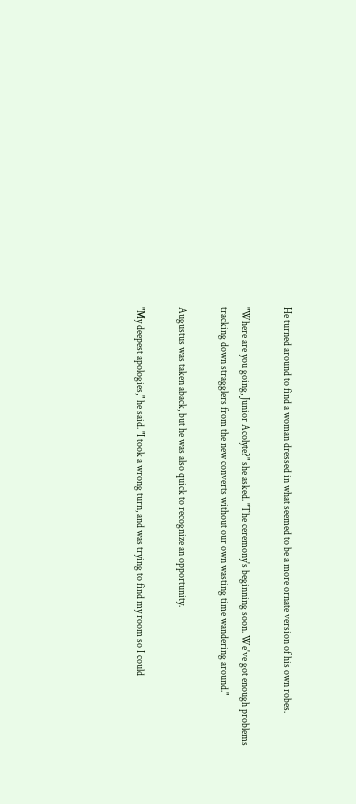He turned around to find a woman dressed in what seemed to be a more ornate version of his own robes.

"Where are you going, Junior Acolyte?" she asked. "The ceremony's beginning soon. We've got enough problems tracking down stragglers from the new converts without our own wasting time wandering around."

Augustus was taken aback, but he was also quick to recognize an opportunity.

"My deepest apologies," he said. "I took a wrong turn, and was trying to find my room so I could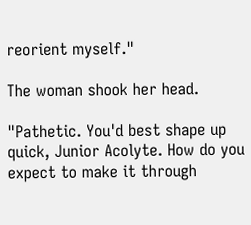reorient myself."

The woman shook her head.

"Pathetic. You'd best shape up quick, Junior Acolyte. How do you expect to make it through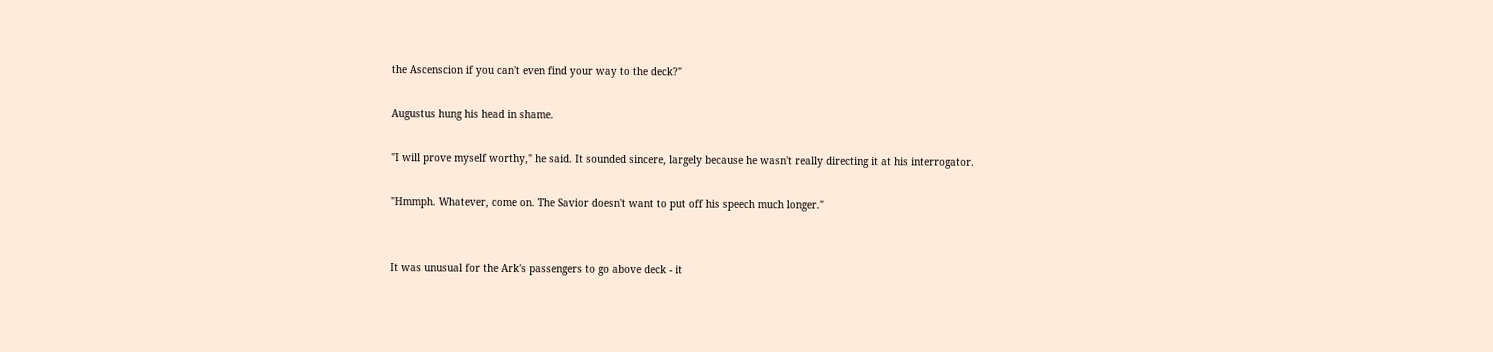the Ascenscion if you can't even find your way to the deck?"

Augustus hung his head in shame.

"I will prove myself worthy," he said. It sounded sincere, largely because he wasn't really directing it at his interrogator.

"Hmmph. Whatever, come on. The Savior doesn't want to put off his speech much longer."


It was unusual for the Ark's passengers to go above deck - it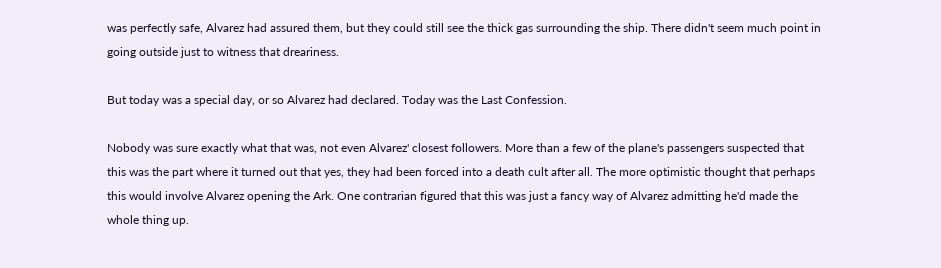was perfectly safe, Alvarez had assured them, but they could still see the thick gas surrounding the ship. There didn't seem much point in going outside just to witness that dreariness.

But today was a special day, or so Alvarez had declared. Today was the Last Confession.

Nobody was sure exactly what that was, not even Alvarez' closest followers. More than a few of the plane's passengers suspected that this was the part where it turned out that yes, they had been forced into a death cult after all. The more optimistic thought that perhaps this would involve Alvarez opening the Ark. One contrarian figured that this was just a fancy way of Alvarez admitting he'd made the whole thing up.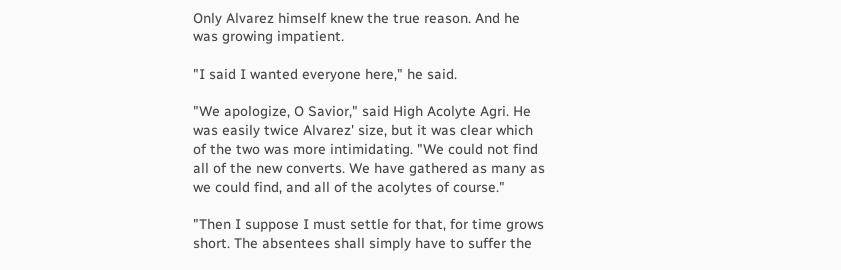Only Alvarez himself knew the true reason. And he was growing impatient.

"I said I wanted everyone here," he said.

"We apologize, O Savior," said High Acolyte Agri. He was easily twice Alvarez' size, but it was clear which of the two was more intimidating. "We could not find all of the new converts. We have gathered as many as we could find, and all of the acolytes of course."

"Then I suppose I must settle for that, for time grows short. The absentees shall simply have to suffer the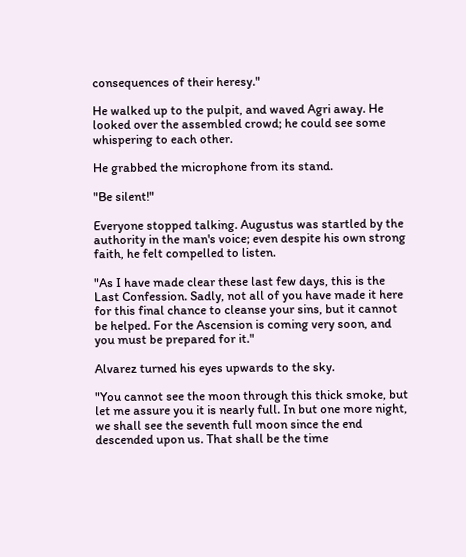consequences of their heresy."

He walked up to the pulpit, and waved Agri away. He looked over the assembled crowd; he could see some whispering to each other.

He grabbed the microphone from its stand.

"Be silent!"

Everyone stopped talking. Augustus was startled by the authority in the man's voice; even despite his own strong faith, he felt compelled to listen.

"As I have made clear these last few days, this is the Last Confession. Sadly, not all of you have made it here for this final chance to cleanse your sins, but it cannot be helped. For the Ascension is coming very soon, and you must be prepared for it."

Alvarez turned his eyes upwards to the sky.

"You cannot see the moon through this thick smoke, but let me assure you it is nearly full. In but one more night, we shall see the seventh full moon since the end descended upon us. That shall be the time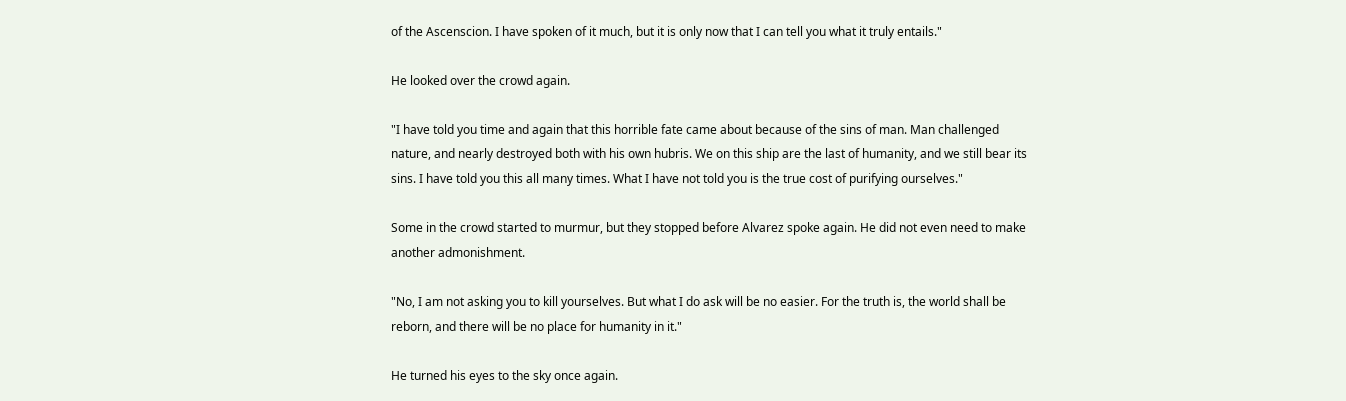of the Ascenscion. I have spoken of it much, but it is only now that I can tell you what it truly entails."

He looked over the crowd again.

"I have told you time and again that this horrible fate came about because of the sins of man. Man challenged nature, and nearly destroyed both with his own hubris. We on this ship are the last of humanity, and we still bear its sins. I have told you this all many times. What I have not told you is the true cost of purifying ourselves."

Some in the crowd started to murmur, but they stopped before Alvarez spoke again. He did not even need to make another admonishment.

"No, I am not asking you to kill yourselves. But what I do ask will be no easier. For the truth is, the world shall be reborn, and there will be no place for humanity in it."

He turned his eyes to the sky once again.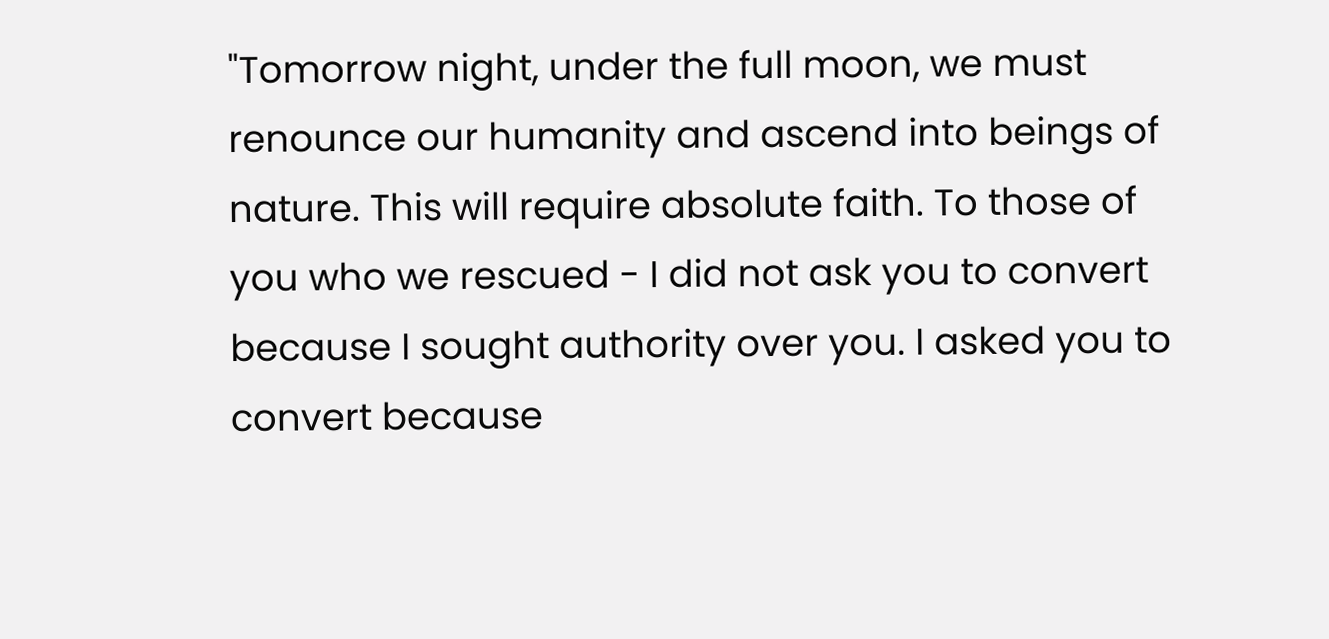"Tomorrow night, under the full moon, we must renounce our humanity and ascend into beings of nature. This will require absolute faith. To those of you who we rescued - I did not ask you to convert because I sought authority over you. I asked you to convert because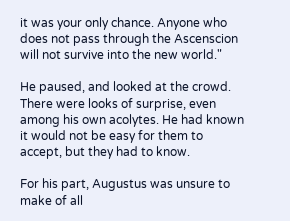it was your only chance. Anyone who does not pass through the Ascenscion will not survive into the new world."

He paused, and looked at the crowd. There were looks of surprise, even among his own acolytes. He had known it would not be easy for them to accept, but they had to know.

For his part, Augustus was unsure to make of all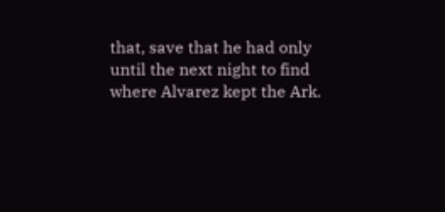that, save that he had only until the next night to find where Alvarez kept the Ark.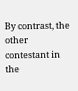By contrast, the other contestant in the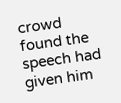crowd found the speech had given him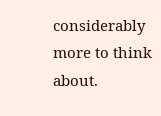considerably more to think about.